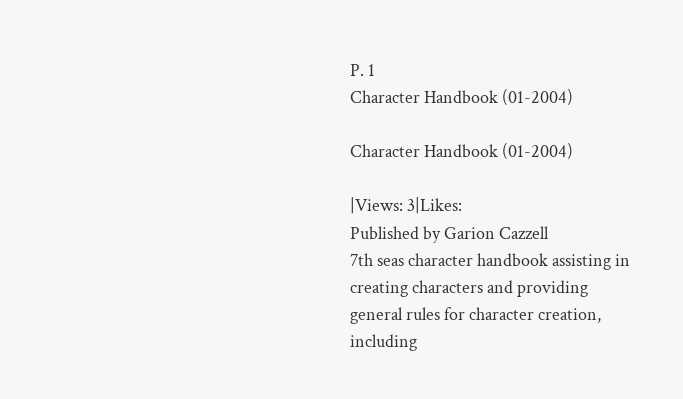P. 1
Character Handbook (01-2004)

Character Handbook (01-2004)

|Views: 3|Likes:
Published by Garion Cazzell
7th seas character handbook assisting in creating characters and providing general rules for character creation, including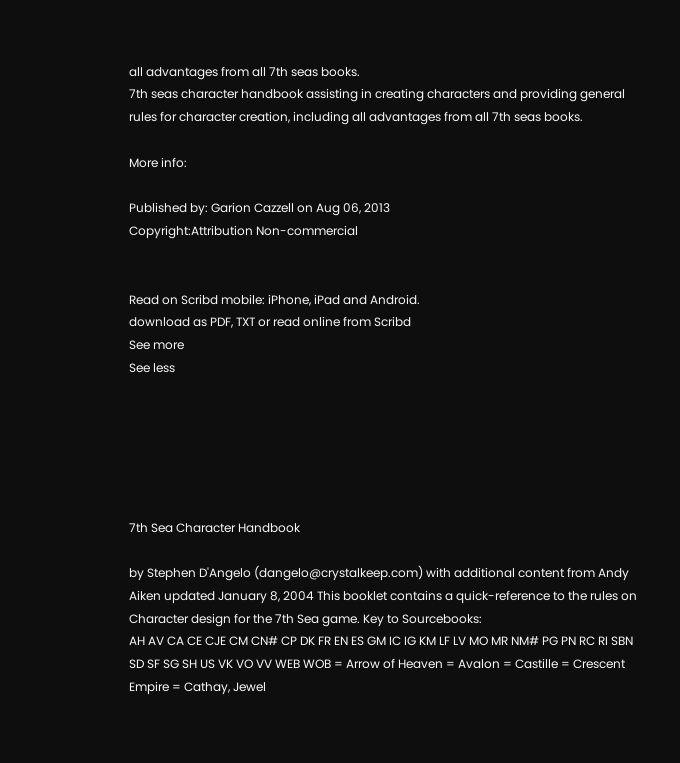all advantages from all 7th seas books.
7th seas character handbook assisting in creating characters and providing general rules for character creation, including all advantages from all 7th seas books.

More info:

Published by: Garion Cazzell on Aug 06, 2013
Copyright:Attribution Non-commercial


Read on Scribd mobile: iPhone, iPad and Android.
download as PDF, TXT or read online from Scribd
See more
See less






7th Sea Character Handbook

by Stephen D'Angelo (dangelo@crystalkeep.com) with additional content from Andy Aiken updated January 8, 2004 This booklet contains a quick-reference to the rules on Character design for the 7th Sea game. Key to Sourcebooks:
AH AV CA CE CJE CM CN# CP DK FR EN ES GM IC IG KM LF LV MO MR NM# PG PN RC RI SBN SD SF SG SH US VK VO VV WEB WOB = Arrow of Heaven = Avalon = Castille = Crescent Empire = Cathay, Jewel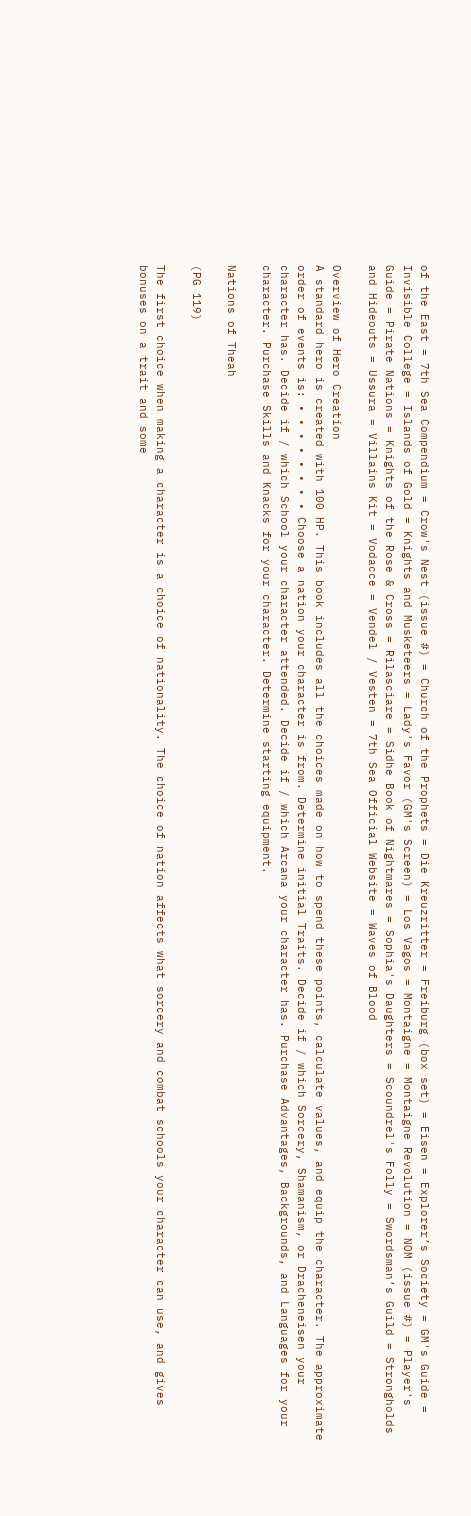of the East = 7th Sea Compendium = Crow's Nest (issue #) = Church of the Prophets = Die Kreuzritter = Freiburg (box set) = Eisen = Explorer’s Society = GM's Guide = Invisible College = Islands of Gold = Knights and Musketeers = Lady's Favor (GM's Screen) = Los Vagos = Montaigne = Montaigne Revolution = NOM (issue #) = Player's Guide = Pirate Nations = Knights of the Rose & Cross = Rilasciare = Sidhe Book of Nightmares = Sophia's Daughters = Scoundrel's Folly = Swordsman’s Guild = Strongholds and Hideouts = Ussura = Villains Kit = Vodacce = Vendel / Vesten = 7th Sea Official Website = Waves of Blood

Overview of Hero Creation
A standard hero is created with 100 HP. This book includes all the choices made on how to spend these points, calculate values, and equip the character. The approximate order of events is: • • • • • • • • Choose a nation your character is from. Determine initial Traits. Decide if / which Sorcery, Shamanism, or Dracheneisen your character has. Decide if / which School your character attended. Decide if / which Arcana your character has. Purchase Advantages, Backgrounds, and Languages for your character. Purchase Skills and Knacks for your character. Determine starting equipment.

Nations of Theah

(PG 119)

The first choice when making a character is a choice of nationality. The choice of nation affects what sorcery and combat schools your character can use, and gives bonuses on a trait and some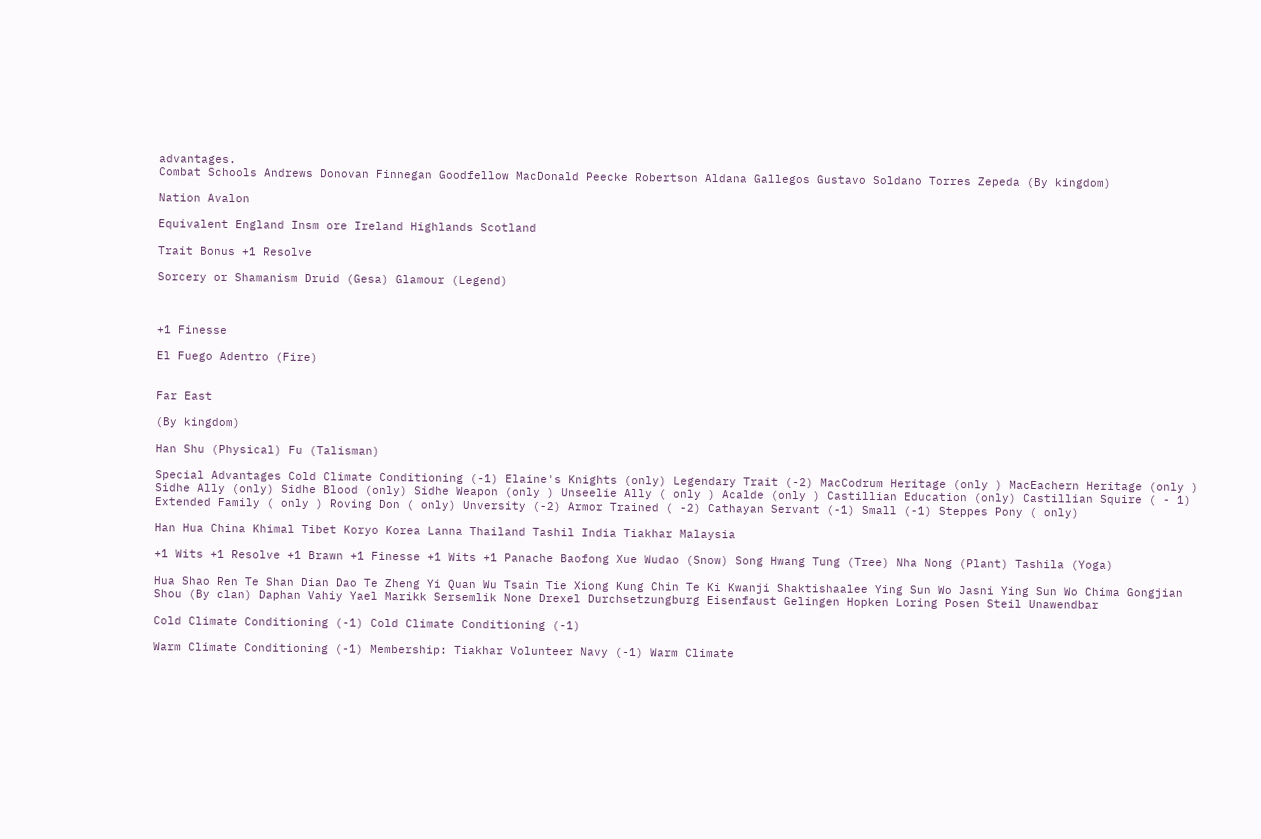advantages.
Combat Schools Andrews Donovan Finnegan Goodfellow MacDonald Peecke Robertson Aldana Gallegos Gustavo Soldano Torres Zepeda (By kingdom)

Nation Avalon

Equivalent England Insm ore Ireland Highlands Scotland

Trait Bonus +1 Resolve

Sorcery or Shamanism Druid (Gesa) Glamour (Legend)



+1 Finesse

El Fuego Adentro (Fire)


Far East

(By kingdom)

Han Shu (Physical) Fu (Talisman)

Special Advantages Cold Climate Conditioning (-1) Elaine's Knights (only) Legendary Trait (-2) MacCodrum Heritage (only ) MacEachern Heritage (only ) Sidhe Ally (only) Sidhe Blood (only) Sidhe Weapon (only ) Unseelie Ally ( only ) Acalde (only ) Castillian Education (only) Castillian Squire ( - 1) Extended Family ( only ) Roving Don ( only) Unversity (-2) Armor Trained ( -2) Cathayan Servant (-1) Small (-1) Steppes Pony ( only)

Han Hua China Khimal Tibet Koryo Korea Lanna Thailand Tashil India Tiakhar Malaysia

+1 Wits +1 Resolve +1 Brawn +1 Finesse +1 Wits +1 Panache Baofong Xue Wudao (Snow) Song Hwang Tung (Tree) Nha Nong (Plant) Tashila (Yoga)

Hua Shao Ren Te Shan Dian Dao Te Zheng Yi Quan Wu Tsain Tie Xiong Kung Chin Te Ki Kwanji Shaktishaalee Ying Sun Wo Jasni Ying Sun Wo Chima Gongjian Shou (By clan) Daphan Vahiy Yael Marikk Sersemlik None Drexel Durchsetzungburg Eisenfaust Gelingen Hopken Loring Posen Steil Unawendbar

Cold Climate Conditioning (-1) Cold Climate Conditioning (-1)

Warm Climate Conditioning (-1) Membership: Tiakhar Volunteer Navy (-1) Warm Climate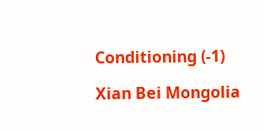Conditioning (-1)

Xian Bei Mongolia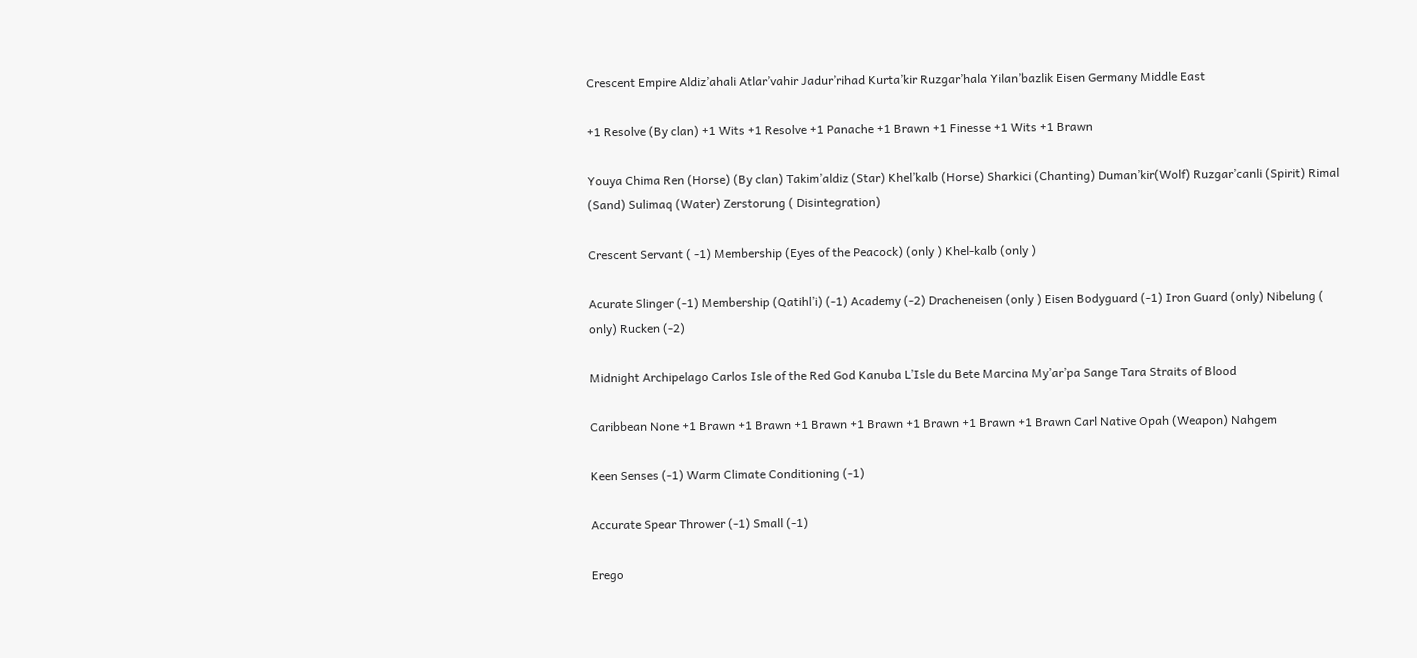Crescent Empire Aldiz’ahali Atlar’vahir Jadur’rihad Kurta’kir Ruzgar’hala Yilan’bazlik Eisen Germany Middle East

+1 Resolve (By clan) +1 Wits +1 Resolve +1 Panache +1 Brawn +1 Finesse +1 Wits +1 Brawn

Youya Chima Ren (Horse) (By clan) Takim’aldiz (Star) Khel’kalb (Horse) Sharkici (Chanting) Duman’kir(Wolf) Ruzgar’canli (Spirit) Rimal (Sand) Sulimaq (Water) Zerstorung ( Disintegration)

Crescent Servant ( -1) Membership (Eyes of the Peacock) (only ) Khel-kalb (only )

Acurate Slinger (-1) Membership (Qatihl’i) (-1) Academy (-2) Dracheneisen (only ) Eisen Bodyguard (-1) Iron Guard (only) Nibelung ( only) Rucken (-2)

Midnight Archipelago Carlos Isle of the Red God Kanuba L’Isle du Bete Marcina My’ar’pa Sange Tara Straits of Blood

Caribbean None +1 Brawn +1 Brawn +1 Brawn +1 Brawn +1 Brawn +1 Brawn +1 Brawn Carl Native Opah (Weapon) Nahgem

Keen Senses (-1) Warm Climate Conditioning (-1)

Accurate Spear Thrower (-1) Small (-1)

Erego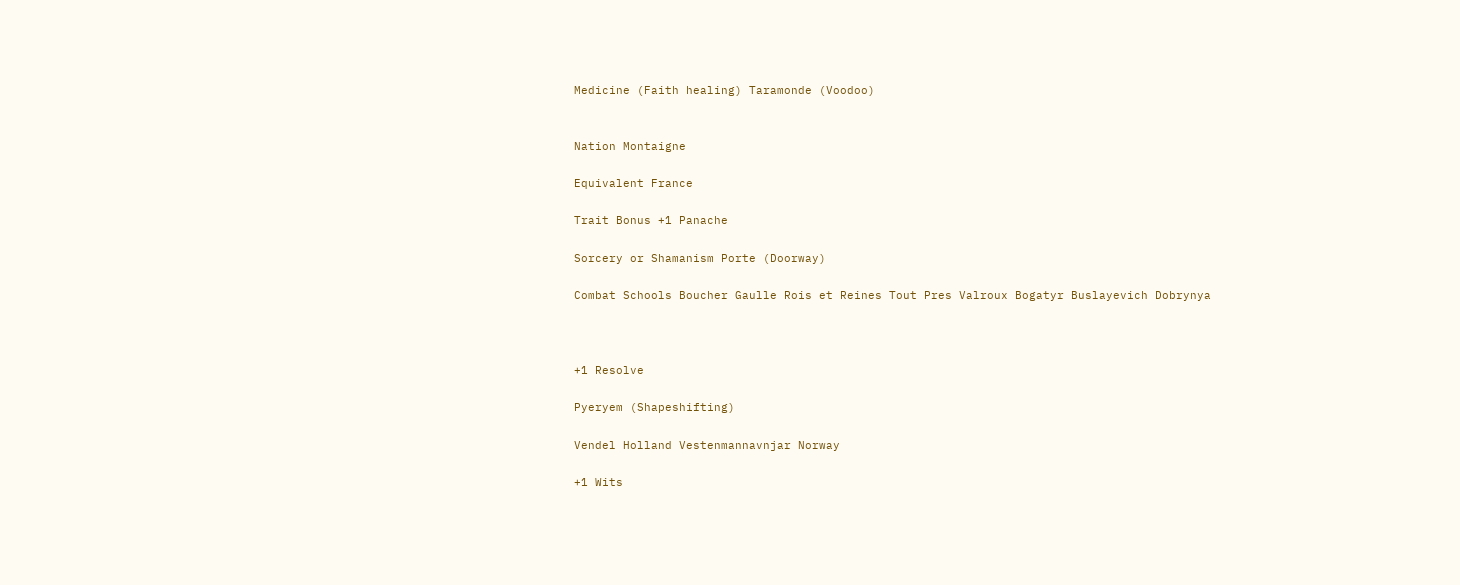Medicine (Faith healing) Taramonde (Voodoo)


Nation Montaigne

Equivalent France

Trait Bonus +1 Panache

Sorcery or Shamanism Porte (Doorway)

Combat Schools Boucher Gaulle Rois et Reines Tout Pres Valroux Bogatyr Buslayevich Dobrynya



+1 Resolve

Pyeryem (Shapeshifting)

Vendel Holland Vestenmannavnjar Norway

+1 Wits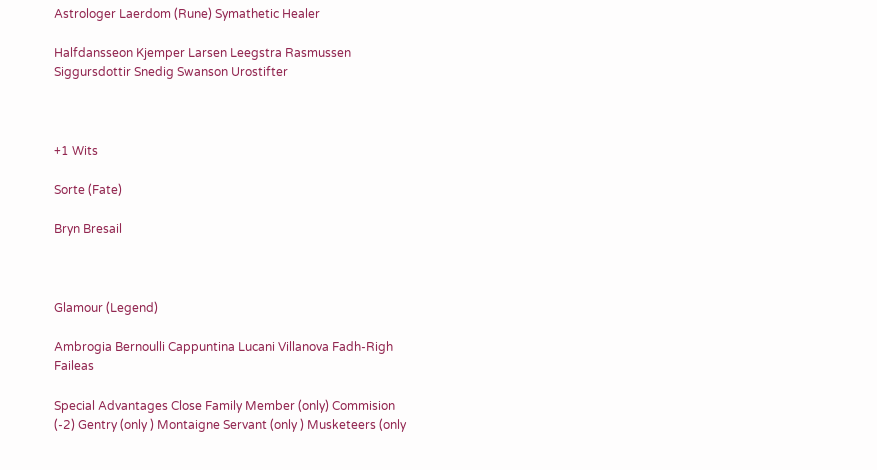Astrologer Laerdom (Rune) Symathetic Healer

Halfdansseon Kjemper Larsen Leegstra Rasmussen Siggursdottir Snedig Swanson Urostifter



+1 Wits

Sorte (Fate)

Bryn Bresail



Glamour (Legend)

Ambrogia Bernoulli Cappuntina Lucani Villanova Fadh-Righ Faileas

Special Advantages Close Family Member (only) Commision (-2) Gentry (only ) Montaigne Servant (only ) Musketeers (only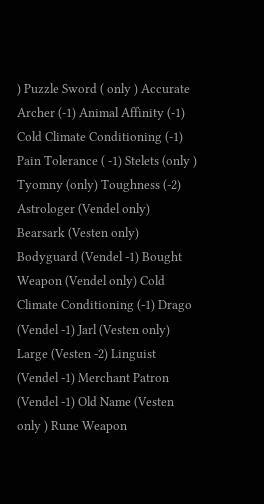) Puzzle Sword ( only ) Accurate Archer (-1) Animal Affinity (-1) Cold Climate Conditioning (-1) Pain Tolerance ( -1) Stelets (only ) Tyomny (only) Toughness (-2) Astrologer (Vendel only) Bearsark (Vesten only) Bodyguard (Vendel -1) Bought Weapon (Vendel only) Cold Climate Conditioning (-1) Drago (Vendel -1) Jarl (Vesten only) Large (Vesten -2) Linguist (Vendel -1) Merchant Patron (Vendel -1) Old Name (Vesten only ) Rune Weapon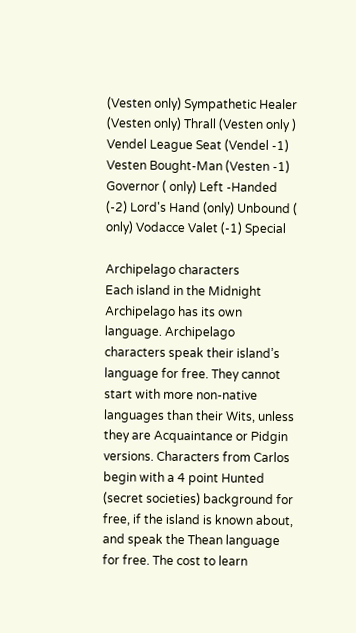(Vesten only) Sympathetic Healer (Vesten only) Thrall (Vesten only ) Vendel League Seat (Vendel -1) Vesten Bought-Man (Vesten -1) Governor ( only) Left -Handed (-2) Lord's Hand (only) Unbound ( only) Vodacce Valet (-1) Special

Archipelago characters
Each island in the Midnight Archipelago has its own language. Archipelago characters speak their island’s language for free. They cannot start with more non-native languages than their Wits, unless they are Acquaintance or Pidgin versions. Characters from Carlos begin with a 4 point Hunted (secret societies) background for free, if the island is known about, and speak the Thean language for free. The cost to learn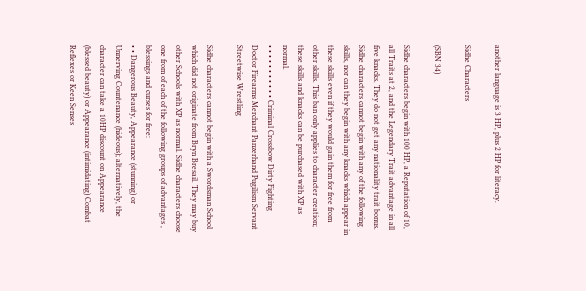another language is 3 HP, plus 2 HP for literacy.

Sidhe Characters

(SBN 34)

Sidhe characters begin with 100 HP, a Reputation of 10, all Traits at 2, and the Legendary Trait advantage in all five knacks. They do not get any nationality trait bonus. Sidhe characters cannot begin with any of the following skills, nor can they begin with any knacks which appear in these skills even if they would gain them for free from other skills. This ban only applies to character creation; these skills and knacks can be purchased with XP as normal.
• • • • • • • • • • • Criminal Crossbow Dirty Fighting Doctor Firearms Merchant Panzerhand Pugilism Servant Streetwise Wrestling

Sidhe characters cannot begin with a Swordsman School which did not originate from Bryn Bresail. They may buy other Schools with XP as normal. Sidhe characters choose one from of each of the following groups of advantages , blessings and curses for free:
• • Dangerous Beauty, Appearance (stunning) or Unnerving Countenance (hideous); alternatively, the character can take a 10HP discount on Appearance (blessed beauty) or Appearance (intimidating) Combat Reflexes or Keen Senses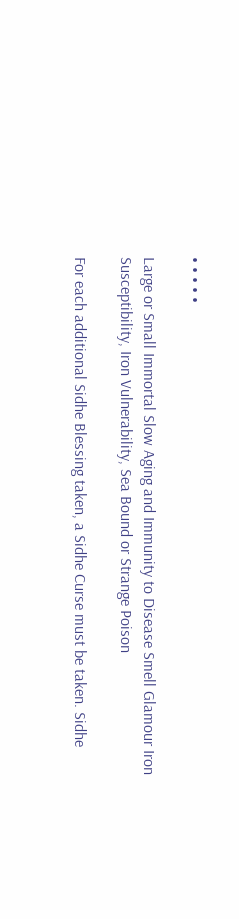• • • • •

Large or Small Immortal Slow Aging and Immunity to Disease Smell Glamour Iron Susceptibility, Iron Vulnerability, Sea Bound or Strange Poison

For each additional Sidhe Blessing taken, a Sidhe Curse must be taken. Sidhe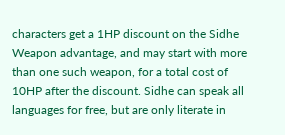characters get a 1HP discount on the Sidhe Weapon advantage, and may start with more than one such weapon, for a total cost of 10HP after the discount. Sidhe can speak all languages for free, but are only literate in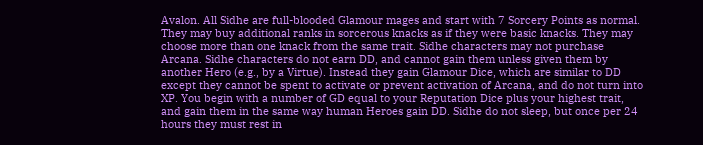Avalon. All Sidhe are full-blooded Glamour mages and start with 7 Sorcery Points as normal. They may buy additional ranks in sorcerous knacks as if they were basic knacks. They may choose more than one knack from the same trait. Sidhe characters may not purchase Arcana. Sidhe characters do not earn DD, and cannot gain them unless given them by another Hero (e.g., by a Virtue). Instead they gain Glamour Dice, which are similar to DD except they cannot be spent to activate or prevent activation of Arcana, and do not turn into XP. You begin with a number of GD equal to your Reputation Dice plus your highest trait, and gain them in the same way human Heroes gain DD. Sidhe do not sleep, but once per 24 hours they must rest in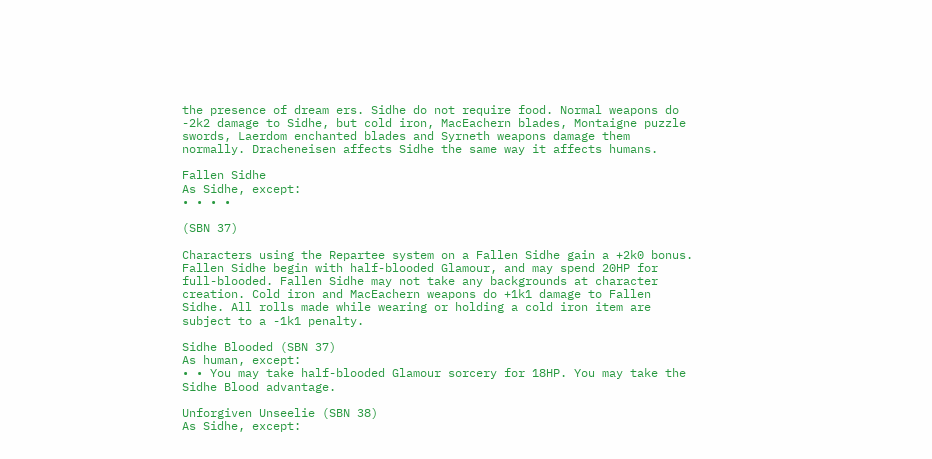the presence of dream ers. Sidhe do not require food. Normal weapons do -2k2 damage to Sidhe, but cold iron, MacEachern blades, Montaigne puzzle swords, Laerdom enchanted blades and Syrneth weapons damage them normally. Dracheneisen affects Sidhe the same way it affects humans.

Fallen Sidhe
As Sidhe, except:
• • • •

(SBN 37)

Characters using the Repartee system on a Fallen Sidhe gain a +2k0 bonus. Fallen Sidhe begin with half-blooded Glamour, and may spend 20HP for full-blooded. Fallen Sidhe may not take any backgrounds at character creation. Cold iron and MacEachern weapons do +1k1 damage to Fallen Sidhe. All rolls made while wearing or holding a cold iron item are subject to a -1k1 penalty.

Sidhe Blooded (SBN 37)
As human, except:
• • You may take half-blooded Glamour sorcery for 18HP. You may take the Sidhe Blood advantage.

Unforgiven Unseelie (SBN 38)
As Sidhe, except: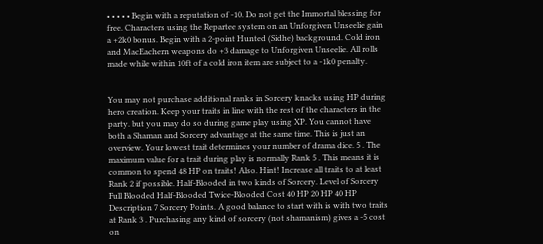• • • • • Begin with a reputation of -10. Do not get the Immortal blessing for free. Characters using the Repartee system on an Unforgiven Unseelie gain a +2k0 bonus. Begin with a 2-point Hunted (Sidhe) background. Cold iron and MacEachern weapons do +3 damage to Unforgiven Unseelie. All rolls made while within 10ft of a cold iron item are subject to a -1k0 penalty.


You may not purchase additional ranks in Sorcery knacks using HP during hero creation. Keep your traits in line with the rest of the characters in the party. but you may do so during game play using XP. You cannot have both a Shaman and Sorcery advantage at the same time. This is just an overview. Your lowest trait determines your number of drama dice. 5 . The maximum value for a trait during play is normally Rank 5 . This means it is common to spend 48 HP on traits! Also. Hint! Increase all traits to at least Rank 2 if possible. Half-Blooded in two kinds of Sorcery. Level of Sorcery Full Blooded Half-Blooded Twice-Blooded Cost 40 HP 20 HP 40 HP Description 7 Sorcery Points. A good balance to start with is with two traits at Rank 3 . Purchasing any kind of sorcery (not shamanism) gives a -5 cost on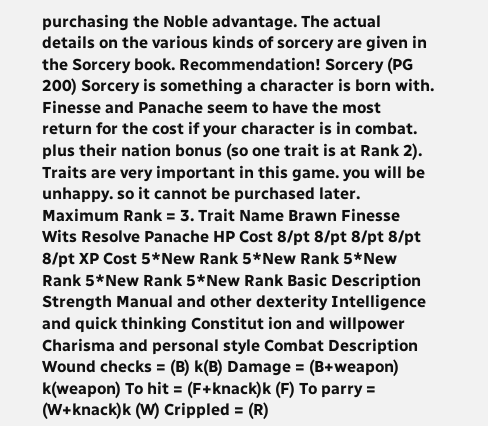purchasing the Noble advantage. The actual details on the various kinds of sorcery are given in the Sorcery book. Recommendation! Sorcery (PG 200) Sorcery is something a character is born with. Finesse and Panache seem to have the most return for the cost if your character is in combat. plus their nation bonus (so one trait is at Rank 2). Traits are very important in this game. you will be unhappy. so it cannot be purchased later. Maximum Rank = 3. Trait Name Brawn Finesse Wits Resolve Panache HP Cost 8/pt 8/pt 8/pt 8/pt 8/pt XP Cost 5*New Rank 5*New Rank 5*New Rank 5*New Rank 5*New Rank Basic Description Strength Manual and other dexterity Intelligence and quick thinking Constitut ion and willpower Charisma and personal style Combat Description Wound checks = (B) k(B) Damage = (B+weapon) k(weapon) To hit = (F+knack)k (F) To parry = (W+knack)k (W) Crippled = (R)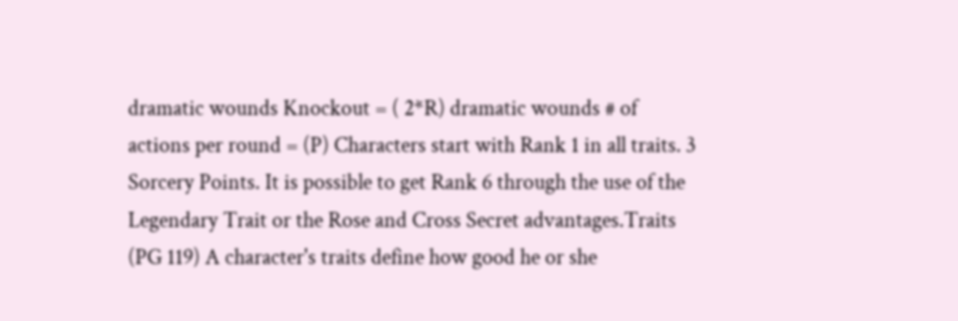dramatic wounds Knockout = ( 2*R) dramatic wounds # of actions per round = (P) Characters start with Rank 1 in all traits. 3 Sorcery Points. It is possible to get Rank 6 through the use of the Legendary Trait or the Rose and Cross Secret advantages.Traits (PG 119) A character's traits define how good he or she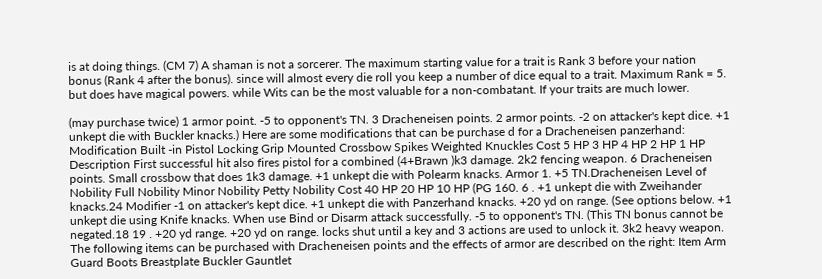is at doing things. (CM 7) A shaman is not a sorcerer. The maximum starting value for a trait is Rank 3 before your nation bonus (Rank 4 after the bonus). since will almost every die roll you keep a number of dice equal to a trait. Maximum Rank = 5. but does have magical powers. while Wits can be the most valuable for a non-combatant. If your traits are much lower.

(may purchase twice) 1 armor point. -5 to opponent's TN. 3 Dracheneisen points. 2 armor points. -2 on attacker's kept dice. +1 unkept die with Buckler knacks.) Here are some modifications that can be purchase d for a Dracheneisen panzerhand: Modification Built -in Pistol Locking Grip Mounted Crossbow Spikes Weighted Knuckles Cost 5 HP 3 HP 4 HP 2 HP 1 HP Description First successful hit also fires pistol for a combined (4+Brawn )k3 damage. 2k2 fencing weapon. 6 Dracheneisen points. Small crossbow that does 1k3 damage. +1 unkept die with Polearm knacks. Armor 1. +5 TN.Dracheneisen Level of Nobility Full Nobility Minor Nobility Petty Nobility Cost 40 HP 20 HP 10 HP (PG 160. 6 . +1 unkept die with Zweihander knacks.24 Modifier -1 on attacker's kept dice. +1 unkept die with Panzerhand knacks. +20 yd on range. (See options below. +1 unkept die using Knife knacks. When use Bind or Disarm attack successfully. -5 to opponent's TN. (This TN bonus cannot be negated.18 19 . +20 yd range. +20 yd on range. locks shut until a key and 3 actions are used to unlock it. 3k2 heavy weapon. The following items can be purchased with Dracheneisen points and the effects of armor are described on the right: Item Arm Guard Boots Breastplate Buckler Gauntlet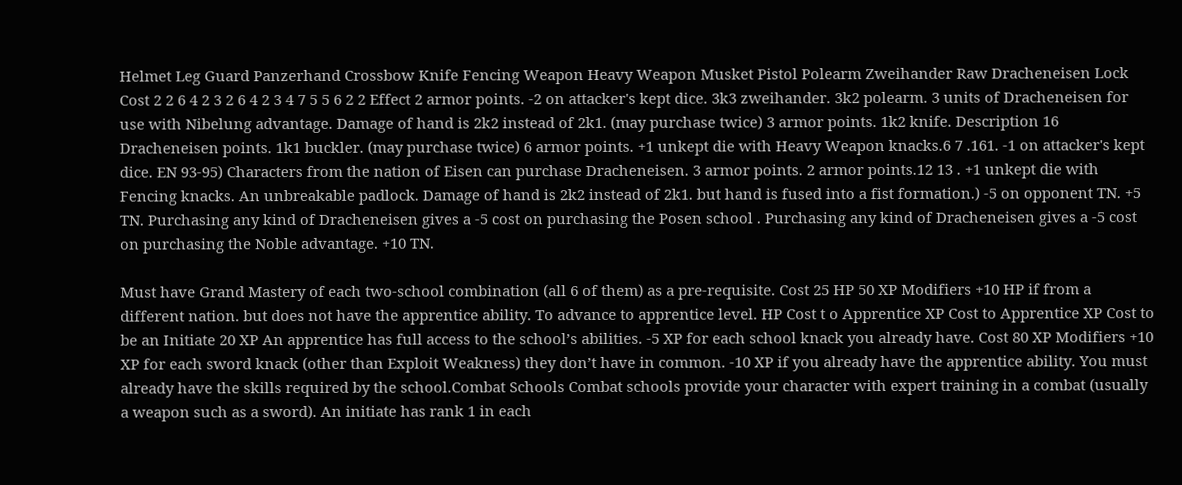Helmet Leg Guard Panzerhand Crossbow Knife Fencing Weapon Heavy Weapon Musket Pistol Polearm Zweihander Raw Dracheneisen Lock Cost 2 2 6 4 2 3 2 6 4 2 3 4 7 5 5 6 2 2 Effect 2 armor points. -2 on attacker's kept dice. 3k3 zweihander. 3k2 polearm. 3 units of Dracheneisen for use with Nibelung advantage. Damage of hand is 2k2 instead of 2k1. (may purchase twice) 3 armor points. 1k2 knife. Description 16 Dracheneisen points. 1k1 buckler. (may purchase twice) 6 armor points. +1 unkept die with Heavy Weapon knacks.6 7 .161. -1 on attacker's kept dice. EN 93-95) Characters from the nation of Eisen can purchase Dracheneisen. 3 armor points. 2 armor points.12 13 . +1 unkept die with Fencing knacks. An unbreakable padlock. Damage of hand is 2k2 instead of 2k1. but hand is fused into a fist formation.) -5 on opponent TN. +5 TN. Purchasing any kind of Dracheneisen gives a -5 cost on purchasing the Posen school . Purchasing any kind of Dracheneisen gives a -5 cost on purchasing the Noble advantage. +10 TN.

Must have Grand Mastery of each two-school combination (all 6 of them) as a pre-requisite. Cost 25 HP 50 XP Modifiers +10 HP if from a different nation. but does not have the apprentice ability. To advance to apprentice level. HP Cost t o Apprentice XP Cost to Apprentice XP Cost to be an Initiate 20 XP An apprentice has full access to the school’s abilities. -5 XP for each school knack you already have. Cost 80 XP Modifiers +10 XP for each sword knack (other than Exploit Weakness) they don’t have in common. -10 XP if you already have the apprentice ability. You must already have the skills required by the school.Combat Schools Combat schools provide your character with expert training in a combat (usually a weapon such as a sword). An initiate has rank 1 in each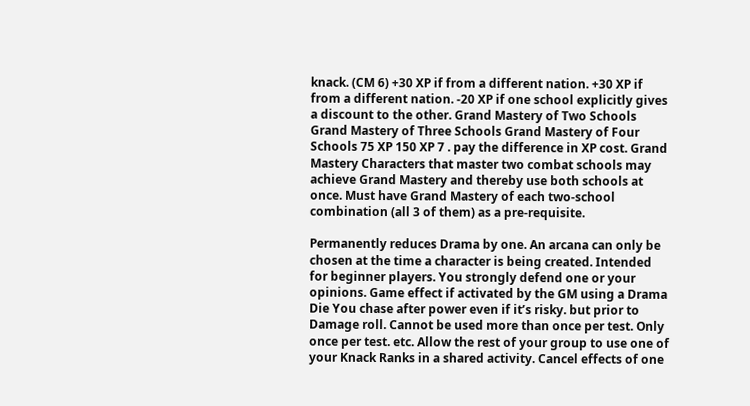knack. (CM 6) +30 XP if from a different nation. +30 XP if from a different nation. -20 XP if one school explicitly gives a discount to the other. Grand Mastery of Two Schools Grand Mastery of Three Schools Grand Mastery of Four Schools 75 XP 150 XP 7 . pay the difference in XP cost. Grand Mastery Characters that master two combat schools may achieve Grand Mastery and thereby use both schools at once. Must have Grand Mastery of each two-school combination (all 3 of them) as a pre-requisite.

Permanently reduces Drama by one. An arcana can only be chosen at the time a character is being created. Intended for beginner players. You strongly defend one or your opinions. Game effect if activated by the GM using a Drama Die You chase after power even if it’s risky. but prior to Damage roll. Cannot be used more than once per test. Only once per test. etc. Allow the rest of your group to use one of your Knack Ranks in a shared activity. Cancel effects of one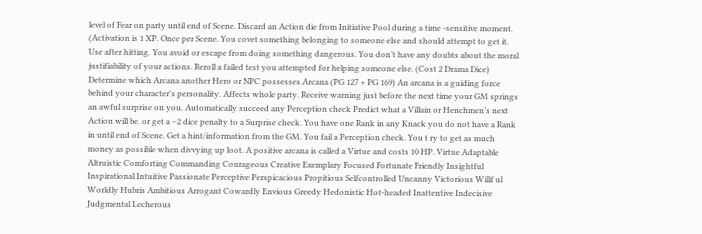level of Fear on party until end of Scene. Discard an Action die from Initiative Pool during a time -sensitive moment. (Activation is 1 XP. Once per Scene. You covet something belonging to someone else and should attempt to get it. Use after hitting. You avoid or escape from doing something dangerous. You don’t have any doubts about the moral justifiability of your actions. Reroll a failed test you attempted for helping someone else. (Cost 2 Drama Dice) Determine which Arcana another Hero or NPC possesses.Arcana (PG 127 + PG 169) An arcana is a guiding force behind your character's personality. Affects whole party. Receive warning just before the next time your GM springs an awful surprise on you. Automatically succeed any Perception check Predict what a Villain or Henchmen’s next Action will be. or get a –2 dice penalty to a Surprise check. You have one Rank in any Knack you do not have a Rank in until end of Scene. Get a hint/information from the GM. You fail a Perception check. You t ry to get as much money as possible when divvying up loot. A positive arcana is called a Virtue and costs 10 HP. Virtue Adaptable Altruistic Comforting Commanding Courageous Creative Exemplary Focused Fortunate Friendly Insightful Inspirational Intuitive Passionate Perceptive Perspicacious Propitious Selfcontrolled Uncanny Victorious Willf ul Worldly Hubris Ambitious Arrogant Cowardly Envious Greedy Hedonistic Hot-headed Inattentive Indecisive Judgmental Lecherous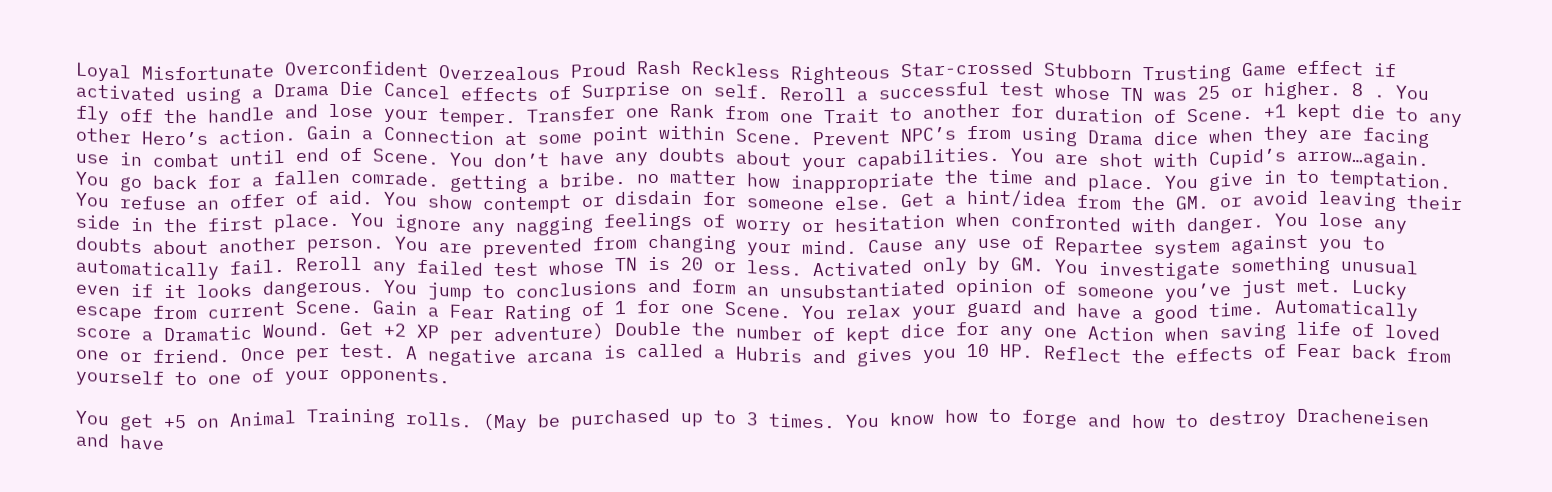Loyal Misfortunate Overconfident Overzealous Proud Rash Reckless Righteous Star-crossed Stubborn Trusting Game effect if activated using a Drama Die Cancel effects of Surprise on self. Reroll a successful test whose TN was 25 or higher. 8 . You fly off the handle and lose your temper. Transfer one Rank from one Trait to another for duration of Scene. +1 kept die to any other Hero’s action. Gain a Connection at some point within Scene. Prevent NPC’s from using Drama dice when they are facing use in combat until end of Scene. You don’t have any doubts about your capabilities. You are shot with Cupid’s arrow…again. You go back for a fallen comrade. getting a bribe. no matter how inappropriate the time and place. You give in to temptation. You refuse an offer of aid. You show contempt or disdain for someone else. Get a hint/idea from the GM. or avoid leaving their side in the first place. You ignore any nagging feelings of worry or hesitation when confronted with danger. You lose any doubts about another person. You are prevented from changing your mind. Cause any use of Repartee system against you to automatically fail. Reroll any failed test whose TN is 20 or less. Activated only by GM. You investigate something unusual even if it looks dangerous. You jump to conclusions and form an unsubstantiated opinion of someone you’ve just met. Lucky escape from current Scene. Gain a Fear Rating of 1 for one Scene. You relax your guard and have a good time. Automatically score a Dramatic Wound. Get +2 XP per adventure) Double the number of kept dice for any one Action when saving life of loved one or friend. Once per test. A negative arcana is called a Hubris and gives you 10 HP. Reflect the effects of Fear back from yourself to one of your opponents.

You get +5 on Animal Training rolls. (May be purchased up to 3 times. You know how to forge and how to destroy Dracheneisen and have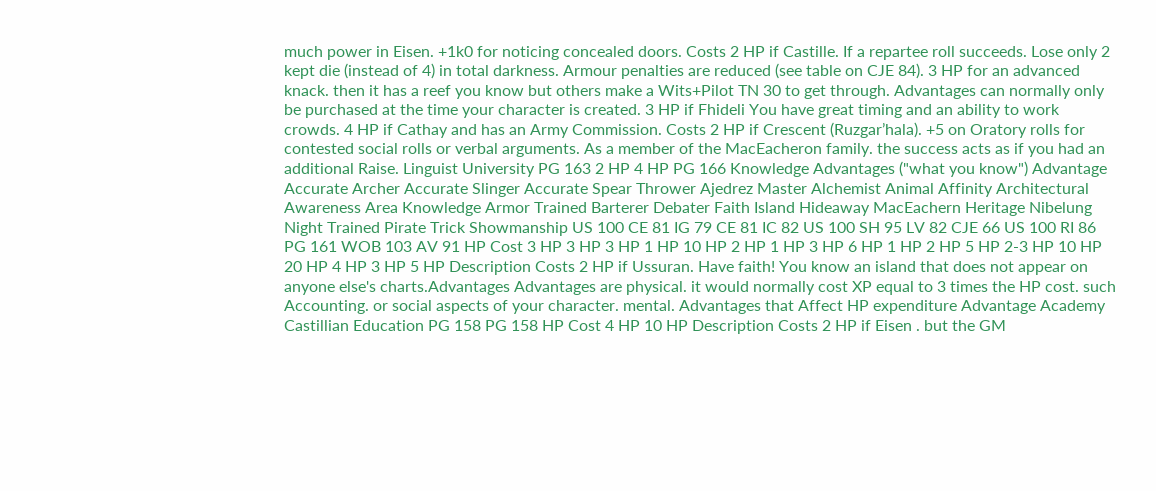much power in Eisen. +1k0 for noticing concealed doors. Costs 2 HP if Castille. If a repartee roll succeeds. Lose only 2 kept die (instead of 4) in total darkness. Armour penalties are reduced (see table on CJE 84). 3 HP for an advanced knack. then it has a reef you know but others make a Wits+Pilot TN 30 to get through. Advantages can normally only be purchased at the time your character is created. 3 HP if Fhideli You have great timing and an ability to work crowds. 4 HP if Cathay and has an Army Commission. Costs 2 HP if Crescent (Ruzgar’hala). +5 on Oratory rolls for contested social rolls or verbal arguments. As a member of the MacEacheron family. the success acts as if you had an additional Raise. Linguist University PG 163 2 HP 4 HP PG 166 Knowledge Advantages ("what you know") Advantage Accurate Archer Accurate Slinger Accurate Spear Thrower Ajedrez Master Alchemist Animal Affinity Architectural Awareness Area Knowledge Armor Trained Barterer Debater Faith Island Hideaway MacEachern Heritage Nibelung Night Trained Pirate Trick Showmanship US 100 CE 81 IG 79 CE 81 IC 82 US 100 SH 95 LV 82 CJE 66 US 100 RI 86 PG 161 WOB 103 AV 91 HP Cost 3 HP 3 HP 3 HP 1 HP 10 HP 2 HP 1 HP 3 HP 6 HP 1 HP 2 HP 5 HP 2-3 HP 10 HP 20 HP 4 HP 3 HP 5 HP Description Costs 2 HP if Ussuran. Have faith! You know an island that does not appear on anyone else's charts.Advantages Advantages are physical. it would normally cost XP equal to 3 times the HP cost. such Accounting. or social aspects of your character. mental. Advantages that Affect HP expenditure Advantage Academy Castillian Education PG 158 PG 158 HP Cost 4 HP 10 HP Description Costs 2 HP if Eisen . but the GM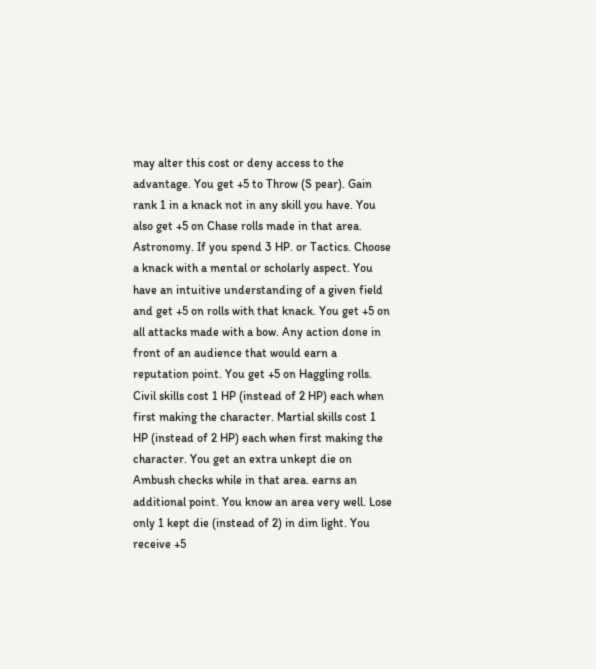may alter this cost or deny access to the advantage. You get +5 to Throw (S pear). Gain rank 1 in a knack not in any skill you have. You also get +5 on Chase rolls made in that area. Astronomy. If you spend 3 HP. or Tactics. Choose a knack with a mental or scholarly aspect. You have an intuitive understanding of a given field and get +5 on rolls with that knack. You get +5 on all attacks made with a bow. Any action done in front of an audience that would earn a reputation point. You get +5 on Haggling rolls. Civil skills cost 1 HP (instead of 2 HP) each when first making the character. Martial skills cost 1 HP (instead of 2 HP) each when first making the character. You get an extra unkept die on Ambush checks while in that area. earns an additional point. You know an area very well. Lose only 1 kept die (instead of 2) in dim light. You receive +5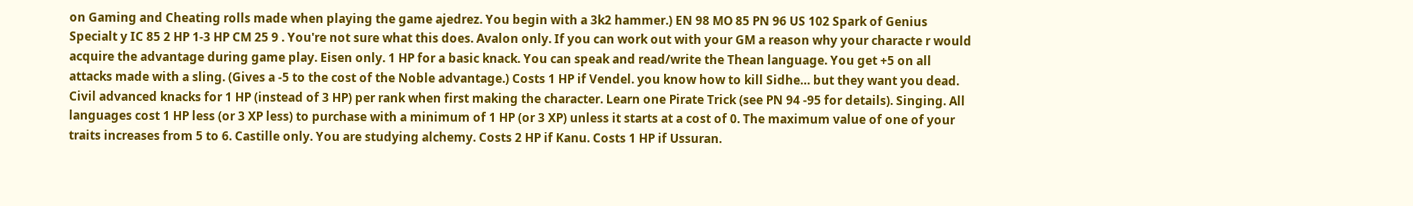on Gaming and Cheating rolls made when playing the game ajedrez. You begin with a 3k2 hammer.) EN 98 MO 85 PN 96 US 102 Spark of Genius Specialt y IC 85 2 HP 1-3 HP CM 25 9 . You're not sure what this does. Avalon only. If you can work out with your GM a reason why your characte r would acquire the advantage during game play. Eisen only. 1 HP for a basic knack. You can speak and read/write the Thean language. You get +5 on all attacks made with a sling. (Gives a -5 to the cost of the Noble advantage.) Costs 1 HP if Vendel. you know how to kill Sidhe… but they want you dead. Civil advanced knacks for 1 HP (instead of 3 HP) per rank when first making the character. Learn one Pirate Trick (see PN 94 -95 for details). Singing. All languages cost 1 HP less (or 3 XP less) to purchase with a minimum of 1 HP (or 3 XP) unless it starts at a cost of 0. The maximum value of one of your traits increases from 5 to 6. Castille only. You are studying alchemy. Costs 2 HP if Kanu. Costs 1 HP if Ussuran.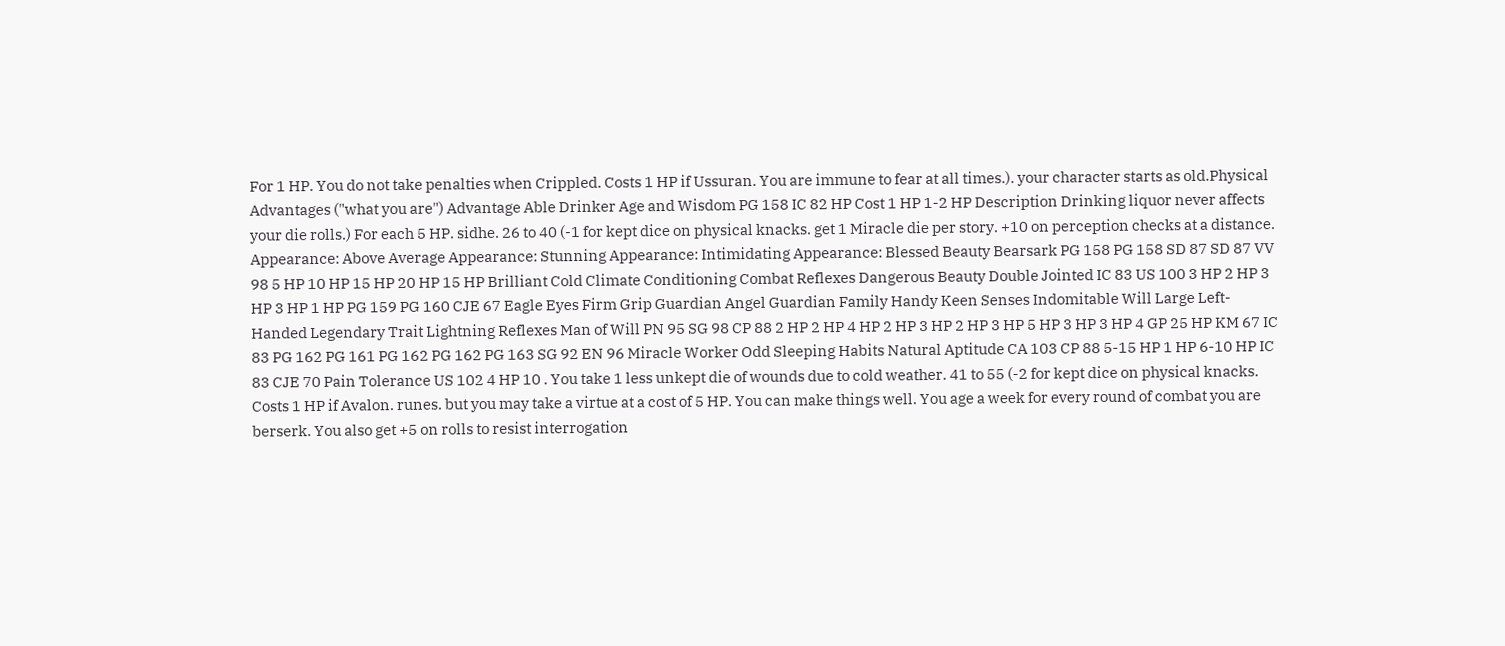For 1 HP. You do not take penalties when Crippled. Costs 1 HP if Ussuran. You are immune to fear at all times.). your character starts as old.Physical Advantages ("what you are") Advantage Able Drinker Age and Wisdom PG 158 IC 82 HP Cost 1 HP 1-2 HP Description Drinking liquor never affects your die rolls.) For each 5 HP. sidhe. 26 to 40 (-1 for kept dice on physical knacks. get 1 Miracle die per story. +10 on perception checks at a distance. Appearance: Above Average Appearance: Stunning Appearance: Intimidating Appearance: Blessed Beauty Bearsark PG 158 PG 158 SD 87 SD 87 VV 98 5 HP 10 HP 15 HP 20 HP 15 HP Brilliant Cold Climate Conditioning Combat Reflexes Dangerous Beauty Double Jointed IC 83 US 100 3 HP 2 HP 3 HP 3 HP 1 HP PG 159 PG 160 CJE 67 Eagle Eyes Firm Grip Guardian Angel Guardian Family Handy Keen Senses Indomitable Will Large Left-Handed Legendary Trait Lightning Reflexes Man of Will PN 95 SG 98 CP 88 2 HP 2 HP 4 HP 2 HP 3 HP 2 HP 3 HP 5 HP 3 HP 3 HP 4 GP 25 HP KM 67 IC 83 PG 162 PG 161 PG 162 PG 162 PG 163 SG 92 EN 96 Miracle Worker Odd Sleeping Habits Natural Aptitude CA 103 CP 88 5-15 HP 1 HP 6-10 HP IC 83 CJE 70 Pain Tolerance US 102 4 HP 10 . You take 1 less unkept die of wounds due to cold weather. 41 to 55 (-2 for kept dice on physical knacks. Costs 1 HP if Avalon. runes. but you may take a virtue at a cost of 5 HP. You can make things well. You age a week for every round of combat you are berserk. You also get +5 on rolls to resist interrogation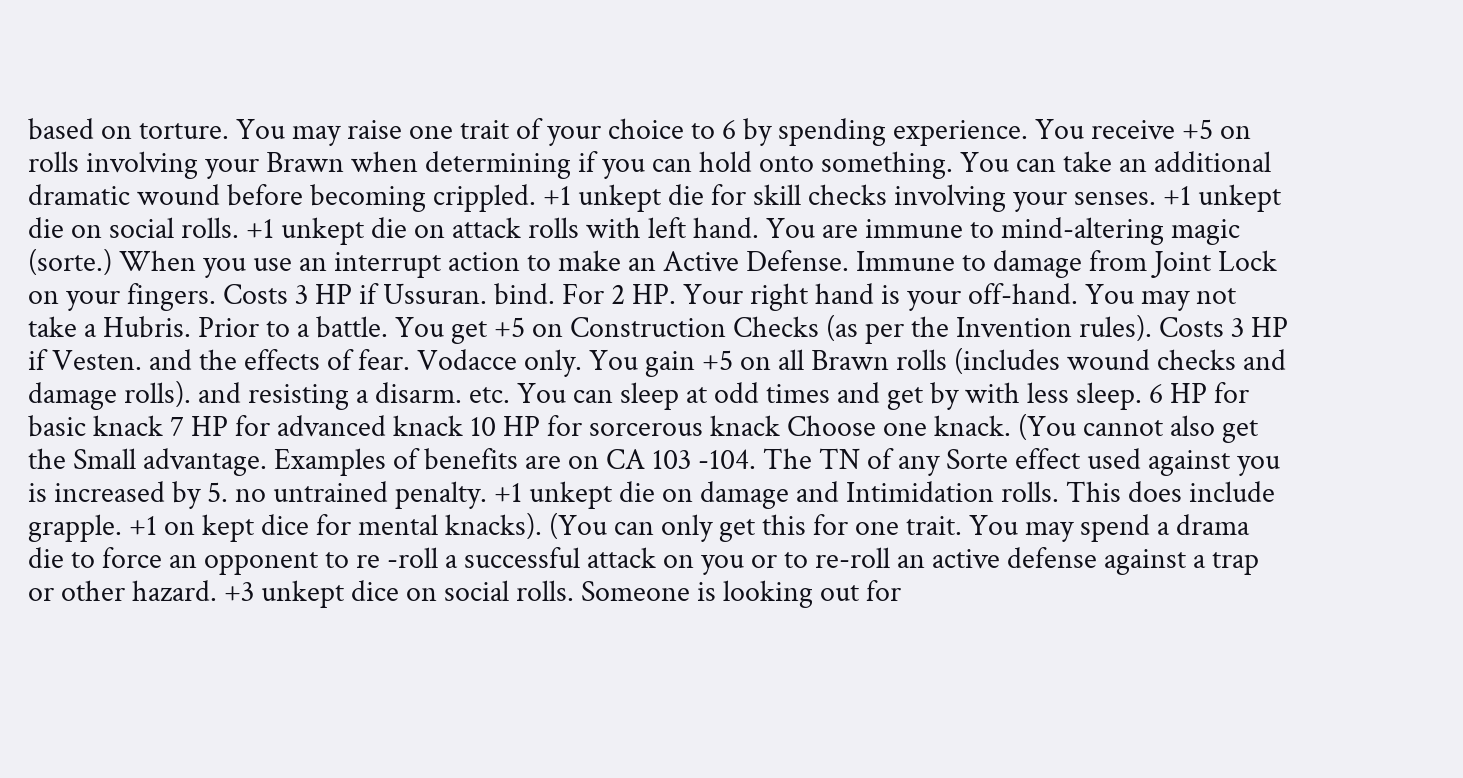based on torture. You may raise one trait of your choice to 6 by spending experience. You receive +5 on rolls involving your Brawn when determining if you can hold onto something. You can take an additional dramatic wound before becoming crippled. +1 unkept die for skill checks involving your senses. +1 unkept die on social rolls. +1 unkept die on attack rolls with left hand. You are immune to mind-altering magic (sorte.) When you use an interrupt action to make an Active Defense. Immune to damage from Joint Lock on your fingers. Costs 3 HP if Ussuran. bind. For 2 HP. Your right hand is your off-hand. You may not take a Hubris. Prior to a battle. You get +5 on Construction Checks (as per the Invention rules). Costs 3 HP if Vesten. and the effects of fear. Vodacce only. You gain +5 on all Brawn rolls (includes wound checks and damage rolls). and resisting a disarm. etc. You can sleep at odd times and get by with less sleep. 6 HP for basic knack 7 HP for advanced knack 10 HP for sorcerous knack Choose one knack. (You cannot also get the Small advantage. Examples of benefits are on CA 103 -104. The TN of any Sorte effect used against you is increased by 5. no untrained penalty. +1 unkept die on damage and Intimidation rolls. This does include grapple. +1 on kept dice for mental knacks). (You can only get this for one trait. You may spend a drama die to force an opponent to re -roll a successful attack on you or to re-roll an active defense against a trap or other hazard. +3 unkept dice on social rolls. Someone is looking out for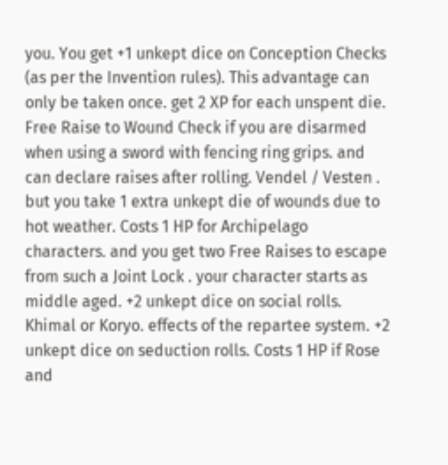you. You get +1 unkept dice on Conception Checks (as per the Invention rules). This advantage can only be taken once. get 2 XP for each unspent die. Free Raise to Wound Check if you are disarmed when using a sword with fencing ring grips. and can declare raises after rolling. Vendel / Vesten . but you take 1 extra unkept die of wounds due to hot weather. Costs 1 HP for Archipelago characters. and you get two Free Raises to escape from such a Joint Lock . your character starts as middle aged. +2 unkept dice on social rolls. Khimal or Koryo. effects of the repartee system. +2 unkept dice on seduction rolls. Costs 1 HP if Rose and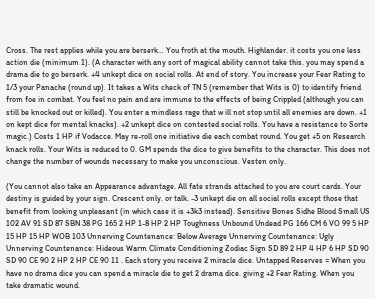Cross. The rest applies while you are berserk… You froth at the mouth. Highlander. it costs you one less action die (minimum 1). (A character with any sort of magical ability cannot take this. you may spend a drama die to go berserk. +4 unkept dice on social rolls. At end of story. You increase your Fear Rating to 1/3 your Panache (round up). It takes a Wits check of TN 5 (remember that Wits is 0) to identify friend from foe in combat. You feel no pain and are immune to the effects of being Crippled (although you can still be knocked out or killed). You enter a mindless rage that w ill not stop until all enemies are down. +1 on kept dice for mental knacks). +2 unkept dice on contested social rolls. You have a resistance to Sorte magic.) Costs 1 HP if Vodacce. May re-roll one initiative die each combat round. You get +5 on Research knack rolls. Your Wits is reduced to 0. GM spends the dice to give benefits to the character. This does not change the number of wounds necessary to make you unconscious. Vesten only.

(You cannot also take an Appearance advantage. All fate strands attached to you are court cards. Your destiny is guided by your sign. Crescent only. or talk. -3 unkept die on all social rolls except those that benefit from looking unpleasant (in which case it is +3k3 instead). Sensitive Bones Sidhe Blood Small US 102 AV 91 SD 87 SBN 38 PG 165 2 HP 1-8 HP 2 HP Toughness Unbound Undead PG 166 CM 6 VO 99 5 HP 15 HP 15 HP WOB 103 Unnerving Countenance: Below Average Unnerving Countenance: Ugly Unnerving Countenance: Hideous Warm Climate Conditioning Zodiac Sign SD 89 2 HP 4 HP 6 HP SD 90 SD 90 CE 90 2 HP 2 HP CE 90 11 . Each story you receive 2 miracle dice. Untapped Reserves = When you have no drama dice you can spend a miracle die to get 2 drama dice. giving +2 Fear Rating. When you take dramatic wound.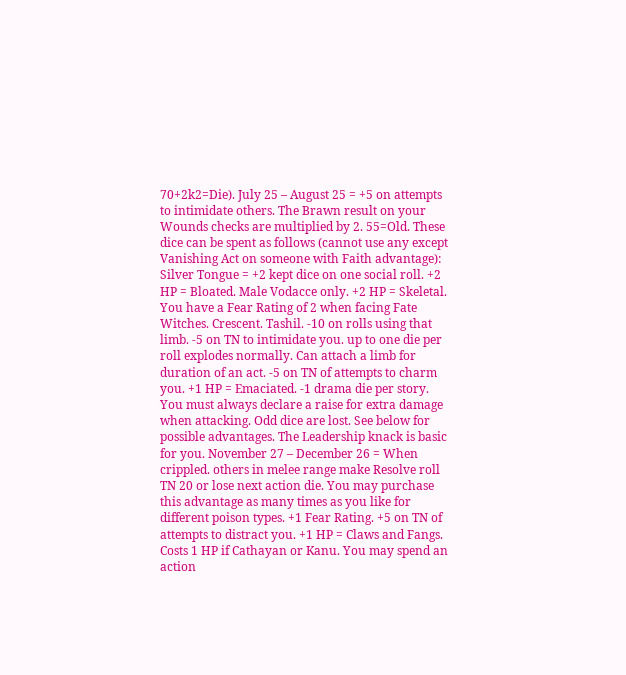70+2k2=Die). July 25 – August 25 = +5 on attempts to intimidate others. The Brawn result on your Wounds checks are multiplied by 2. 55=Old. These dice can be spent as follows (cannot use any except Vanishing Act on someone with Faith advantage): Silver Tongue = +2 kept dice on one social roll. +2 HP = Bloated. Male Vodacce only. +2 HP = Skeletal. You have a Fear Rating of 2 when facing Fate Witches. Crescent. Tashil. -10 on rolls using that limb. -5 on TN to intimidate you. up to one die per roll explodes normally. Can attach a limb for duration of an act. -5 on TN of attempts to charm you. +1 HP = Emaciated. -1 drama die per story. You must always declare a raise for extra damage when attacking. Odd dice are lost. See below for possible advantages. The Leadership knack is basic for you. November 27 – December 26 = When crippled. others in melee range make Resolve roll TN 20 or lose next action die. You may purchase this advantage as many times as you like for different poison types. +1 Fear Rating. +5 on TN of attempts to distract you. +1 HP = Claws and Fangs. Costs 1 HP if Cathayan or Kanu. You may spend an action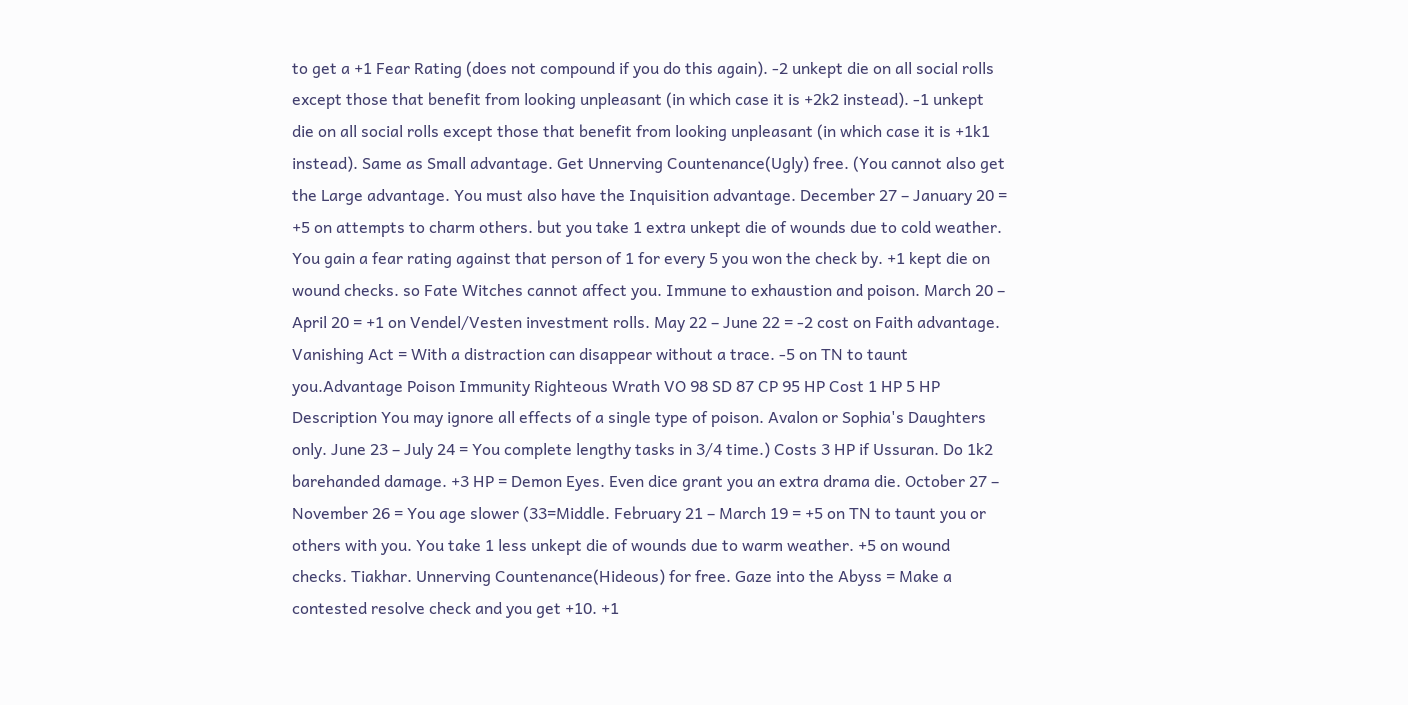to get a +1 Fear Rating (does not compound if you do this again). -2 unkept die on all social rolls except those that benefit from looking unpleasant (in which case it is +2k2 instead). -1 unkept die on all social rolls except those that benefit from looking unpleasant (in which case it is +1k1 instead). Same as Small advantage. Get Unnerving Countenance(Ugly) free. (You cannot also get the Large advantage. You must also have the Inquisition advantage. December 27 – January 20 = +5 on attempts to charm others. but you take 1 extra unkept die of wounds due to cold weather. You gain a fear rating against that person of 1 for every 5 you won the check by. +1 kept die on wound checks. so Fate Witches cannot affect you. Immune to exhaustion and poison. March 20 – April 20 = +1 on Vendel/Vesten investment rolls. May 22 – June 22 = -2 cost on Faith advantage. Vanishing Act = With a distraction can disappear without a trace. -5 on TN to taunt you.Advantage Poison Immunity Righteous Wrath VO 98 SD 87 CP 95 HP Cost 1 HP 5 HP Description You may ignore all effects of a single type of poison. Avalon or Sophia's Daughters only. June 23 – July 24 = You complete lengthy tasks in 3/4 time.) Costs 3 HP if Ussuran. Do 1k2 barehanded damage. +3 HP = Demon Eyes. Even dice grant you an extra drama die. October 27 – November 26 = You age slower (33=Middle. February 21 – March 19 = +5 on TN to taunt you or others with you. You take 1 less unkept die of wounds due to warm weather. +5 on wound checks. Tiakhar. Unnerving Countenance(Hideous) for free. Gaze into the Abyss = Make a contested resolve check and you get +10. +1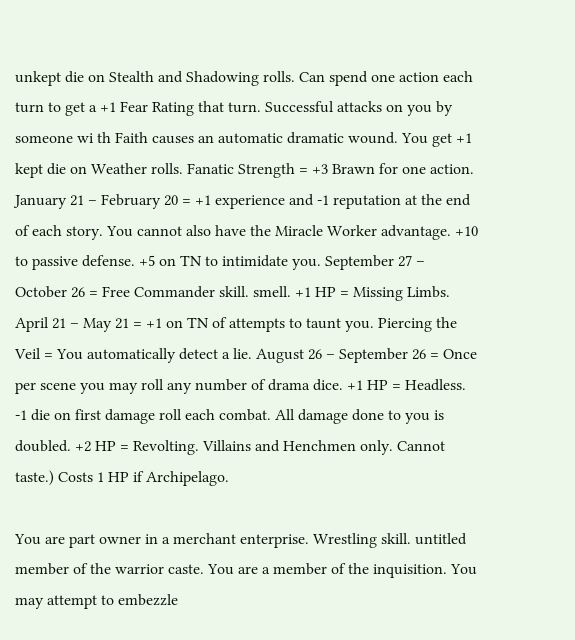unkept die on Stealth and Shadowing rolls. Can spend one action each turn to get a +1 Fear Rating that turn. Successful attacks on you by someone wi th Faith causes an automatic dramatic wound. You get +1 kept die on Weather rolls. Fanatic Strength = +3 Brawn for one action. January 21 – February 20 = +1 experience and -1 reputation at the end of each story. You cannot also have the Miracle Worker advantage. +10 to passive defense. +5 on TN to intimidate you. September 27 – October 26 = Free Commander skill. smell. +1 HP = Missing Limbs. April 21 – May 21 = +1 on TN of attempts to taunt you. Piercing the Veil = You automatically detect a lie. August 26 – September 26 = Once per scene you may roll any number of drama dice. +1 HP = Headless. -1 die on first damage roll each combat. All damage done to you is doubled. +2 HP = Revolting. Villains and Henchmen only. Cannot taste.) Costs 1 HP if Archipelago.

You are part owner in a merchant enterprise. Wrestling skill. untitled member of the warrior caste. You are a member of the inquisition. You may attempt to embezzle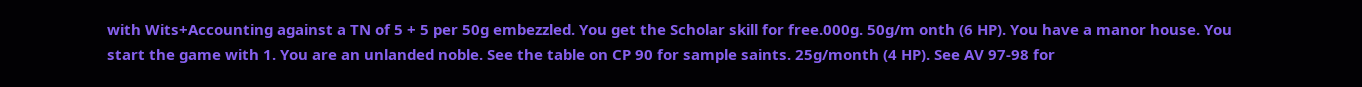with Wits+Accounting against a TN of 5 + 5 per 50g embezzled. You get the Scholar skill for free.000g. 50g/m onth (6 HP). You have a manor house. You start the game with 1. You are an unlanded noble. See the table on CP 90 for sample saints. 25g/month (4 HP). See AV 97-98 for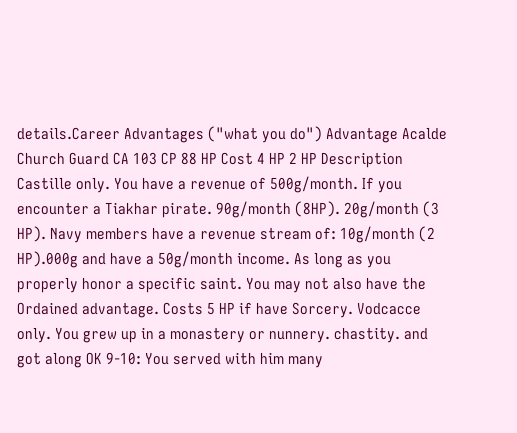details.Career Advantages ("what you do") Advantage Acalde Church Guard CA 103 CP 88 HP Cost 4 HP 2 HP Description Castille only. You have a revenue of 500g/month. If you encounter a Tiakhar pirate. 90g/month (8HP). 20g/month (3 HP). Navy members have a revenue stream of: 10g/month (2 HP).000g and have a 50g/month income. As long as you properly honor a specific saint. You may not also have the Ordained advantage. Costs 5 HP if have Sorcery. Vodcacce only. You grew up in a monastery or nunnery. chastity. and got along OK 9-10: You served with him many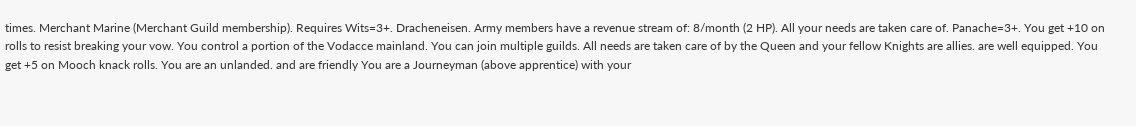times. Merchant Marine (Merchant Guild membership). Requires Wits=3+. Dracheneisen. Army members have a revenue stream of: 8/month (2 HP). All your needs are taken care of. Panache=3+. You get +10 on rolls to resist breaking your vow. You control a portion of the Vodacce mainland. You can join multiple guilds. All needs are taken care of by the Queen and your fellow Knights are allies. are well equipped. You get +5 on Mooch knack rolls. You are an unlanded. and are friendly You are a Journeyman (above apprentice) with your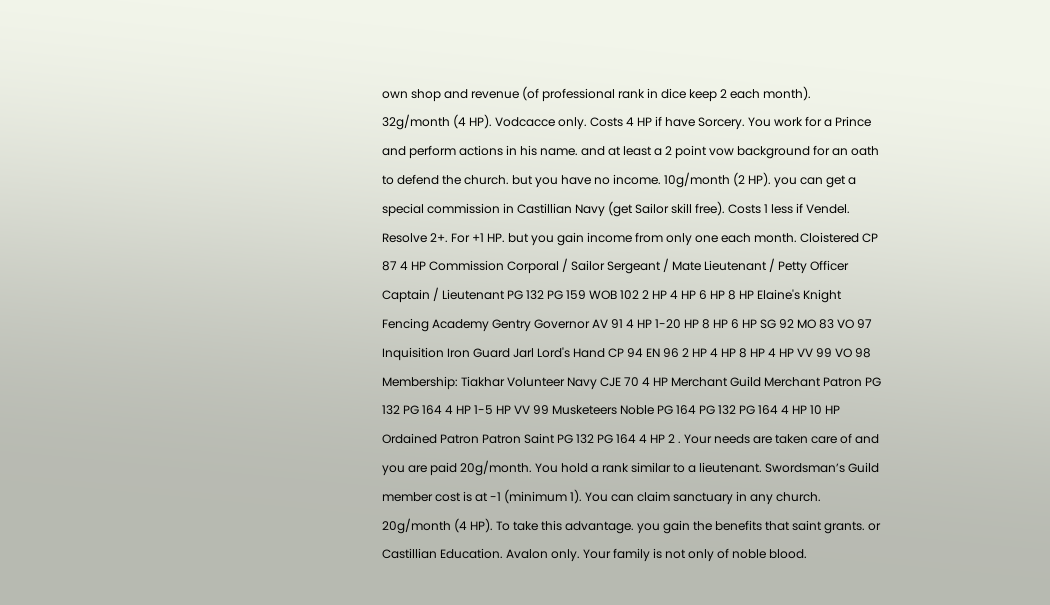own shop and revenue (of professional rank in dice keep 2 each month). 32g/month (4 HP). Vodcacce only. Costs 4 HP if have Sorcery. You work for a Prince and perform actions in his name. and at least a 2 point vow background for an oath to defend the church. but you have no income. 10g/month (2 HP). you can get a special commission in Castillian Navy (get Sailor skill free). Costs 1 less if Vendel. Resolve 2+. For +1 HP. but you gain income from only one each month. Cloistered CP 87 4 HP Commission Corporal / Sailor Sergeant / Mate Lieutenant / Petty Officer Captain / Lieutenant PG 132 PG 159 WOB 102 2 HP 4 HP 6 HP 8 HP Elaine's Knight Fencing Academy Gentry Governor AV 91 4 HP 1-20 HP 8 HP 6 HP SG 92 MO 83 VO 97 Inquisition Iron Guard Jarl Lord's Hand CP 94 EN 96 2 HP 4 HP 8 HP 4 HP VV 99 VO 98 Membership: Tiakhar Volunteer Navy CJE 70 4 HP Merchant Guild Merchant Patron PG 132 PG 164 4 HP 1-5 HP VV 99 Musketeers Noble PG 164 PG 132 PG 164 4 HP 10 HP Ordained Patron Patron Saint PG 132 PG 164 4 HP 2 . Your needs are taken care of and you are paid 20g/month. You hold a rank similar to a lieutenant. Swordsman’s Guild member cost is at -1 (minimum 1). You can claim sanctuary in any church. 20g/month (4 HP). To take this advantage. you gain the benefits that saint grants. or Castillian Education. Avalon only. Your family is not only of noble blood.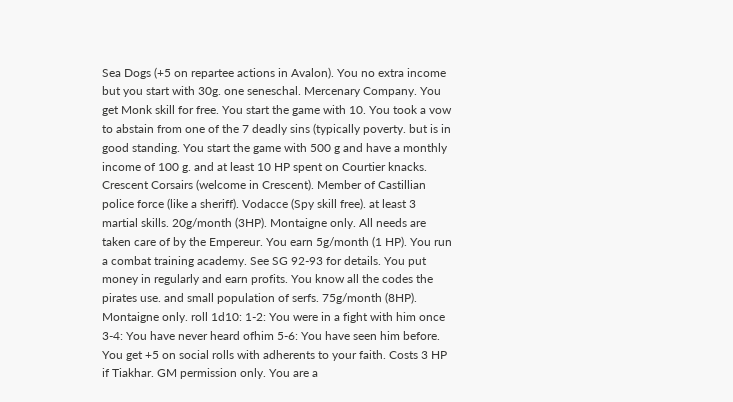Sea Dogs (+5 on repartee actions in Avalon). You no extra income but you start with 30g. one seneschal. Mercenary Company. You get Monk skill for free. You start the game with 10. You took a vow to abstain from one of the 7 deadly sins (typically poverty. but is in good standing. You start the game with 500 g and have a monthly income of 100 g. and at least 10 HP spent on Courtier knacks. Crescent Corsairs (welcome in Crescent). Member of Castillian police force (like a sheriff). Vodacce (Spy skill free). at least 3 martial skills. 20g/month (3HP). Montaigne only. All needs are taken care of by the Empereur. You earn 5g/month (1 HP). You run a combat training academy. See SG 92-93 for details. You put money in regularly and earn profits. You know all the codes the pirates use. and small population of serfs. 75g/month (8HP). Montaigne only. roll 1d10: 1-2: You were in a fight with him once 3-4: You have never heard ofhim 5-6: You have seen him before. You get +5 on social rolls with adherents to your faith. Costs 3 HP if Tiakhar. GM permission only. You are a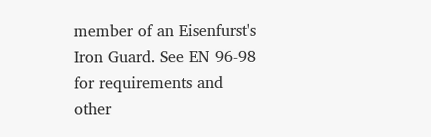member of an Eisenfurst's Iron Guard. See EN 96-98 for requirements and other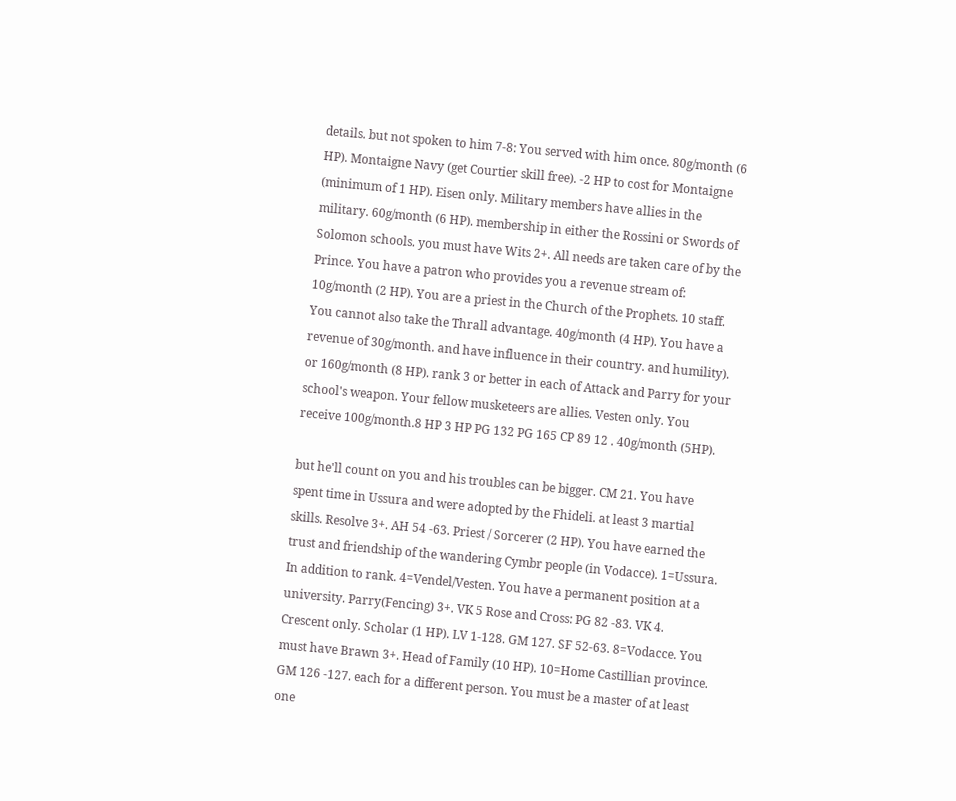details. but not spoken to him 7-8: You served with him once. 80g/month (6 HP). Montaigne Navy (get Courtier skill free). -2 HP to cost for Montaigne (minimum of 1 HP). Eisen only. Military members have allies in the military. 60g/month (6 HP). membership in either the Rossini or Swords of Solomon schools. you must have Wits 2+. All needs are taken care of by the Prince. You have a patron who provides you a revenue stream of: 10g/month (2 HP). You are a priest in the Church of the Prophets. 10 staff. You cannot also take the Thrall advantage. 40g/month (4 HP). You have a revenue of 30g/month. and have influence in their country. and humility). or 160g/month (8 HP). rank 3 or better in each of Attack and Parry for your school's weapon. Your fellow musketeers are allies. Vesten only. You receive 100g/month.8 HP 3 HP PG 132 PG 165 CP 89 12 . 40g/month (5HP).

but he'll count on you and his troubles can be bigger. CM 21. You have spent time in Ussura and were adopted by the Fhideli. at least 3 martial skills. Resolve 3+. AH 54 -63. Priest / Sorcerer (2 HP). You have earned the trust and friendship of the wandering Cymbr people (in Vodacce). 1=Ussura. In addition to rank. 4=Vendel/Vesten. You have a permanent position at a university. Parry(Fencing) 3+. VK 5 Rose and Cross: PG 82 -83. VK 4. Crescent only. Scholar (1 HP). LV 1-128. GM 127. SF 52-63. 8=Vodacce. You must have Brawn 3+. Head of Family (10 HP). 10=Home Castillian province. GM 126 -127. each for a different person. You must be a master of at least one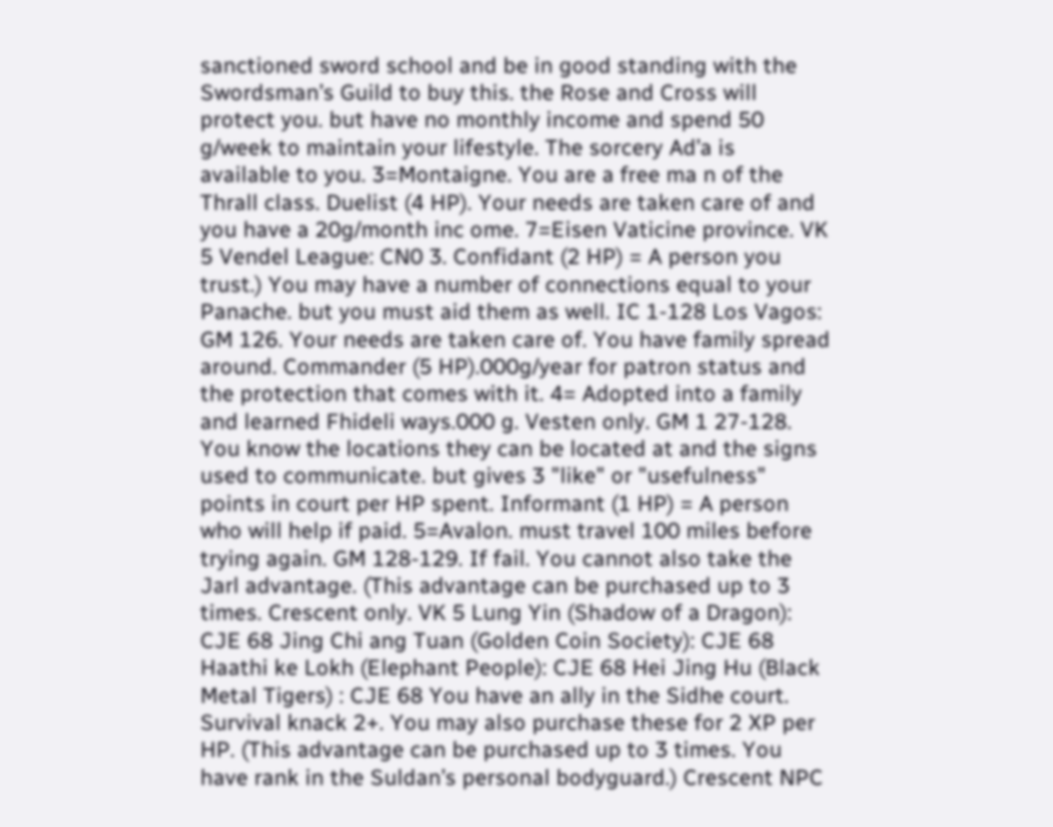sanctioned sword school and be in good standing with the Swordsman’s Guild to buy this. the Rose and Cross will protect you. but have no monthly income and spend 50 g/week to maintain your lifestyle. The sorcery Ad’a is available to you. 3=Montaigne. You are a free ma n of the Thrall class. Duelist (4 HP). Your needs are taken care of and you have a 20g/month inc ome. 7=Eisen Vaticine province. VK 5 Vendel League: CN0 3. Confidant (2 HP) = A person you trust.) You may have a number of connections equal to your Panache. but you must aid them as well. IC 1-128 Los Vagos: GM 126. Your needs are taken care of. You have family spread around. Commander (5 HP).000g/year for patron status and the protection that comes with it. 4= Adopted into a family and learned Fhideli ways.000 g. Vesten only. GM 1 27-128. You know the locations they can be located at and the signs used to communicate. but gives 3 "like" or "usefulness" points in court per HP spent. Informant (1 HP) = A person who will help if paid. 5=Avalon. must travel 100 miles before trying again. GM 128-129. If fail. You cannot also take the Jarl advantage. (This advantage can be purchased up to 3 times. Crescent only. VK 5 Lung Yin (Shadow of a Dragon): CJE 68 Jing Chi ang Tuan (Golden Coin Society): CJE 68 Haathi ke Lokh (Elephant People): CJE 68 Hei Jing Hu (Black Metal Tigers) : CJE 68 You have an ally in the Sidhe court. Survival knack 2+. You may also purchase these for 2 XP per HP. (This advantage can be purchased up to 3 times. You have rank in the Suldan’s personal bodyguard.) Crescent NPC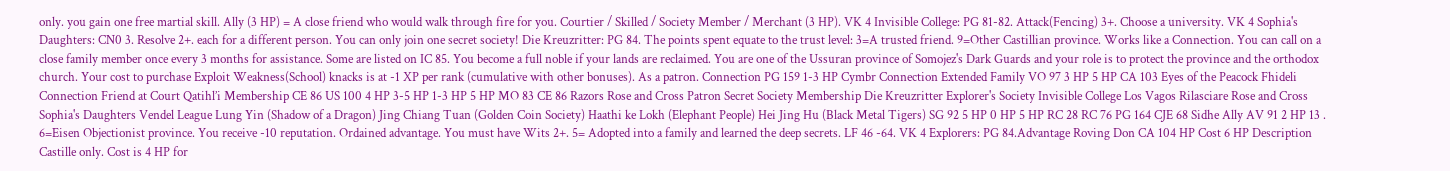only. you gain one free martial skill. Ally (3 HP) = A close friend who would walk through fire for you. Courtier / Skilled / Society Member / Merchant (3 HP). VK 4 Invisible College: PG 81-82. Attack(Fencing) 3+. Choose a university. VK 4 Sophia's Daughters: CN0 3. Resolve 2+. each for a different person. You can only join one secret society! Die Kreuzritter: PG 84. The points spent equate to the trust level: 3=A trusted friend. 9=Other Castillian province. Works like a Connection. You can call on a close family member once every 3 months for assistance. Some are listed on IC 85. You become a full noble if your lands are reclaimed. You are one of the Ussuran province of Somojez's Dark Guards and your role is to protect the province and the orthodox church. Your cost to purchase Exploit Weakness(School) knacks is at -1 XP per rank (cumulative with other bonuses). As a patron. Connection PG 159 1-3 HP Cymbr Connection Extended Family VO 97 3 HP 5 HP CA 103 Eyes of the Peacock Fhideli Connection Friend at Court Qatihl’i Membership CE 86 US 100 4 HP 3-5 HP 1-3 HP 5 HP MO 83 CE 86 Razors Rose and Cross Patron Secret Society Membership Die Kreuzritter Explorer's Society Invisible College Los Vagos Rilasciare Rose and Cross Sophia's Daughters Vendel League Lung Yin (Shadow of a Dragon) Jing Chiang Tuan (Golden Coin Society) Haathi ke Lokh (Elephant People) Hei Jing Hu (Black Metal Tigers) SG 92 5 HP 0 HP 5 HP RC 28 RC 76 PG 164 CJE 68 Sidhe Ally AV 91 2 HP 13 . 6=Eisen Objectionist province. You receive -10 reputation. Ordained advantage. You must have Wits 2+. 5= Adopted into a family and learned the deep secrets. LF 46 -64. VK 4 Explorers: PG 84.Advantage Roving Don CA 104 HP Cost 6 HP Description Castille only. Cost is 4 HP for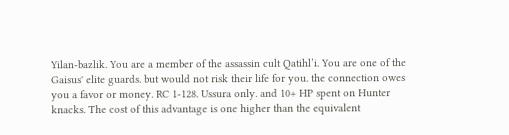Yilan-bazlik. You are a member of the assassin cult Qatihl’i. You are one of the Gaisus' elite guards. but would not risk their life for you. the connection owes you a favor or money. RC 1-128. Ussura only. and 10+ HP spent on Hunter knacks. The cost of this advantage is one higher than the equivalent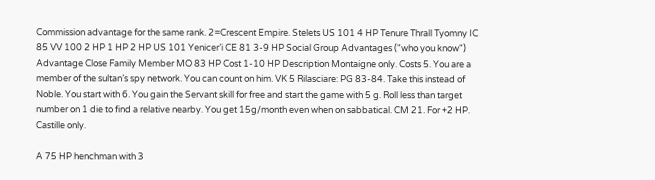Commission advantage for the same rank. 2=Crescent Empire. Stelets US 101 4 HP Tenure Thrall Tyomny IC 85 VV 100 2 HP 1 HP 2 HP US 101 Yenicer’i CE 81 3-9 HP Social Group Advantages ("who you know") Advantage Close Family Member MO 83 HP Cost 1-10 HP Description Montaigne only. Costs 5. You are a member of the sultan’s spy network. You can count on him. VK 5 Rilasciare: PG 83-84. Take this instead of Noble. You start with 6. You gain the Servant skill for free and start the game with 5 g. Roll less than target number on 1 die to find a relative nearby. You get 15g/month even when on sabbatical. CM 21. For +2 HP. Castille only.

A 75 HP henchman with 3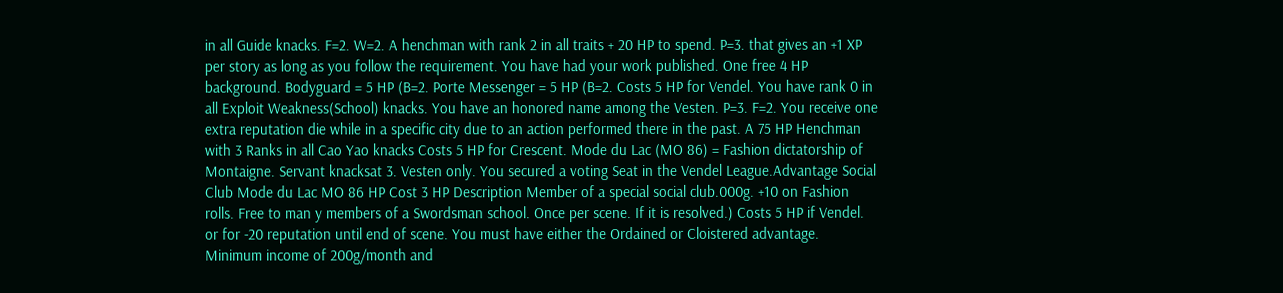in all Guide knacks. F=2. W=2. A henchman with rank 2 in all traits + 20 HP to spend. P=3. that gives an +1 XP per story as long as you follow the requirement. You have had your work published. One free 4 HP background. Bodyguard = 5 HP (B=2. Porte Messenger = 5 HP (B=2. Costs 5 HP for Vendel. You have rank 0 in all Exploit Weakness(School) knacks. You have an honored name among the Vesten. P=3. F=2. You receive one extra reputation die while in a specific city due to an action performed there in the past. A 75 HP Henchman with 3 Ranks in all Cao Yao knacks Costs 5 HP for Crescent. Mode du Lac (MO 86) = Fashion dictatorship of Montaigne. Servant knacksat 3. Vesten only. You secured a voting Seat in the Vendel League.Advantage Social Club Mode du Lac MO 86 HP Cost 3 HP Description Member of a special social club.000g. +10 on Fashion rolls. Free to man y members of a Swordsman school. Once per scene. If it is resolved.) Costs 5 HP if Vendel. or for -20 reputation until end of scene. You must have either the Ordained or Cloistered advantage. Minimum income of 200g/month and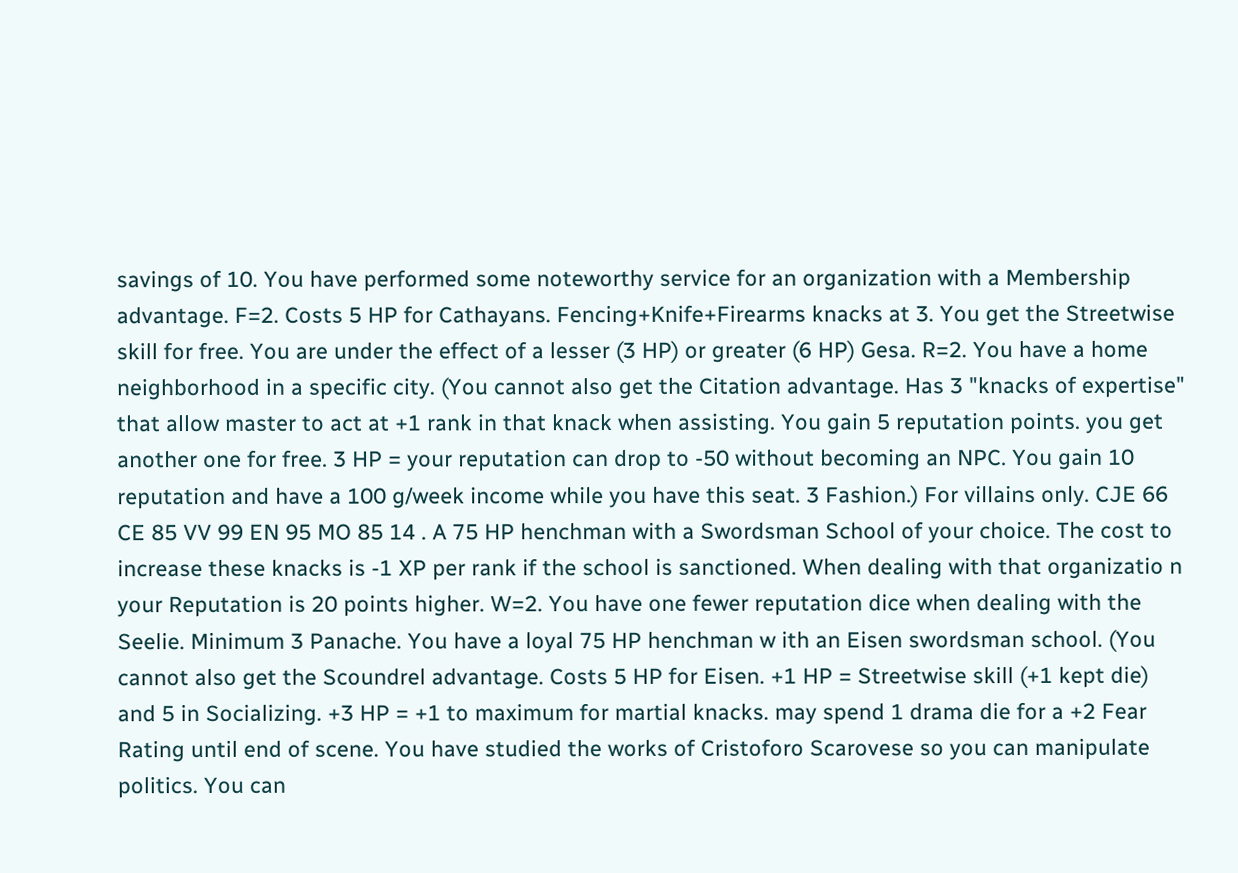savings of 10. You have performed some noteworthy service for an organization with a Membership advantage. F=2. Costs 5 HP for Cathayans. Fencing+Knife+Firearms knacks at 3. You get the Streetwise skill for free. You are under the effect of a lesser (3 HP) or greater (6 HP) Gesa. R=2. You have a home neighborhood in a specific city. (You cannot also get the Citation advantage. Has 3 "knacks of expertise" that allow master to act at +1 rank in that knack when assisting. You gain 5 reputation points. you get another one for free. 3 HP = your reputation can drop to -50 without becoming an NPC. You gain 10 reputation and have a 100 g/week income while you have this seat. 3 Fashion.) For villains only. CJE 66 CE 85 VV 99 EN 95 MO 85 14 . A 75 HP henchman with a Swordsman School of your choice. The cost to increase these knacks is -1 XP per rank if the school is sanctioned. When dealing with that organizatio n your Reputation is 20 points higher. W=2. You have one fewer reputation dice when dealing with the Seelie. Minimum 3 Panache. You have a loyal 75 HP henchman w ith an Eisen swordsman school. (You cannot also get the Scoundrel advantage. Costs 5 HP for Eisen. +1 HP = Streetwise skill (+1 kept die) and 5 in Socializing. +3 HP = +1 to maximum for martial knacks. may spend 1 drama die for a +2 Fear Rating until end of scene. You have studied the works of Cristoforo Scarovese so you can manipulate politics. You can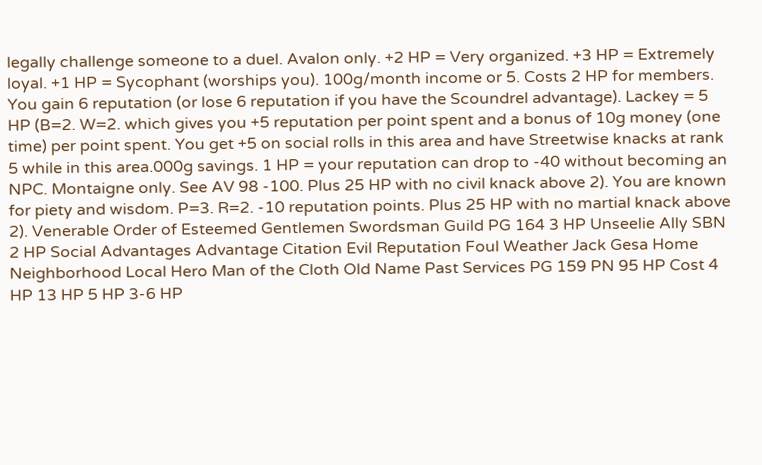legally challenge someone to a duel. Avalon only. +2 HP = Very organized. +3 HP = Extremely loyal. +1 HP = Sycophant (worships you). 100g/month income or 5. Costs 2 HP for members. You gain 6 reputation (or lose 6 reputation if you have the Scoundrel advantage). Lackey = 5 HP (B=2. W=2. which gives you +5 reputation per point spent and a bonus of 10g money (one time) per point spent. You get +5 on social rolls in this area and have Streetwise knacks at rank 5 while in this area.000g savings. 1 HP = your reputation can drop to -40 without becoming an NPC. Montaigne only. See AV 98 -100. Plus 25 HP with no civil knack above 2). You are known for piety and wisdom. P=3. R=2. -10 reputation points. Plus 25 HP with no martial knack above 2). Venerable Order of Esteemed Gentlemen Swordsman Guild PG 164 3 HP Unseelie Ally SBN 2 HP Social Advantages Advantage Citation Evil Reputation Foul Weather Jack Gesa Home Neighborhood Local Hero Man of the Cloth Old Name Past Services PG 159 PN 95 HP Cost 4 HP 13 HP 5 HP 3-6 HP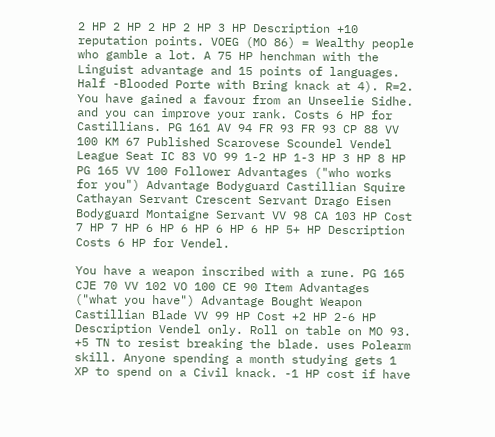2 HP 2 HP 2 HP 2 HP 3 HP Description +10 reputation points. VOEG (MO 86) = Wealthy people who gamble a lot. A 75 HP henchman with the Linguist advantage and 15 points of languages. Half -Blooded Porte with Bring knack at 4). R=2. You have gained a favour from an Unseelie Sidhe. and you can improve your rank. Costs 6 HP for Castillians. PG 161 AV 94 FR 93 FR 93 CP 88 VV 100 KM 67 Published Scarovese Scoundel Vendel League Seat IC 83 VO 99 1-2 HP 1-3 HP 3 HP 8 HP PG 165 VV 100 Follower Advantages ("who works for you") Advantage Bodyguard Castillian Squire Cathayan Servant Crescent Servant Drago Eisen Bodyguard Montaigne Servant VV 98 CA 103 HP Cost 7 HP 7 HP 6 HP 6 HP 6 HP 6 HP 5+ HP Description Costs 6 HP for Vendel.

You have a weapon inscribed with a rune. PG 165 CJE 70 VV 102 VO 100 CE 90 Item Advantages ("what you have") Advantage Bought Weapon Castillian Blade VV 99 HP Cost +2 HP 2-6 HP Description Vendel only. Roll on table on MO 93. +5 TN to resist breaking the blade. uses Polearm skill. Anyone spending a month studying gets 1 XP to spend on a Civil knack. -1 HP cost if have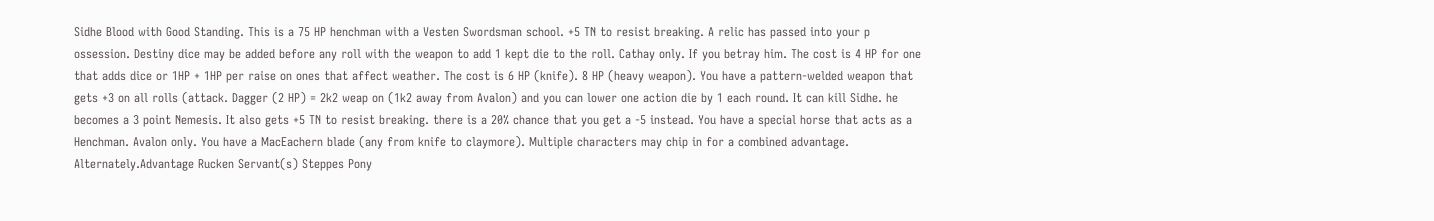Sidhe Blood with Good Standing. This is a 75 HP henchman with a Vesten Swordsman school. +5 TN to resist breaking. A relic has passed into your p ossession. Destiny dice may be added before any roll with the weapon to add 1 kept die to the roll. Cathay only. If you betray him. The cost is 4 HP for one that adds dice or 1HP + 1HP per raise on ones that affect weather. The cost is 6 HP (knife). 8 HP (heavy weapon). You have a pattern-welded weapon that gets +3 on all rolls (attack. Dagger (2 HP) = 2k2 weap on (1k2 away from Avalon) and you can lower one action die by 1 each round. It can kill Sidhe. he becomes a 3 point Nemesis. It also gets +5 TN to resist breaking. there is a 20% chance that you get a -5 instead. You have a special horse that acts as a Henchman. Avalon only. You have a MacEachern blade (any from knife to claymore). Multiple characters may chip in for a combined advantage. Alternately.Advantage Rucken Servant(s) Steppes Pony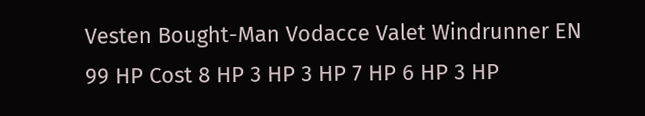Vesten Bought-Man Vodacce Valet Windrunner EN 99 HP Cost 8 HP 3 HP 3 HP 7 HP 6 HP 3 HP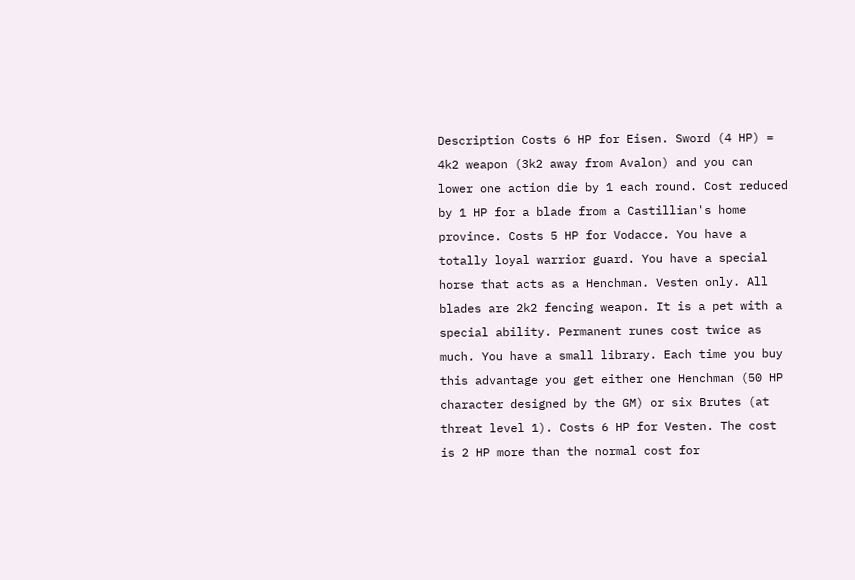Description Costs 6 HP for Eisen. Sword (4 HP) = 4k2 weapon (3k2 away from Avalon) and you can lower one action die by 1 each round. Cost reduced by 1 HP for a blade from a Castillian's home province. Costs 5 HP for Vodacce. You have a totally loyal warrior guard. You have a special horse that acts as a Henchman. Vesten only. All blades are 2k2 fencing weapon. It is a pet with a special ability. Permanent runes cost twice as much. You have a small library. Each time you buy this advantage you get either one Henchman (50 HP character designed by the GM) or six Brutes (at threat level 1). Costs 6 HP for Vesten. The cost is 2 HP more than the normal cost for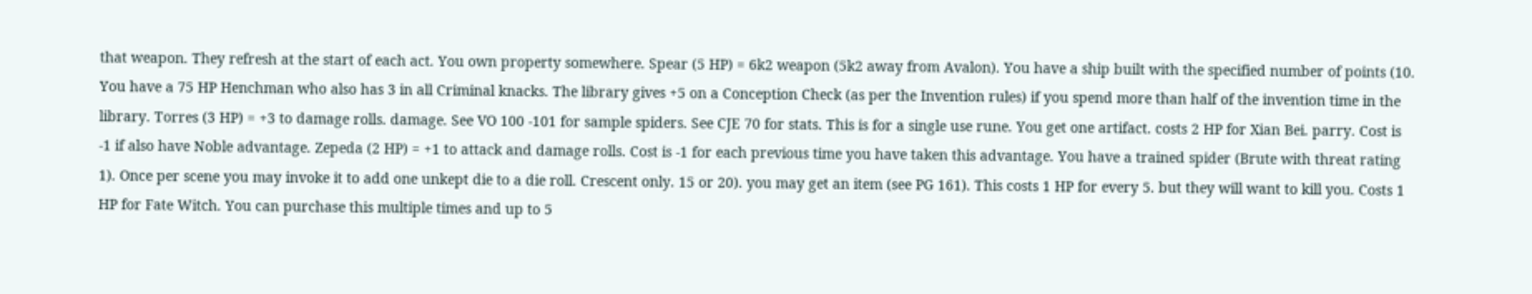that weapon. They refresh at the start of each act. You own property somewhere. Spear (5 HP) = 6k2 weapon (5k2 away from Avalon). You have a ship built with the specified number of points (10. You have a 75 HP Henchman who also has 3 in all Criminal knacks. The library gives +5 on a Conception Check (as per the Invention rules) if you spend more than half of the invention time in the library. Torres (3 HP) = +3 to damage rolls. damage. See VO 100 -101 for sample spiders. See CJE 70 for stats. This is for a single use rune. You get one artifact. costs 2 HP for Xian Bei. parry. Cost is -1 if also have Noble advantage. Zepeda (2 HP) = +1 to attack and damage rolls. Cost is -1 for each previous time you have taken this advantage. You have a trained spider (Brute with threat rating 1). Once per scene you may invoke it to add one unkept die to a die roll. Crescent only. 15 or 20). you may get an item (see PG 161). This costs 1 HP for every 5. but they will want to kill you. Costs 1 HP for Fate Witch. You can purchase this multiple times and up to 5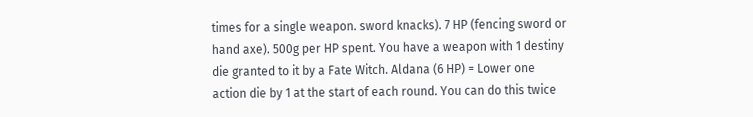times for a single weapon. sword knacks). 7 HP (fencing sword or hand axe). 500g per HP spent. You have a weapon with 1 destiny die granted to it by a Fate Witch. Aldana (6 HP) = Lower one action die by 1 at the start of each round. You can do this twice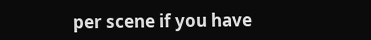per scene if you have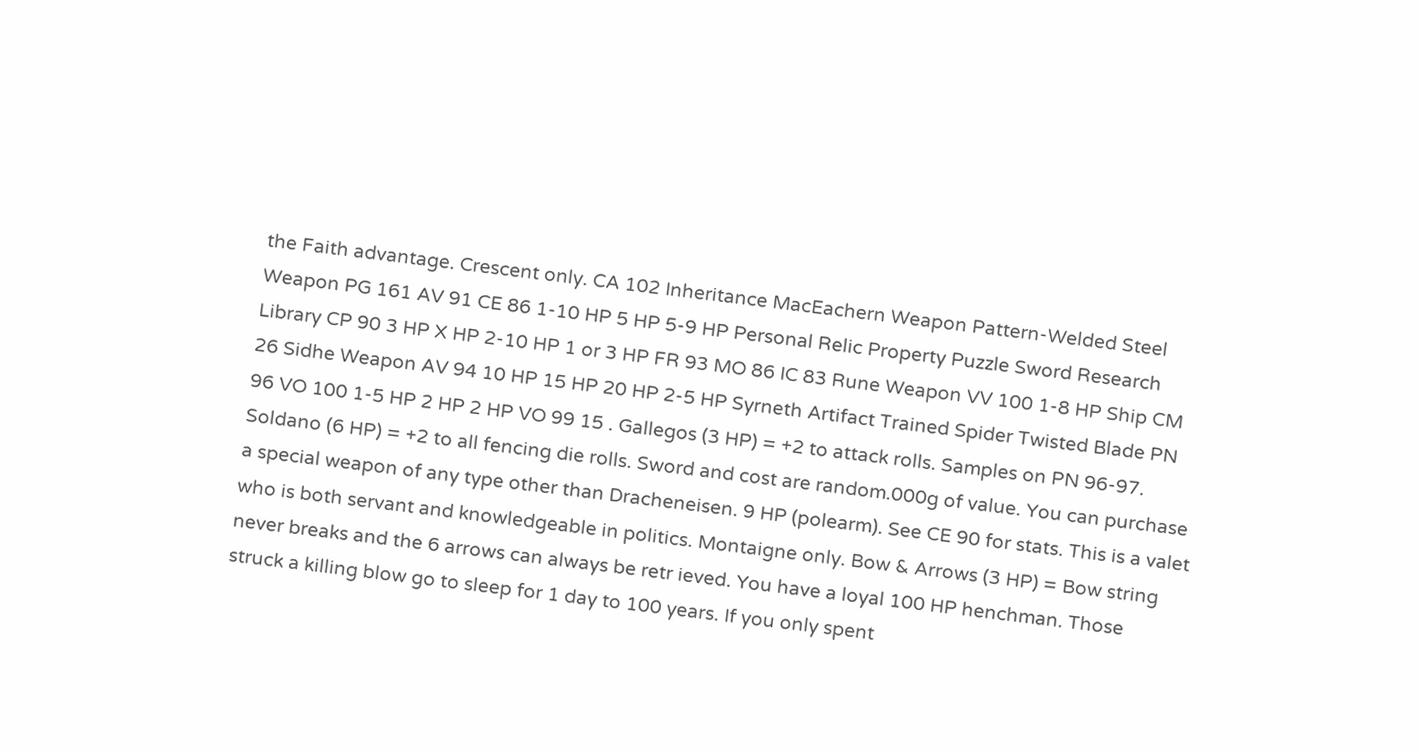the Faith advantage. Crescent only. CA 102 Inheritance MacEachern Weapon Pattern-Welded Steel Weapon PG 161 AV 91 CE 86 1-10 HP 5 HP 5-9 HP Personal Relic Property Puzzle Sword Research Library CP 90 3 HP X HP 2-10 HP 1 or 3 HP FR 93 MO 86 IC 83 Rune Weapon VV 100 1-8 HP Ship CM 26 Sidhe Weapon AV 94 10 HP 15 HP 20 HP 2-5 HP Syrneth Artifact Trained Spider Twisted Blade PN 96 VO 100 1-5 HP 2 HP 2 HP VO 99 15 . Gallegos (3 HP) = +2 to attack rolls. Samples on PN 96-97. Soldano (6 HP) = +2 to all fencing die rolls. Sword and cost are random.000g of value. You can purchase a special weapon of any type other than Dracheneisen. 9 HP (polearm). See CE 90 for stats. This is a valet who is both servant and knowledgeable in politics. Montaigne only. Bow & Arrows (3 HP) = Bow string never breaks and the 6 arrows can always be retr ieved. You have a loyal 100 HP henchman. Those struck a killing blow go to sleep for 1 day to 100 years. If you only spent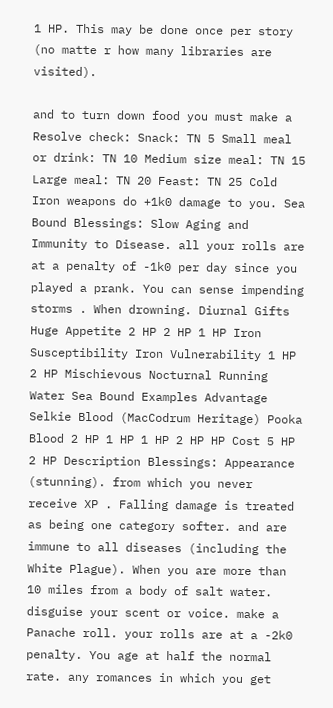1 HP. This may be done once per story (no matte r how many libraries are visited).

and to turn down food you must make a Resolve check: Snack: TN 5 Small meal or drink: TN 10 Medium size meal: TN 15 Large meal: TN 20 Feast: TN 25 Cold Iron weapons do +1k0 damage to you. Sea Bound Blessings: Slow Aging and Immunity to Disease. all your rolls are at a penalty of -1k0 per day since you played a prank. You can sense impending storms . When drowning. Diurnal Gifts Huge Appetite 2 HP 2 HP 1 HP Iron Susceptibility Iron Vulnerability 1 HP 2 HP Mischievous Nocturnal Running Water Sea Bound Examples Advantage Selkie Blood (MacCodrum Heritage) Pooka Blood 2 HP 1 HP 1 HP 2 HP HP Cost 5 HP 2 HP Description Blessings: Appearance (stunning). from which you never receive XP . Falling damage is treated as being one category softer. and are immune to all diseases (including the White Plague). When you are more than 10 miles from a body of salt water. disguise your scent or voice. make a Panache roll. your rolls are at a -2k0 penalty. You age at half the normal rate. any romances in which you get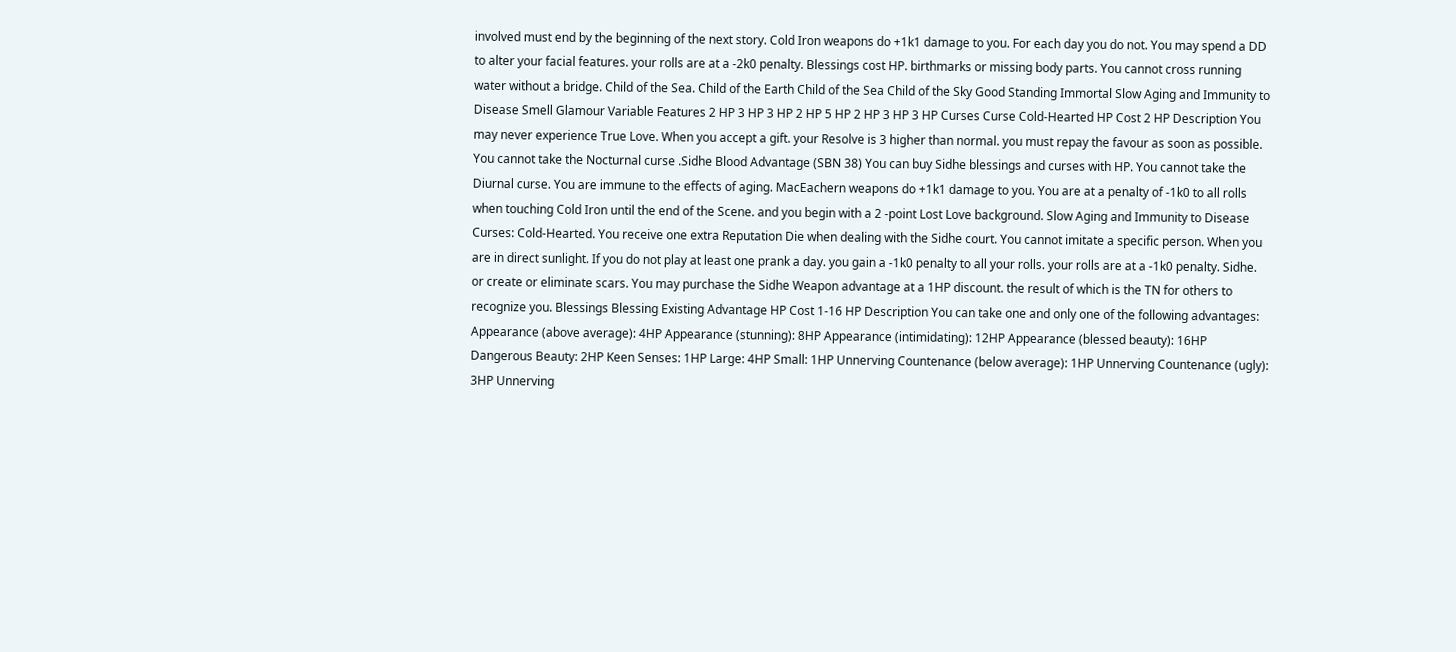involved must end by the beginning of the next story. Cold Iron weapons do +1k1 damage to you. For each day you do not. You may spend a DD to alter your facial features. your rolls are at a -2k0 penalty. Blessings cost HP. birthmarks or missing body parts. You cannot cross running water without a bridge. Child of the Sea. Child of the Earth Child of the Sea Child of the Sky Good Standing Immortal Slow Aging and Immunity to Disease Smell Glamour Variable Features 2 HP 3 HP 3 HP 2 HP 5 HP 2 HP 3 HP 3 HP Curses Curse Cold-Hearted HP Cost 2 HP Description You may never experience True Love. When you accept a gift. your Resolve is 3 higher than normal. you must repay the favour as soon as possible. You cannot take the Nocturnal curse .Sidhe Blood Advantage (SBN 38) You can buy Sidhe blessings and curses with HP. You cannot take the Diurnal curse. You are immune to the effects of aging. MacEachern weapons do +1k1 damage to you. You are at a penalty of -1k0 to all rolls when touching Cold Iron until the end of the Scene. and you begin with a 2 -point Lost Love background. Slow Aging and Immunity to Disease Curses: Cold-Hearted. You receive one extra Reputation Die when dealing with the Sidhe court. You cannot imitate a specific person. When you are in direct sunlight. If you do not play at least one prank a day. you gain a -1k0 penalty to all your rolls. your rolls are at a -1k0 penalty. Sidhe. or create or eliminate scars. You may purchase the Sidhe Weapon advantage at a 1HP discount. the result of which is the TN for others to recognize you. Blessings Blessing Existing Advantage HP Cost 1-16 HP Description You can take one and only one of the following advantages: Appearance (above average): 4HP Appearance (stunning): 8HP Appearance (intimidating): 12HP Appearance (blessed beauty): 16HP Dangerous Beauty: 2HP Keen Senses: 1HP Large: 4HP Small: 1HP Unnerving Countenance (below average): 1HP Unnerving Countenance (ugly): 3HP Unnerving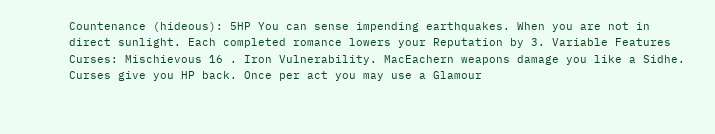Countenance (hideous): 5HP You can sense impending earthquakes. When you are not in direct sunlight. Each completed romance lowers your Reputation by 3. Variable Features Curses: Mischievous 16 . Iron Vulnerability. MacEachern weapons damage you like a Sidhe. Curses give you HP back. Once per act you may use a Glamour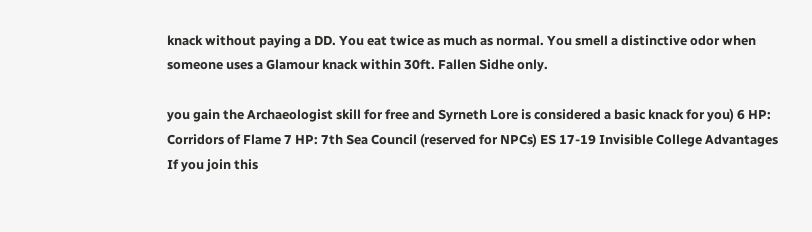knack without paying a DD. You eat twice as much as normal. You smell a distinctive odor when someone uses a Glamour knack within 30ft. Fallen Sidhe only.

you gain the Archaeologist skill for free and Syrneth Lore is considered a basic knack for you) 6 HP: Corridors of Flame 7 HP: 7th Sea Council (reserved for NPCs) ES 17-19 Invisible College Advantages If you join this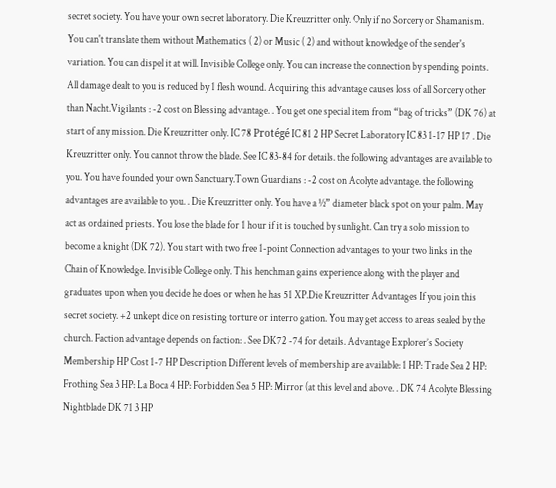secret society. You have your own secret laboratory. Die Kreuzritter only. Only if no Sorcery or Shamanism. You can't translate them without Mathematics ( 2) or Music ( 2) and without knowledge of the sender's variation. You can dispel it at will. Invisible College only. You can increase the connection by spending points. All damage dealt to you is reduced by 1 flesh wound. Acquiring this advantage causes loss of all Sorcery other than Nacht.Vigilants : -2 cost on Blessing advantage. . You get one special item from “bag of tricks” (DK 76) at start of any mission. Die Kreuzritter only. IC 78 Protégé IC 81 2 HP Secret Laboratory IC 83 1-17 HP 17 . Die Kreuzritter only. You cannot throw the blade. See IC 83-84 for details. the following advantages are available to you. You have founded your own Sanctuary.Town Guardians : -2 cost on Acolyte advantage. the following advantages are available to you. . Die Kreuzritter only. You have a ½” diameter black spot on your palm. May act as ordained priests. You lose the blade for 1 hour if it is touched by sunlight. Can try a solo mission to become a knight (DK 72). You start with two free 1-point Connection advantages to your two links in the Chain of Knowledge. Invisible College only. This henchman gains experience along with the player and graduates upon when you decide he does or when he has 51 XP.Die Kreuzritter Advantages If you join this secret society. +2 unkept dice on resisting torture or interro gation. You may get access to areas sealed by the church. Faction advantage depends on faction: . See DK72 -74 for details. Advantage Explorer’s Society Membership HP Cost 1-7 HP Description Different levels of membership are available: 1 HP: Trade Sea 2 HP: Frothing Sea 3 HP: La Boca 4 HP: Forbidden Sea 5 HP: Mirror (at this level and above. . DK 74 Acolyte Blessing Nightblade DK 71 3 HP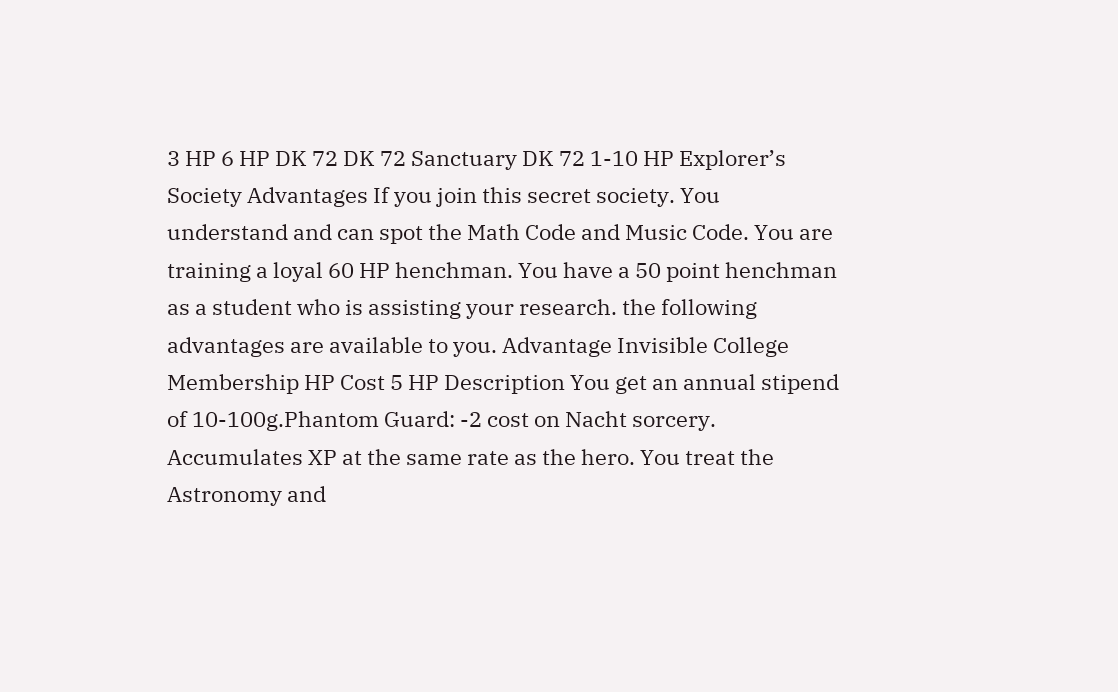3 HP 6 HP DK 72 DK 72 Sanctuary DK 72 1-10 HP Explorer’s Society Advantages If you join this secret society. You understand and can spot the Math Code and Music Code. You are training a loyal 60 HP henchman. You have a 50 point henchman as a student who is assisting your research. the following advantages are available to you. Advantage Invisible College Membership HP Cost 5 HP Description You get an annual stipend of 10-100g.Phantom Guard: -2 cost on Nacht sorcery. Accumulates XP at the same rate as the hero. You treat the Astronomy and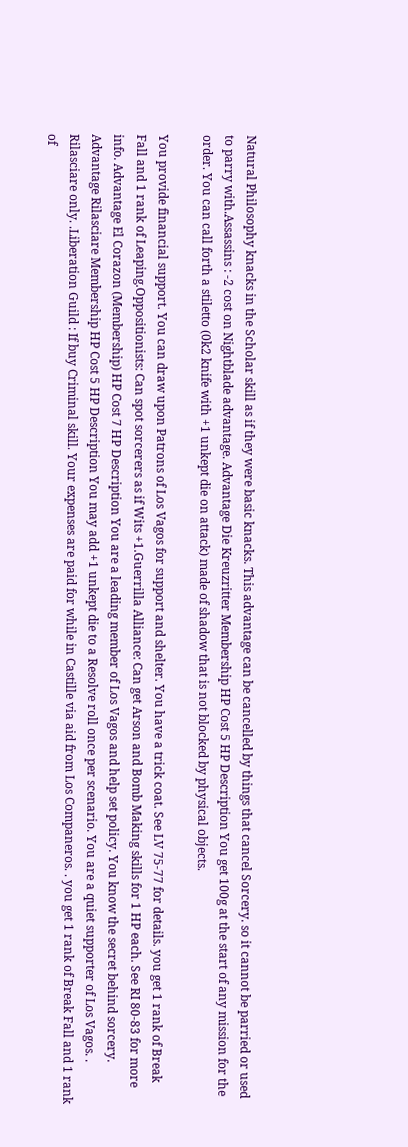Natural Philosophy knacks in the Scholar skill as if they were basic knacks. This advantage can be cancelled by things that cancel Sorcery. so it cannot be parried or used to parry with.Assassins : -2 cost on Nightblade advantage. Advantage Die Kreuzritter Membership HP Cost 5 HP Description You get 100g at the start of any mission for the order. You can call forth a stiletto (0k2 knife with +1 unkept die on attack) made of shadow that is not blocked by physical objects.

You provide financial support. You can draw upon Patrons of Los Vagos for support and shelter. You have a trick coat. See LV 75-77 for details. you get 1 rank of Break Fall and 1 rank of Leaping.Oppositionists: Can spot sorcerers as if Wits +1.Guerrilla Alliance: Can get Arson and Bomb Making skills for 1 HP each. See RI 80-83 for more info. Advantage El Corazon (Membership) HP Cost 7 HP Description You are a leading member of Los Vagos and help set policy. You know the secret behind sorcery. Advantage Rilasciare Membership HP Cost 5 HP Description You may add +1 unkept die to a Resolve roll once per scenario. You are a quiet supporter of Los Vagos. . Rilasciare only. .Liberation Guild : If buy Criminal skill. Your expenses are paid for while in Castille via aid from Los Companeros. . you get 1 rank of Break Fall and 1 rank of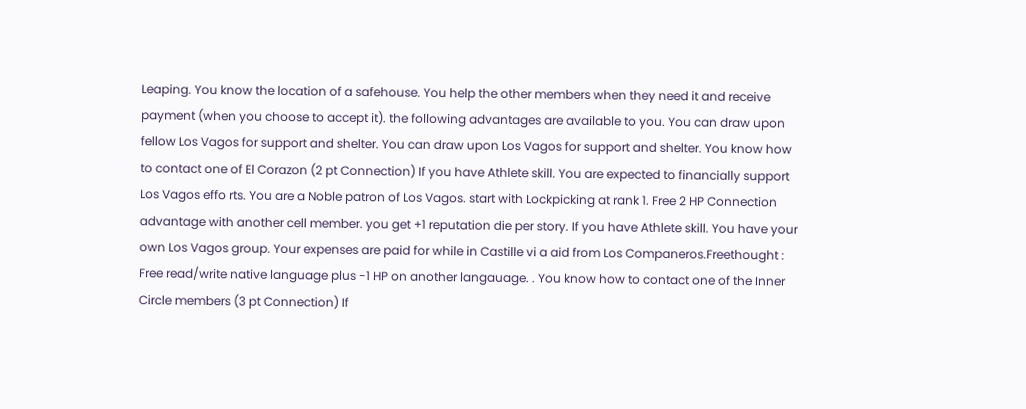Leaping. You know the location of a safehouse. You help the other members when they need it and receive payment (when you choose to accept it). the following advantages are available to you. You can draw upon fellow Los Vagos for support and shelter. You can draw upon Los Vagos for support and shelter. You know how to contact one of El Corazon (2 pt Connection) If you have Athlete skill. You are expected to financially support Los Vagos effo rts. You are a Noble patron of Los Vagos. start with Lockpicking at rank 1. Free 2 HP Connection advantage with another cell member. you get +1 reputation die per story. If you have Athlete skill. You have your own Los Vagos group. Your expenses are paid for while in Castille vi a aid from Los Companeros.Freethought : Free read/write native language plus -1 HP on another langauage. . You know how to contact one of the Inner Circle members (3 pt Connection) If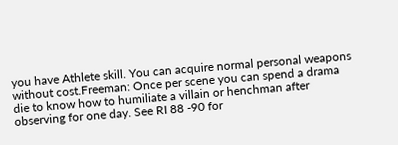you have Athlete skill. You can acquire normal personal weapons without cost.Freeman: Once per scene you can spend a drama die to know how to humiliate a villain or henchman after observing for one day. See RI 88 -90 for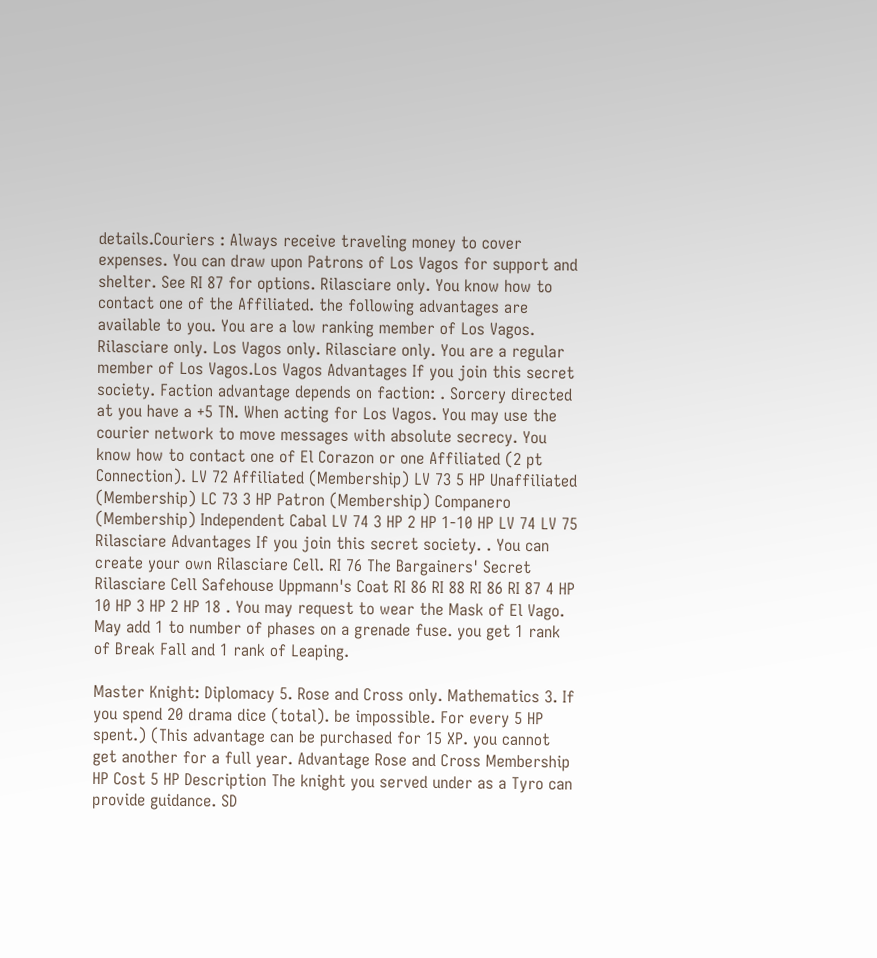details.Couriers : Always receive traveling money to cover expenses. You can draw upon Patrons of Los Vagos for support and shelter. See RI 87 for options. Rilasciare only. You know how to contact one of the Affiliated. the following advantages are available to you. You are a low ranking member of Los Vagos. Rilasciare only. Los Vagos only. Rilasciare only. You are a regular member of Los Vagos.Los Vagos Advantages If you join this secret society. Faction advantage depends on faction: . Sorcery directed at you have a +5 TN. When acting for Los Vagos. You may use the courier network to move messages with absolute secrecy. You know how to contact one of El Corazon or one Affiliated (2 pt Connection). LV 72 Affiliated (Membership) LV 73 5 HP Unaffiliated (Membership) LC 73 3 HP Patron (Membership) Companero (Membership) Independent Cabal LV 74 3 HP 2 HP 1-10 HP LV 74 LV 75 Rilasciare Advantages If you join this secret society. . You can create your own Rilasciare Cell. RI 76 The Bargainers' Secret Rilasciare Cell Safehouse Uppmann's Coat RI 86 RI 88 RI 86 RI 87 4 HP 10 HP 3 HP 2 HP 18 . You may request to wear the Mask of El Vago. May add 1 to number of phases on a grenade fuse. you get 1 rank of Break Fall and 1 rank of Leaping.

Master Knight: Diplomacy 5. Rose and Cross only. Mathematics 3. If you spend 20 drama dice (total). be impossible. For every 5 HP spent.) (This advantage can be purchased for 15 XP. you cannot get another for a full year. Advantage Rose and Cross Membership HP Cost 5 HP Description The knight you served under as a Tyro can provide guidance. SD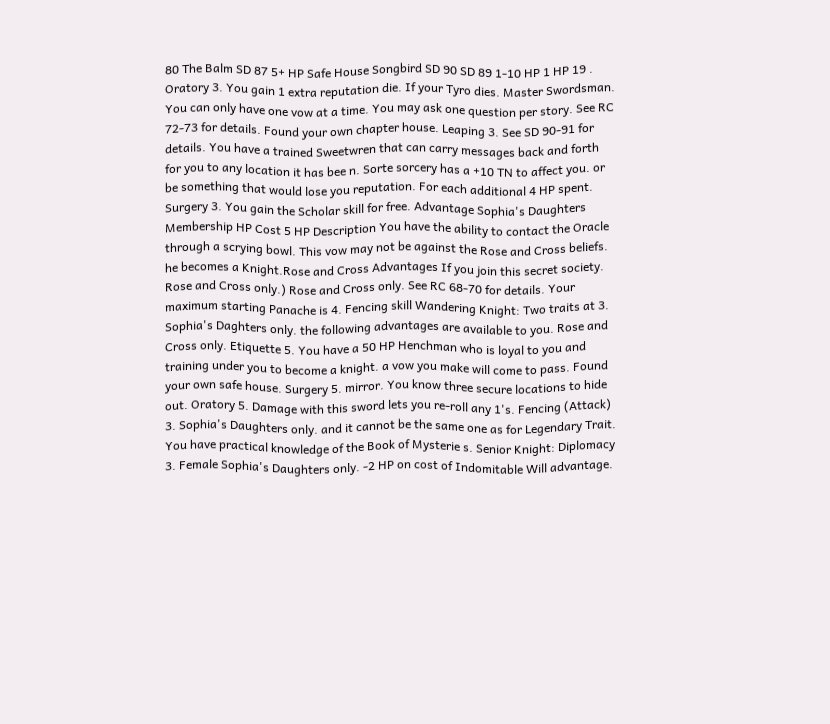80 The Balm SD 87 5+ HP Safe House Songbird SD 90 SD 89 1-10 HP 1 HP 19 . Oratory 3. You gain 1 extra reputation die. If your Tyro dies. Master Swordsman. You can only have one vow at a time. You may ask one question per story. See RC 72-73 for details. Found your own chapter house. Leaping 3. See SD 90-91 for details. You have a trained Sweetwren that can carry messages back and forth for you to any location it has bee n. Sorte sorcery has a +10 TN to affect you. or be something that would lose you reputation. For each additional 4 HP spent. Surgery 3. You gain the Scholar skill for free. Advantage Sophia's Daughters Membership HP Cost 5 HP Description You have the ability to contact the Oracle through a scrying bowl. This vow may not be against the Rose and Cross beliefs. he becomes a Knight.Rose and Cross Advantages If you join this secret society. Rose and Cross only.) Rose and Cross only. See RC 68-70 for details. Your maximum starting Panache is 4. Fencing skill Wandering Knight: Two traits at 3. Sophia's Daghters only. the following advantages are available to you. Rose and Cross only. Etiquette 5. You have a 50 HP Henchman who is loyal to you and training under you to become a knight. a vow you make will come to pass. Found your own safe house. Surgery 5. mirror. You know three secure locations to hide out. Oratory 5. Damage with this sword lets you re-roll any 1's. Fencing (Attack) 3. Sophia's Daughters only. and it cannot be the same one as for Legendary Trait. You have practical knowledge of the Book of Mysterie s. Senior Knight: Diplomacy 3. Female Sophia's Daughters only. -2 HP on cost of Indomitable Will advantage.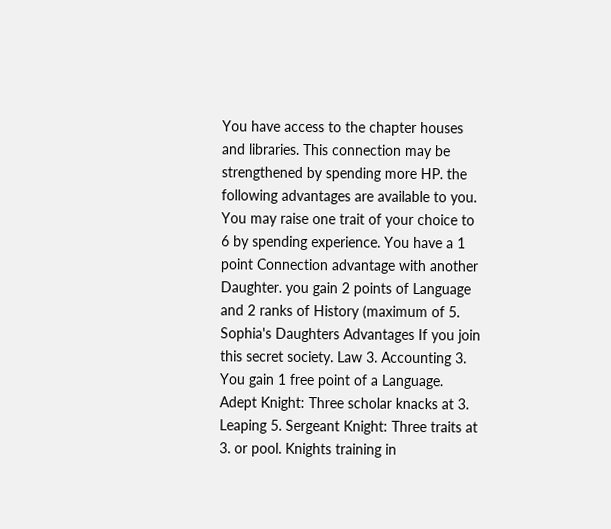You have access to the chapter houses and libraries. This connection may be strengthened by spending more HP. the following advantages are available to you. You may raise one trait of your choice to 6 by spending experience. You have a 1 point Connection advantage with another Daughter. you gain 2 points of Language and 2 ranks of History (maximum of 5. Sophia's Daughters Advantages If you join this secret society. Law 3. Accounting 3. You gain 1 free point of a Language. Adept Knight: Three scholar knacks at 3. Leaping 5. Sergeant Knight: Three traits at 3. or pool. Knights training in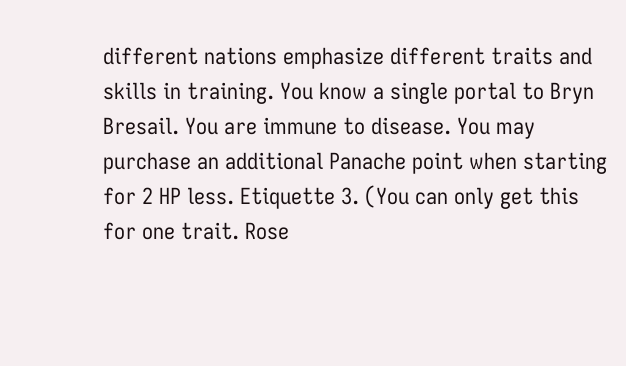different nations emphasize different traits and skills in training. You know a single portal to Bryn Bresail. You are immune to disease. You may purchase an additional Panache point when starting for 2 HP less. Etiquette 3. (You can only get this for one trait. Rose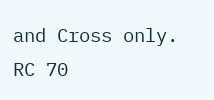and Cross only. RC 70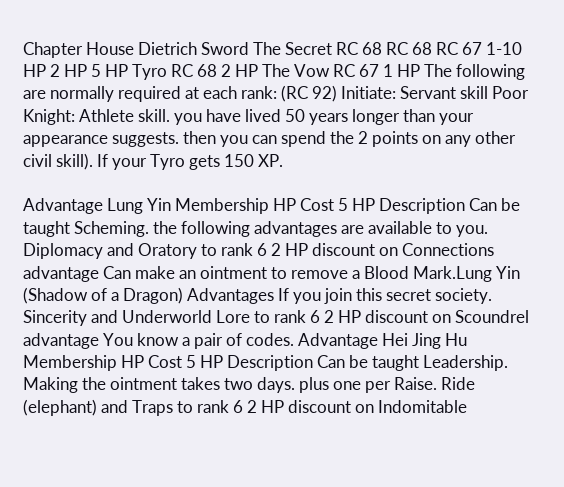Chapter House Dietrich Sword The Secret RC 68 RC 68 RC 67 1-10 HP 2 HP 5 HP Tyro RC 68 2 HP The Vow RC 67 1 HP The following are normally required at each rank: (RC 92) Initiate: Servant skill Poor Knight: Athlete skill. you have lived 50 years longer than your appearance suggests. then you can spend the 2 points on any other civil skill). If your Tyro gets 150 XP.

Advantage Lung Yin Membership HP Cost 5 HP Description Can be taught Scheming. the following advantages are available to you. Diplomacy and Oratory to rank 6 2 HP discount on Connections advantage Can make an ointment to remove a Blood Mark.Lung Yin (Shadow of a Dragon) Advantages If you join this secret society. Sincerity and Underworld Lore to rank 6 2 HP discount on Scoundrel advantage You know a pair of codes. Advantage Hei Jing Hu Membership HP Cost 5 HP Description Can be taught Leadership. Making the ointment takes two days. plus one per Raise. Ride (elephant) and Traps to rank 6 2 HP discount on Indomitable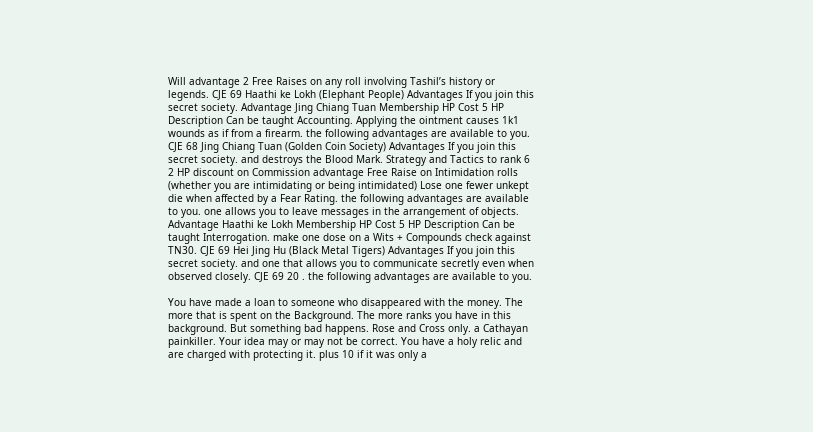Will advantage 2 Free Raises on any roll involving Tashil’s history or legends. CJE 69 Haathi ke Lokh (Elephant People) Advantages If you join this secret society. Advantage Jing Chiang Tuan Membership HP Cost 5 HP Description Can be taught Accounting. Applying the ointment causes 1k1 wounds as if from a firearm. the following advantages are available to you. CJE 68 Jing Chiang Tuan (Golden Coin Society) Advantages If you join this secret society. and destroys the Blood Mark. Strategy and Tactics to rank 6 2 HP discount on Commission advantage Free Raise on Intimidation rolls (whether you are intimidating or being intimidated) Lose one fewer unkept die when affected by a Fear Rating. the following advantages are available to you. one allows you to leave messages in the arrangement of objects. Advantage Haathi ke Lokh Membership HP Cost 5 HP Description Can be taught Interrogation. make one dose on a Wits + Compounds check against TN30. CJE 69 Hei Jing Hu (Black Metal Tigers) Advantages If you join this secret society. and one that allows you to communicate secretly even when observed closely. CJE 69 20 . the following advantages are available to you.

You have made a loan to someone who disappeared with the money. The more that is spent on the Background. The more ranks you have in this background. But something bad happens. Rose and Cross only. a Cathayan painkiller. Your idea may or may not be correct. You have a holy relic and are charged with protecting it. plus 10 if it was only a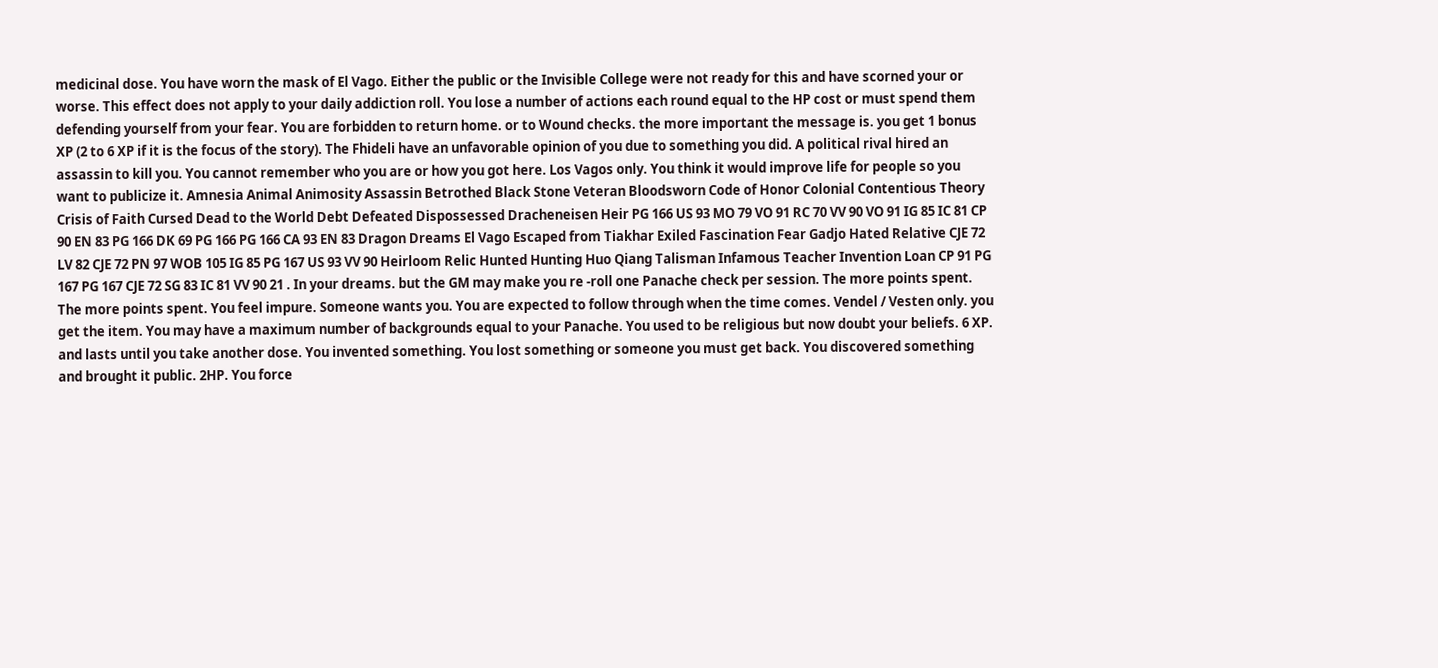medicinal dose. You have worn the mask of El Vago. Either the public or the Invisible College were not ready for this and have scorned your or worse. This effect does not apply to your daily addiction roll. You lose a number of actions each round equal to the HP cost or must spend them defending yourself from your fear. You are forbidden to return home. or to Wound checks. the more important the message is. you get 1 bonus XP (2 to 6 XP if it is the focus of the story). The Fhideli have an unfavorable opinion of you due to something you did. A political rival hired an assassin to kill you. You cannot remember who you are or how you got here. Los Vagos only. You think it would improve life for people so you want to publicize it. Amnesia Animal Animosity Assassin Betrothed Black Stone Veteran Bloodsworn Code of Honor Colonial Contentious Theory Crisis of Faith Cursed Dead to the World Debt Defeated Dispossessed Dracheneisen Heir PG 166 US 93 MO 79 VO 91 RC 70 VV 90 VO 91 IG 85 IC 81 CP 90 EN 83 PG 166 DK 69 PG 166 PG 166 CA 93 EN 83 Dragon Dreams El Vago Escaped from Tiakhar Exiled Fascination Fear Gadjo Hated Relative CJE 72 LV 82 CJE 72 PN 97 WOB 105 IG 85 PG 167 US 93 VV 90 Heirloom Relic Hunted Hunting Huo Qiang Talisman Infamous Teacher Invention Loan CP 91 PG 167 PG 167 CJE 72 SG 83 IC 81 VV 90 21 . In your dreams. but the GM may make you re -roll one Panache check per session. The more points spent. The more points spent. You feel impure. Someone wants you. You are expected to follow through when the time comes. Vendel / Vesten only. you get the item. You may have a maximum number of backgrounds equal to your Panache. You used to be religious but now doubt your beliefs. 6 XP. and lasts until you take another dose. You invented something. You lost something or someone you must get back. You discovered something and brought it public. 2HP. You force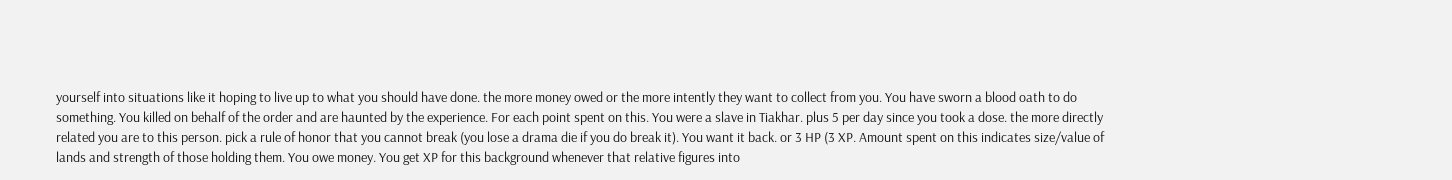yourself into situations like it hoping to live up to what you should have done. the more money owed or the more intently they want to collect from you. You have sworn a blood oath to do something. You killed on behalf of the order and are haunted by the experience. For each point spent on this. You were a slave in Tiakhar. plus 5 per day since you took a dose. the more directly related you are to this person. pick a rule of honor that you cannot break (you lose a drama die if you do break it). You want it back. or 3 HP (3 XP. Amount spent on this indicates size/value of lands and strength of those holding them. You owe money. You get XP for this background whenever that relative figures into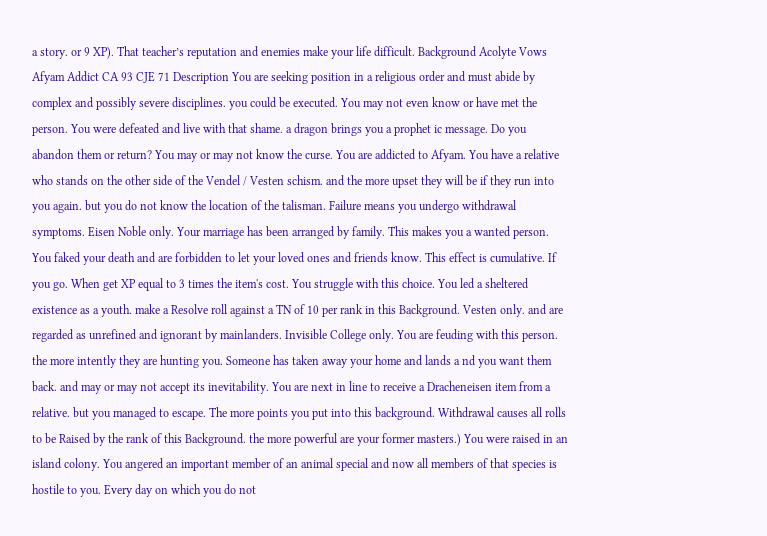a story. or 9 XP). That teacher’s reputation and enemies make your life difficult. Background Acolyte Vows Afyam Addict CA 93 CJE 71 Description You are seeking position in a religious order and must abide by complex and possibly severe disciplines. you could be executed. You may not even know or have met the person. You were defeated and live with that shame. a dragon brings you a prophet ic message. Do you abandon them or return? You may or may not know the curse. You are addicted to Afyam. You have a relative who stands on the other side of the Vendel / Vesten schism. and the more upset they will be if they run into you again. but you do not know the location of the talisman. Failure means you undergo withdrawal symptoms. Eisen Noble only. Your marriage has been arranged by family. This makes you a wanted person. You faked your death and are forbidden to let your loved ones and friends know. This effect is cumulative. If you go. When get XP equal to 3 times the item's cost. You struggle with this choice. You led a sheltered existence as a youth. make a Resolve roll against a TN of 10 per rank in this Background. Vesten only. and are regarded as unrefined and ignorant by mainlanders. Invisible College only. You are feuding with this person. the more intently they are hunting you. Someone has taken away your home and lands a nd you want them back. and may or may not accept its inevitability. You are next in line to receive a Dracheneisen item from a relative. but you managed to escape. The more points you put into this background. Withdrawal causes all rolls to be Raised by the rank of this Background. the more powerful are your former masters.) You were raised in an island colony. You angered an important member of an animal special and now all members of that species is hostile to you. Every day on which you do not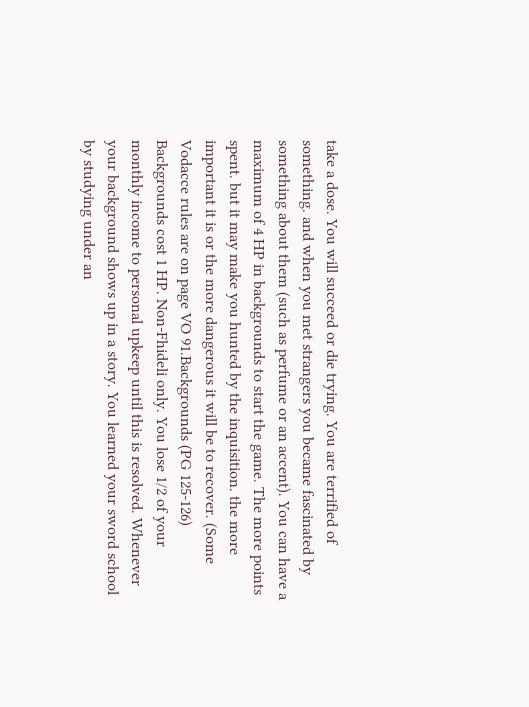take a dose. You will succeed or die trying. You are terrified of something. and when you met strangers you became fascinated by something about them (such as perfume or an accent). You can have a maximum of 4 HP in backgrounds to start the game. The more points spent. but it may make you hunted by the inquisition. the more important it is or the more dangerous it will be to recover. (Some Vodacce rules are on page VO 91.Backgrounds (PG 125-126) Backgrounds cost 1 HP. Non-Fhideli only. You lose 1/2 of your monthly income to personal upkeep until this is resolved. Whenever your background shows up in a story. You learned your sword school by studying under an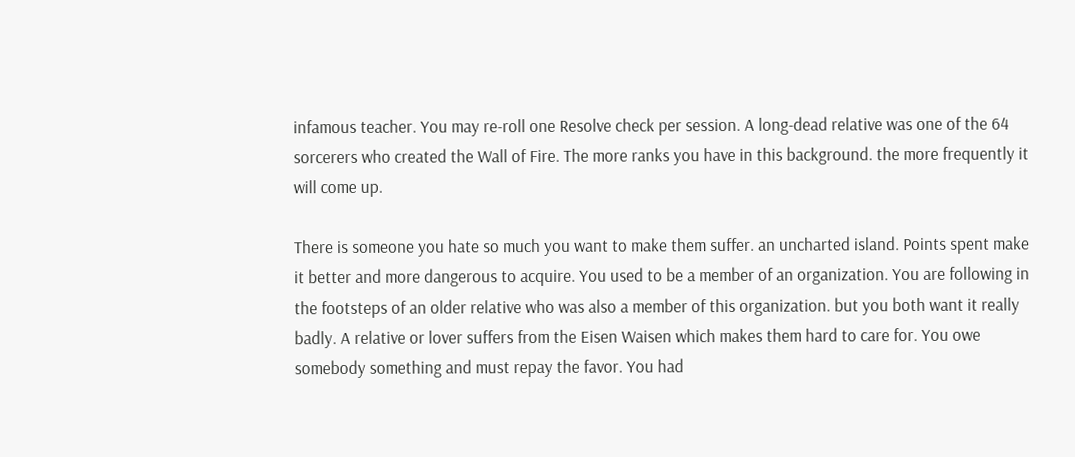infamous teacher. You may re-roll one Resolve check per session. A long-dead relative was one of the 64 sorcerers who created the Wall of Fire. The more ranks you have in this background. the more frequently it will come up.

There is someone you hate so much you want to make them suffer. an uncharted island. Points spent make it better and more dangerous to acquire. You used to be a member of an organization. You are following in the footsteps of an older relative who was also a member of this organization. but you both want it really badly. A relative or lover suffers from the Eisen Waisen which makes them hard to care for. You owe somebody something and must repay the favor. You had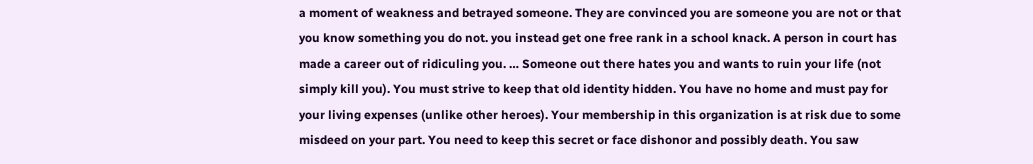a moment of weakness and betrayed someone. They are convinced you are someone you are not or that you know something you do not. you instead get one free rank in a school knack. A person in court has made a career out of ridiculing you. … Someone out there hates you and wants to ruin your life (not simply kill you). You must strive to keep that old identity hidden. You have no home and must pay for your living expenses (unlike other heroes). Your membership in this organization is at risk due to some misdeed on your part. You need to keep this secret or face dishonor and possibly death. You saw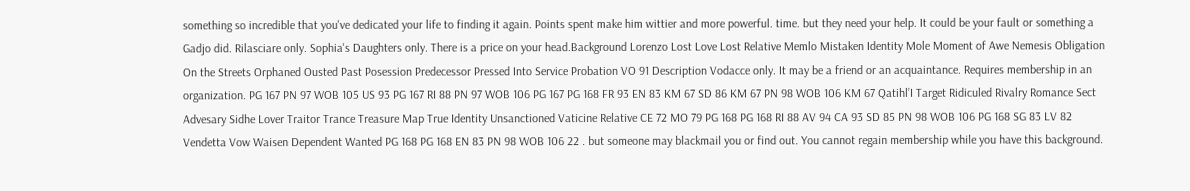something so incredible that you've dedicated your life to finding it again. Points spent make him wittier and more powerful. time. but they need your help. It could be your fault or something a Gadjo did. Rilasciare only. Sophia's Daughters only. There is a price on your head.Background Lorenzo Lost Love Lost Relative Memlo Mistaken Identity Mole Moment of Awe Nemesis Obligation On the Streets Orphaned Ousted Past Posession Predecessor Pressed Into Service Probation VO 91 Description Vodacce only. It may be a friend or an acquaintance. Requires membership in an organization. PG 167 PN 97 WOB 105 US 93 PG 167 RI 88 PN 97 WOB 106 PG 167 PG 168 FR 93 EN 83 KM 67 SD 86 KM 67 PN 98 WOB 106 KM 67 Qatihl’I Target Ridiculed Rivalry Romance Sect Advesary Sidhe Lover Traitor Trance Treasure Map True Identity Unsanctioned Vaticine Relative CE 72 MO 79 PG 168 PG 168 RI 88 AV 94 CA 93 SD 85 PN 98 WOB 106 PG 168 SG 83 LV 82 Vendetta Vow Waisen Dependent Wanted PG 168 PG 168 EN 83 PN 98 WOB 106 22 . but someone may blackmail you or find out. You cannot regain membership while you have this background.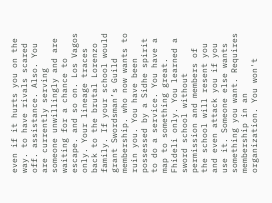even if it hurts you on the way. to have rivals scared off. assistance. Also. You are currently serving someone unwillingly and are waiting for a chance to escape. and so on. Los Vagos only. Your lineage traces back to the brutal Lorenzo family. If your school would grant Swordsman’s Guild membership. who now wants to ruin you. You have been possessed by a Sidhe spirit to do a service. You have a map to something great. Fhideli only. You learned a sword school without permission and members of the school will resent you and even attack you if you use it. Someone else wants something you want. Requires membership in an organization. You won't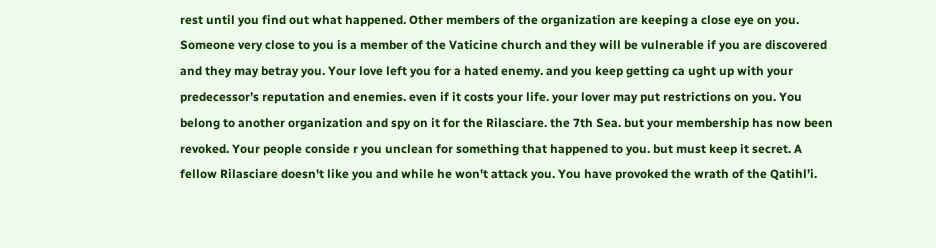rest until you find out what happened. Other members of the organization are keeping a close eye on you. Someone very close to you is a member of the Vaticine church and they will be vulnerable if you are discovered and they may betray you. Your love left you for a hated enemy. and you keep getting ca ught up with your predecessor’s reputation and enemies. even if it costs your life. your lover may put restrictions on you. You belong to another organization and spy on it for the Rilasciare. the 7th Sea. but your membership has now been revoked. Your people conside r you unclean for something that happened to you. but must keep it secret. A fellow Rilasciare doesn't like you and while he won't attack you. You have provoked the wrath of the Qatihl’i.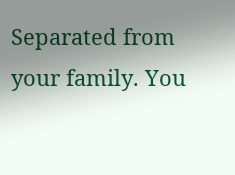Separated from your family. You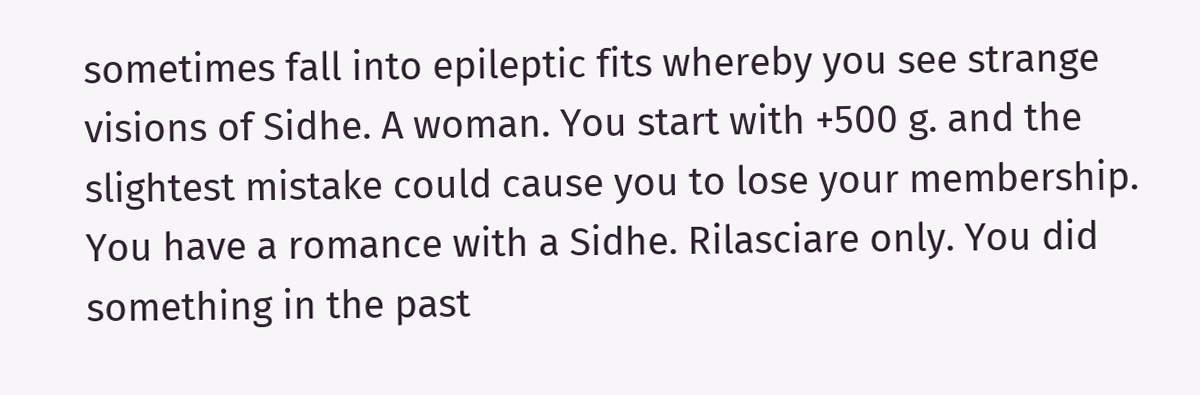sometimes fall into epileptic fits whereby you see strange visions of Sidhe. A woman. You start with +500 g. and the slightest mistake could cause you to lose your membership. You have a romance with a Sidhe. Rilasciare only. You did something in the past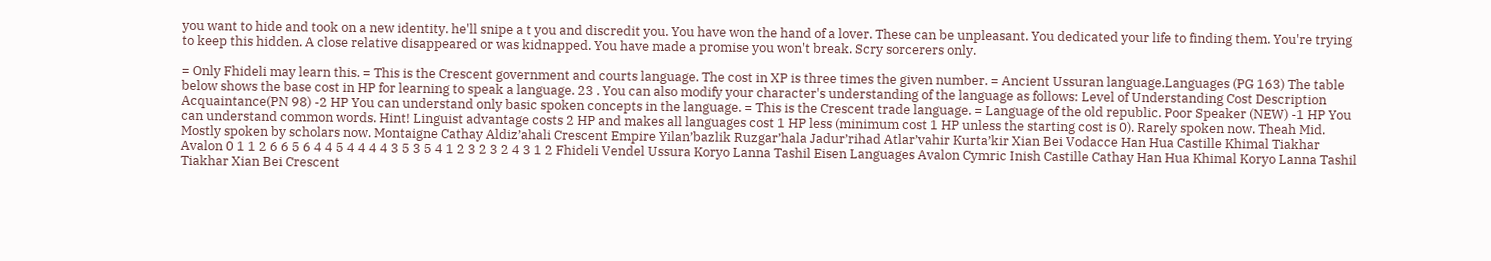you want to hide and took on a new identity. he'll snipe a t you and discredit you. You have won the hand of a lover. These can be unpleasant. You dedicated your life to finding them. You're trying to keep this hidden. A close relative disappeared or was kidnapped. You have made a promise you won't break. Scry sorcerers only.

= Only Fhideli may learn this. = This is the Crescent government and courts language. The cost in XP is three times the given number. = Ancient Ussuran language.Languages (PG 163) The table below shows the base cost in HP for learning to speak a language. 23 . You can also modify your character's understanding of the language as follows: Level of Understanding Cost Description Acquaintance(PN 98) -2 HP You can understand only basic spoken concepts in the language. = This is the Crescent trade language. = Language of the old republic. Poor Speaker (NEW) -1 HP You can understand common words. Hint! Linguist advantage costs 2 HP and makes all languages cost 1 HP less (minimum cost 1 HP unless the starting cost is 0). Rarely spoken now. Theah Mid. Mostly spoken by scholars now. Montaigne Cathay Aldiz’ahali Crescent Empire Yilan’bazlik Ruzgar’hala Jadur’rihad Atlar’vahir Kurta’kir Xian Bei Vodacce Han Hua Castille Khimal Tiakhar Avalon 0 1 1 2 6 6 5 6 4 4 5 4 4 4 4 3 5 3 5 4 1 2 3 2 3 2 4 3 1 2 Fhideli Vendel Ussura Koryo Lanna Tashil Eisen Languages Avalon Cymric Inish Castille Cathay Han Hua Khimal Koryo Lanna Tashil Tiakhar Xian Bei Crescent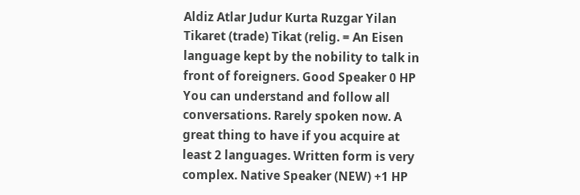Aldiz Atlar Judur Kurta Ruzgar Yilan Tikaret (trade) Tikat (relig. = An Eisen language kept by the nobility to talk in front of foreigners. Good Speaker 0 HP You can understand and follow all conversations. Rarely spoken now. A great thing to have if you acquire at least 2 languages. Written form is very complex. Native Speaker (NEW) +1 HP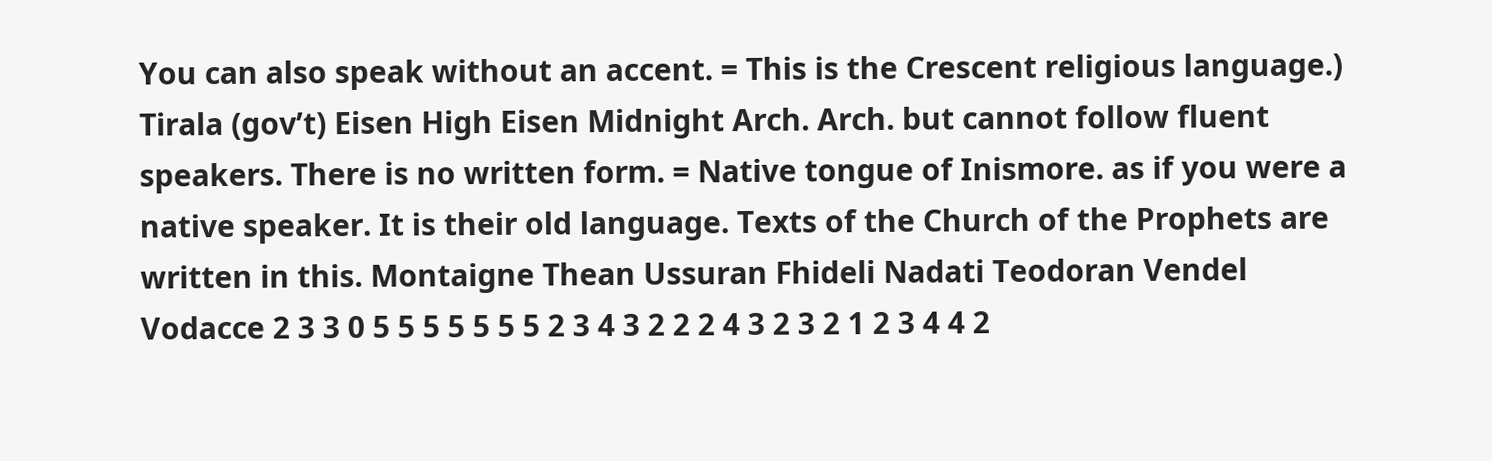You can also speak without an accent. = This is the Crescent religious language.) Tirala (gov’t) Eisen High Eisen Midnight Arch. Arch. but cannot follow fluent speakers. There is no written form. = Native tongue of Inismore. as if you were a native speaker. It is their old language. Texts of the Church of the Prophets are written in this. Montaigne Thean Ussuran Fhideli Nadati Teodoran Vendel Vodacce 2 3 3 0 5 5 5 5 5 5 5 2 3 4 3 2 2 2 4 3 2 3 2 1 2 3 4 4 2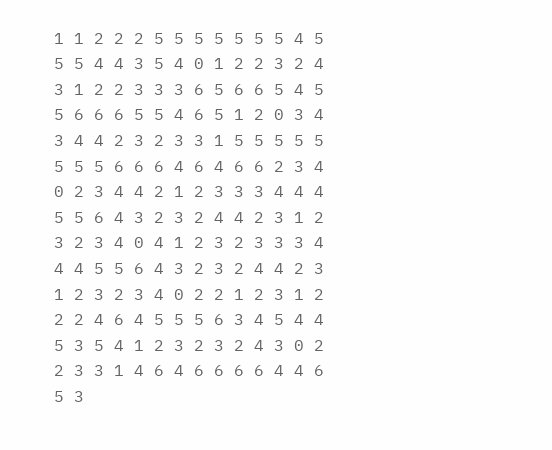1 1 2 2 2 5 5 5 5 5 5 5 4 5 5 5 4 4 3 5 4 0 1 2 2 3 2 4 3 1 2 2 3 3 3 6 5 6 6 5 4 5 5 6 6 6 5 5 4 6 5 1 2 0 3 4 3 4 4 2 3 2 3 3 1 5 5 5 5 5 5 5 5 6 6 6 4 6 4 6 6 2 3 4 0 2 3 4 4 2 1 2 3 3 3 4 4 4 5 5 6 4 3 2 3 2 4 4 2 3 1 2 3 2 3 4 0 4 1 2 3 2 3 3 3 4 4 4 5 5 6 4 3 2 3 2 4 4 2 3 1 2 3 2 3 4 0 2 2 1 2 3 1 2 2 2 4 6 4 5 5 5 6 3 4 5 4 4 5 3 5 4 1 2 3 2 3 2 4 3 0 2 2 3 3 1 4 6 4 6 6 6 6 4 4 6 5 3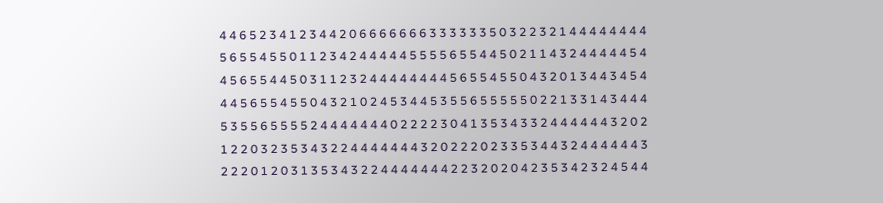4 4 6 5 2 3 4 1 2 3 4 4 2 0 6 6 6 6 6 6 6 3 3 3 3 3 3 5 0 3 2 2 3 2 1 4 4 4 4 4 4 4 4 5 6 5 5 4 5 5 0 1 1 2 3 4 2 4 4 4 4 4 5 5 5 5 6 5 5 4 4 5 0 2 1 1 4 3 2 4 4 4 4 4 5 4 4 5 6 5 5 4 4 5 0 3 1 1 2 3 2 4 4 4 4 4 4 4 4 5 6 5 5 4 5 5 0 4 3 2 0 1 3 4 4 3 4 5 4 4 4 5 6 5 5 4 5 5 0 4 3 2 1 0 2 4 5 3 4 4 5 3 5 5 6 5 5 5 5 5 0 2 2 1 3 3 1 4 3 4 4 4 5 3 5 5 6 5 5 5 5 2 4 4 4 4 4 4 4 0 2 2 2 2 3 0 4 1 3 5 3 4 3 3 2 4 4 4 4 4 4 3 2 0 2 1 2 2 0 3 2 3 5 3 4 3 2 2 4 4 4 4 4 4 4 3 2 0 2 2 2 0 2 3 3 5 3 4 4 3 2 4 4 4 4 4 4 3 2 2 2 0 1 2 0 3 1 3 5 3 4 3 2 2 4 4 4 4 4 4 4 2 2 3 2 0 2 0 4 2 3 5 3 4 2 3 2 4 5 4 4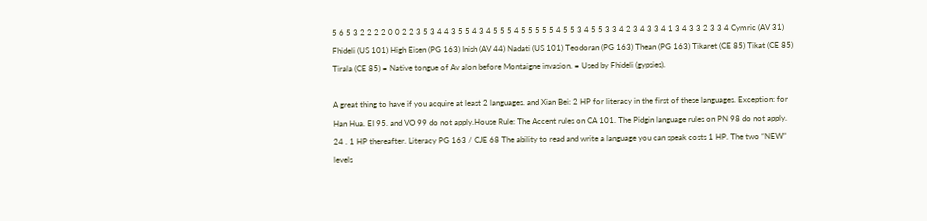5 6 5 3 2 2 2 2 0 0 2 2 3 5 3 4 4 3 5 5 4 3 4 5 5 5 4 5 5 5 5 5 4 5 5 3 4 5 5 3 3 4 2 3 4 3 3 4 1 3 4 3 3 2 3 3 4 Cymric (AV 31) Fhideli (US 101) High Eisen (PG 163) Inish (AV 44) Nadati (US 101) Teodoran (PG 163) Thean (PG 163) Tikaret (CE 85) Tikat (CE 85) Tirala (CE 85) = Native tongue of Av alon before Montaigne invasion. = Used by Fhideli (gypsies).

A great thing to have if you acquire at least 2 languages. and Xian Bei: 2 HP for literacy in the first of these languages. Exception: for Han Hua. EI 95. and VO 99 do not apply.House Rule: The Accent rules on CA 101. The Pidgin language rules on PN 98 do not apply. 24 . 1 HP thereafter. Literacy PG 163 / CJE 68 The ability to read and write a language you can speak costs 1 HP. The two “NEW” levels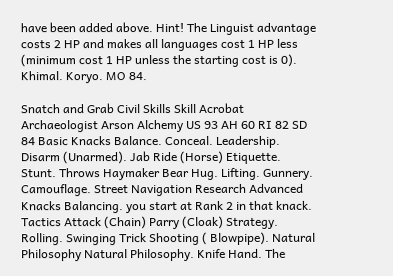have been added above. Hint! The Linguist advantage costs 2 HP and makes all languages cost 1 HP less (minimum cost 1 HP unless the starting cost is 0). Khimal. Koryo. MO 84.

Snatch and Grab Civil Skills Skill Acrobat Archaeologist Arson Alchemy US 93 AH 60 RI 82 SD 84 Basic Knacks Balance. Conceal. Leadership. Disarm (Unarmed). Jab Ride (Horse) Etiquette. Stunt. Throws Haymaker Bear Hug. Lifting. Gunnery. Camouflage. Street Navigation Research Advanced Knacks Balancing. you start at Rank 2 in that knack. Tactics Attack (Chain) Parry (Cloak) Strategy. Rolling. Swinging Trick Shooting ( Blowpipe). Natural Philosophy Natural Philosophy. Knife Hand. The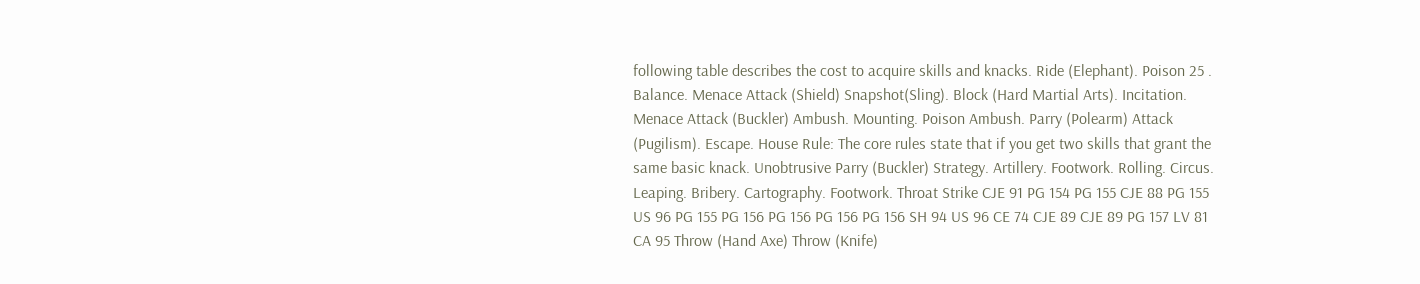following table describes the cost to acquire skills and knacks. Ride (Elephant). Poison 25 . Balance. Menace Attack (Shield) Snapshot(Sling). Block (Hard Martial Arts). Incitation. Menace Attack (Buckler) Ambush. Mounting. Poison Ambush. Parry (Polearm) Attack (Pugilism). Escape. House Rule: The core rules state that if you get two skills that grant the same basic knack. Unobtrusive Parry (Buckler) Strategy. Artillery. Footwork. Rolling. Circus. Leaping. Bribery. Cartography. Footwork. Throat Strike CJE 91 PG 154 PG 155 CJE 88 PG 155 US 96 PG 155 PG 156 PG 156 PG 156 PG 156 SH 94 US 96 CE 74 CJE 89 CJE 89 PG 157 LV 81 CA 95 Throw (Hand Axe) Throw (Knife)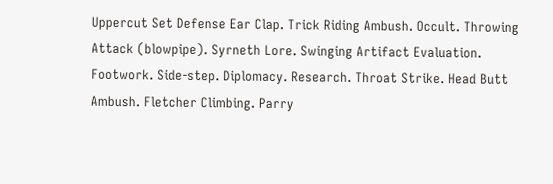Uppercut Set Defense Ear Clap. Trick Riding Ambush. Occult. Throwing Attack (blowpipe). Syrneth Lore. Swinging Artifact Evaluation. Footwork. Side-step. Diplomacy. Research. Throat Strike. Head Butt Ambush. Fletcher Climbing. Parry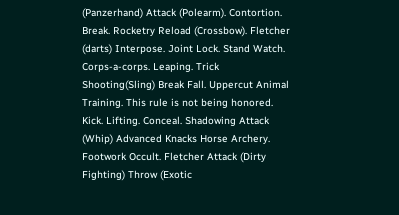(Panzerhand) Attack (Polearm). Contortion. Break. Rocketry Reload (Crossbow). Fletcher (darts) Interpose. Joint Lock. Stand Watch. Corps-a-corps. Leaping. Trick Shooting(Sling) Break Fall. Uppercut Animal Training. This rule is not being honored. Kick. Lifting. Conceal. Shadowing Attack (Whip) Advanced Knacks Horse Archery. Footwork Occult. Fletcher Attack (Dirty Fighting) Throw (Exotic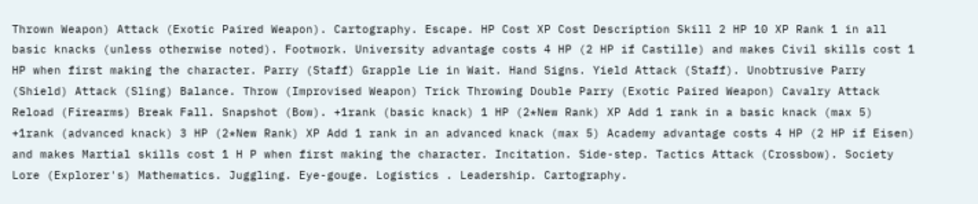Thrown Weapon) Attack (Exotic Paired Weapon). Cartography. Escape. HP Cost XP Cost Description Skill 2 HP 10 XP Rank 1 in all basic knacks (unless otherwise noted). Footwork. University advantage costs 4 HP (2 HP if Castille) and makes Civil skills cost 1 HP when first making the character. Parry (Staff) Grapple Lie in Wait. Hand Signs. Yield Attack (Staff). Unobtrusive Parry (Shield) Attack (Sling) Balance. Throw (Improvised Weapon) Trick Throwing Double Parry (Exotic Paired Weapon) Cavalry Attack Reload (Firearms) Break Fall. Snapshot (Bow). +1rank (basic knack) 1 HP (2*New Rank) XP Add 1 rank in a basic knack (max 5) +1rank (advanced knack) 3 HP (2*New Rank) XP Add 1 rank in an advanced knack (max 5) Academy advantage costs 4 HP (2 HP if Eisen) and makes Martial skills cost 1 H P when first making the character. Incitation. Side-step. Tactics Attack (Crossbow). Society Lore (Explorer's) Mathematics. Juggling. Eye-gouge. Logistics . Leadership. Cartography.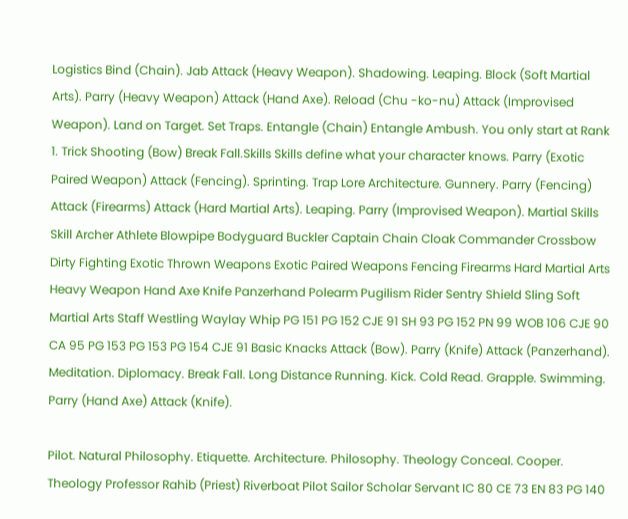Logistics Bind (Chain). Jab Attack (Heavy Weapon). Shadowing. Leaping. Block (Soft Martial Arts). Parry (Heavy Weapon) Attack (Hand Axe). Reload (Chu -ko-nu) Attack (Improvised Weapon). Land on Target. Set Traps. Entangle (Chain) Entangle Ambush. You only start at Rank 1. Trick Shooting (Bow) Break Fall.Skills Skills define what your character knows. Parry (Exotic Paired Weapon) Attack (Fencing). Sprinting. Trap Lore Architecture. Gunnery. Parry (Fencing) Attack (Firearms) Attack (Hard Martial Arts). Leaping. Parry (Improvised Weapon). Martial Skills Skill Archer Athlete Blowpipe Bodyguard Buckler Captain Chain Cloak Commander Crossbow Dirty Fighting Exotic Thrown Weapons Exotic Paired Weapons Fencing Firearms Hard Martial Arts Heavy Weapon Hand Axe Knife Panzerhand Polearm Pugilism Rider Sentry Shield Sling Soft Martial Arts Staff Westling Waylay Whip PG 151 PG 152 CJE 91 SH 93 PG 152 PN 99 WOB 106 CJE 90 CA 95 PG 153 PG 153 PG 154 CJE 91 Basic Knacks Attack (Bow). Parry (Knife) Attack (Panzerhand). Meditation. Diplomacy. Break Fall. Long Distance Running. Kick. Cold Read. Grapple. Swimming. Parry (Hand Axe) Attack (Knife).

Pilot. Natural Philosophy. Etiquette. Architecture. Philosophy. Theology Conceal. Cooper. Theology Professor Rahib (Priest) Riverboat Pilot Sailor Scholar Servant IC 80 CE 73 EN 83 PG 140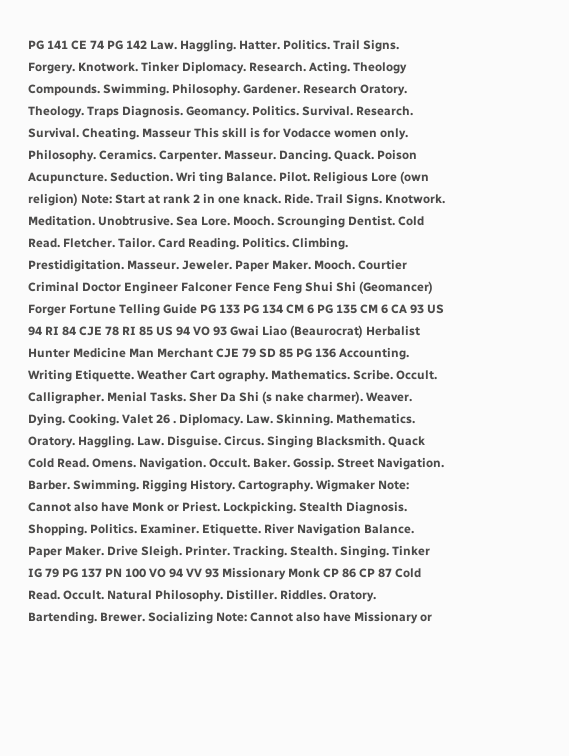PG 141 CE 74 PG 142 Law. Haggling. Hatter. Politics. Trail Signs. Forgery. Knotwork. Tinker Diplomacy. Research. Acting. Theology Compounds. Swimming. Philosophy. Gardener. Research Oratory. Theology. Traps Diagnosis. Geomancy. Politics. Survival. Research. Survival. Cheating. Masseur This skill is for Vodacce women only. Philosophy. Ceramics. Carpenter. Masseur. Dancing. Quack. Poison Acupuncture. Seduction. Wri ting Balance. Pilot. Religious Lore (own religion) Note: Start at rank 2 in one knack. Ride. Trail Signs. Knotwork. Meditation. Unobtrusive. Sea Lore. Mooch. Scrounging Dentist. Cold Read. Fletcher. Tailor. Card Reading. Politics. Climbing. Prestidigitation. Masseur. Jeweler. Paper Maker. Mooch. Courtier Criminal Doctor Engineer Falconer Fence Feng Shui Shi (Geomancer) Forger Fortune Telling Guide PG 133 PG 134 CM 6 PG 135 CM 6 CA 93 US 94 RI 84 CJE 78 RI 85 US 94 VO 93 Gwai Liao (Beaurocrat) Herbalist Hunter Medicine Man Merchant CJE 79 SD 85 PG 136 Accounting. Writing Etiquette. Weather Cart ography. Mathematics. Scribe. Occult. Calligrapher. Menial Tasks. Sher Da Shi (s nake charmer). Weaver. Dying. Cooking. Valet 26 . Diplomacy. Law. Skinning. Mathematics. Oratory. Haggling. Law. Disguise. Circus. Singing Blacksmith. Quack Cold Read. Omens. Navigation. Occult. Baker. Gossip. Street Navigation. Barber. Swimming. Rigging History. Cartography. Wigmaker Note: Cannot also have Monk or Priest. Lockpicking. Stealth Diagnosis. Shopping. Politics. Examiner. Etiquette. River Navigation Balance. Paper Maker. Drive Sleigh. Printer. Tracking. Stealth. Singing. Tinker IG 79 PG 137 PN 100 VO 94 VV 93 Missionary Monk CP 86 CP 87 Cold Read. Occult. Natural Philosophy. Distiller. Riddles. Oratory. Bartending. Brewer. Socializing Note: Cannot also have Missionary or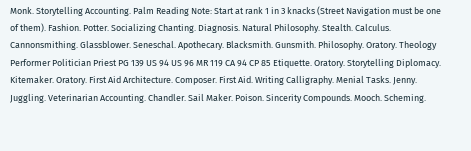Monk. Storytelling Accounting. Palm Reading Note: Start at rank 1 in 3 knacks (Street Navigation must be one of them). Fashion. Potter. Socializing Chanting. Diagnosis. Natural Philosophy. Stealth. Calculus. Cannonsmithing. Glassblower. Seneschal. Apothecary. Blacksmith. Gunsmith. Philosophy. Oratory. Theology Performer Politician Priest PG 139 US 94 US 96 MR 119 CA 94 CP 85 Etiquette. Oratory. Storytelling Diplomacy. Kitemaker. Oratory. First Aid Architecture. Composer. First Aid. Writing Calligraphy. Menial Tasks. Jenny. Juggling. Veterinarian Accounting. Chandler. Sail Maker. Poison. Sincerity Compounds. Mooch. Scheming.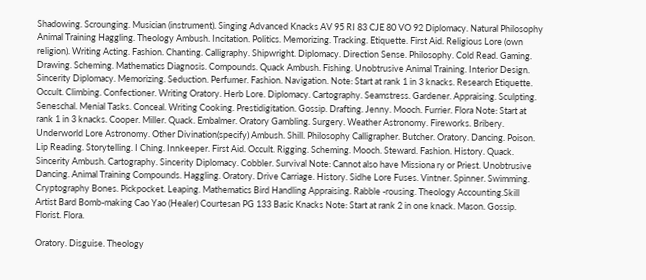Shadowing. Scrounging. Musician (instrument). Singing Advanced Knacks AV 95 RI 83 CJE 80 VO 92 Diplomacy. Natural Philosophy Animal Training Haggling. Theology Ambush. Incitation. Politics. Memorizing. Tracking. Etiquette. First Aid. Religious Lore (own religion). Writing Acting. Fashion. Chanting. Calligraphy. Shipwright. Diplomacy. Direction Sense. Philosophy. Cold Read. Gaming. Drawing. Scheming. Mathematics Diagnosis. Compounds. Quack Ambush. Fishing. Unobtrusive Animal Training. Interior Design. Sincerity Diplomacy. Memorizing. Seduction. Perfumer. Fashion. Navigation. Note: Start at rank 1 in 3 knacks. Research Etiquette. Occult. Climbing. Confectioner. Writing Oratory. Herb Lore. Diplomacy. Cartography. Seamstress. Gardener. Appraising. Sculpting. Seneschal. Menial Tasks. Conceal. Writing Cooking. Prestidigitation. Gossip. Drafting. Jenny. Mooch. Furrier. Flora Note: Start at rank 1 in 3 knacks. Cooper. Miller. Quack. Embalmer. Oratory Gambling. Surgery. Weather Astronomy. Fireworks. Bribery. Underworld Lore Astronomy. Other Divination(specify) Ambush. Shill. Philosophy Calligrapher. Butcher. Oratory. Dancing. Poison. Lip Reading. Storytelling. I Ching. Innkeeper. First Aid. Occult. Rigging. Scheming. Mooch. Steward. Fashion. History. Quack. Sincerity Ambush. Cartography. Sincerity Diplomacy. Cobbler. Survival Note: Cannot also have Missiona ry or Priest. Unobtrusive Dancing. Animal Training Compounds. Haggling. Oratory. Drive Carriage. History. Sidhe Lore Fuses. Vintner. Spinner. Swimming. Cryptography Bones. Pickpocket. Leaping. Mathematics Bird Handling Appraising. Rabble -rousing. Theology Accounting.Skill Artist Bard Bomb-making Cao Yao (Healer) Courtesan PG 133 Basic Knacks Note: Start at rank 2 in one knack. Mason. Gossip. Florist. Flora.

Oratory. Disguise. Theology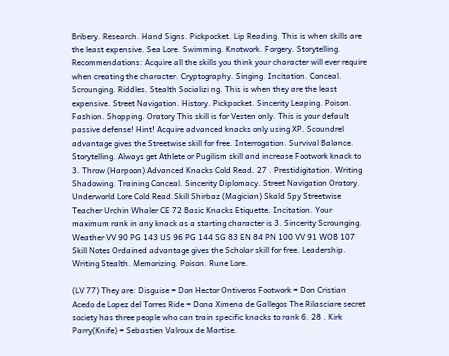Bribery. Research. Hand Signs. Pickpocket. Lip Reading. This is when skills are the least expensive. Sea Lore. Swimming. Knotwork. Forgery. Storytelling. Recommendations: Acquire all the skills you think your character will ever require when creating the character. Cryptography. Singing. Incitation. Conceal. Scrounging. Riddles. Stealth Socializi ng. This is when they are the least expensive. Street Navigation. History. Pickpocket. Sincerity Leaping. Poison. Fashion. Shopping. Oratory This skill is for Vesten only. This is your default passive defense! Hint! Acquire advanced knacks only using XP. Scoundrel advantage gives the Streetwise skill for free. Interrogation. Survival Balance. Storytelling. Always get Athlete or Pugilism skill and increase Footwork knack to 3. Throw (Harpoon) Advanced Knacks Cold Read. 27 . Prestidigitation. Writing Shadowing. Training Conceal. Sincerity Diplomacy. Street Navigation Oratory. Underworld Lore Cold Read.Skill Shirbaz (Magician) Skald Spy Streetwise Teacher Urchin Whaler CE 72 Basic Knacks Etiquette. Incitation. Your maximum rank in any knack as a starting character is 3. Sincerity Scrounging. Weather VV 90 PG 143 US 96 PG 144 SG 83 EN 84 PN 100 VV 91 WOB 107 Skill Notes Ordained advantage gives the Scholar skill for free. Leadership. Writing Stealth. Memorizing. Poison. Rune Lore.

(LV 77) They are: Disguise = Don Hector Ontiveros Footwork = Don Cristian Acedo de Lopez del Torres Ride = Dona Ximena de Gallegos The Rilasciare secret society has three people who can train specific knacks to rank 6. 28 . Kirk Parry(Knife) = Sebastien Valroux de Martise.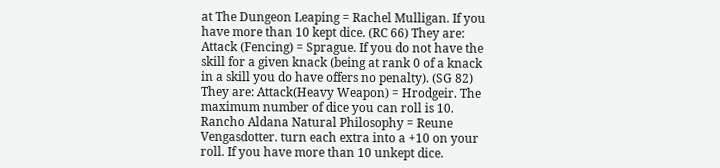at The Dungeon Leaping = Rachel Mulligan. If you have more than 10 kept dice. (RC 66) They are: Attack (Fencing) = Sprague. If you do not have the skill for a given knack (being at rank 0 of a knack in a skill you do have offers no penalty). (SG 82) They are: Attack(Heavy Weapon) = Hrodgeir. The maximum number of dice you can roll is 10. Rancho Aldana Natural Philosophy = Reune Vengasdotter. turn each extra into a +10 on your roll. If you have more than 10 unkept dice.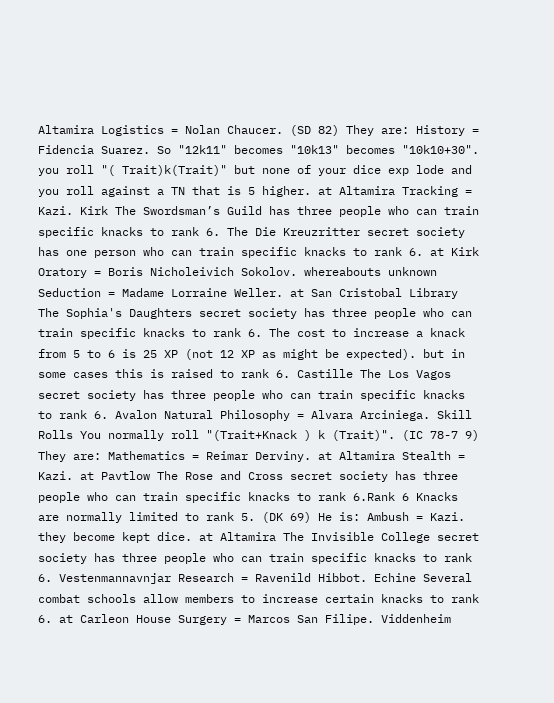Altamira Logistics = Nolan Chaucer. (SD 82) They are: History = Fidencia Suarez. So "12k11" becomes "10k13" becomes "10k10+30". you roll "( Trait)k(Trait)" but none of your dice exp lode and you roll against a TN that is 5 higher. at Altamira Tracking = Kazi. Kirk The Swordsman’s Guild has three people who can train specific knacks to rank 6. The Die Kreuzritter secret society has one person who can train specific knacks to rank 6. at Kirk Oratory = Boris Nicholeivich Sokolov. whereabouts unknown Seduction = Madame Lorraine Weller. at San Cristobal Library The Sophia's Daughters secret society has three people who can train specific knacks to rank 6. The cost to increase a knack from 5 to 6 is 25 XP (not 12 XP as might be expected). but in some cases this is raised to rank 6. Castille The Los Vagos secret society has three people who can train specific knacks to rank 6. Avalon Natural Philosophy = Alvara Arciniega. Skill Rolls You normally roll "(Trait+Knack ) k (Trait)". (IC 78-7 9) They are: Mathematics = Reimar Derviny. at Altamira Stealth = Kazi. at Pavtlow The Rose and Cross secret society has three people who can train specific knacks to rank 6.Rank 6 Knacks are normally limited to rank 5. (DK 69) He is: Ambush = Kazi. they become kept dice. at Altamira The Invisible College secret society has three people who can train specific knacks to rank 6. Vestenmannavnjar Research = Ravenild Hibbot. Echine Several combat schools allow members to increase certain knacks to rank 6. at Carleon House Surgery = Marcos San Filipe. Viddenheim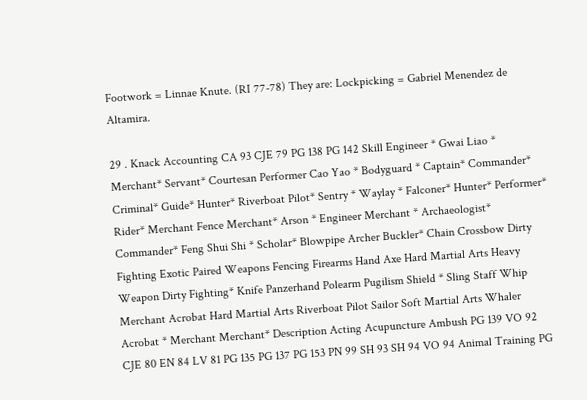Footwork = Linnae Knute. (RI 77-78) They are: Lockpicking = Gabriel Menendez de Altamira.

29 . Knack Accounting CA 93 CJE 79 PG 138 PG 142 Skill Engineer * Gwai Liao * Merchant* Servant* Courtesan Performer Cao Yao * Bodyguard * Captain* Commander* Criminal* Guide* Hunter* Riverboat Pilot* Sentry * Waylay * Falconer* Hunter* Performer* Rider* Merchant Fence Merchant* Arson * Engineer Merchant * Archaeologist* Commander* Feng Shui Shi * Scholar* Blowpipe Archer Buckler* Chain Crossbow Dirty Fighting Exotic Paired Weapons Fencing Firearms Hand Axe Hard Martial Arts Heavy Weapon Dirty Fighting* Knife Panzerhand Polearm Pugilism Shield * Sling Staff Whip Merchant Acrobat Hard Martial Arts Riverboat Pilot Sailor Soft Martial Arts Whaler Acrobat * Merchant Merchant* Description Acting Acupuncture Ambush PG 139 VO 92 CJE 80 EN 84 LV 81 PG 135 PG 137 PG 153 PN 99 SH 93 SH 94 VO 94 Animal Training PG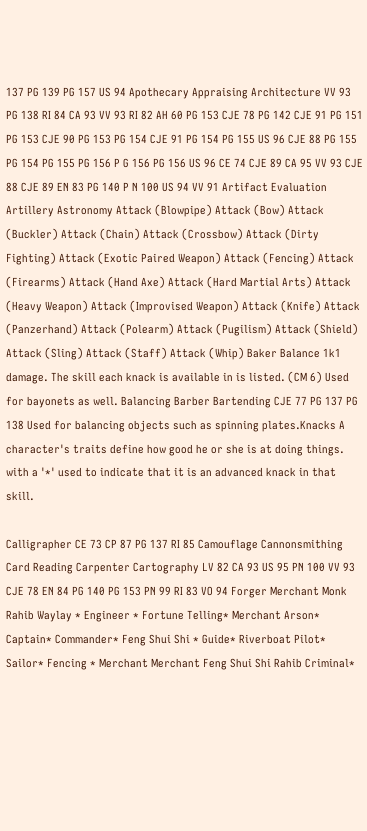137 PG 139 PG 157 US 94 Apothecary Appraising Architecture VV 93 PG 138 RI 84 CA 93 VV 93 RI 82 AH 60 PG 153 CJE 78 PG 142 CJE 91 PG 151 PG 153 CJE 90 PG 153 PG 154 CJE 91 PG 154 PG 155 US 96 CJE 88 PG 155 PG 154 PG 155 PG 156 P G 156 PG 156 US 96 CE 74 CJE 89 CA 95 VV 93 CJE 88 CJE 89 EN 83 PG 140 P N 100 US 94 VV 91 Artifact Evaluation Artillery Astronomy Attack (Blowpipe) Attack (Bow) Attack (Buckler) Attack (Chain) Attack (Crossbow) Attack (Dirty Fighting) Attack (Exotic Paired Weapon) Attack (Fencing) Attack (Firearms) Attack (Hand Axe) Attack (Hard Martial Arts) Attack (Heavy Weapon) Attack (Improvised Weapon) Attack (Knife) Attack (Panzerhand) Attack (Polearm) Attack (Pugilism) Attack (Shield) Attack (Sling) Attack (Staff) Attack (Whip) Baker Balance 1k1 damage. The skill each knack is available in is listed. (CM 6) Used for bayonets as well. Balancing Barber Bartending CJE 77 PG 137 PG 138 Used for balancing objects such as spinning plates.Knacks A character's traits define how good he or she is at doing things. with a '*' used to indicate that it is an advanced knack in that skill.

Calligrapher CE 73 CP 87 PG 137 RI 85 Camouflage Cannonsmithing Card Reading Carpenter Cartography LV 82 CA 93 US 95 PN 100 VV 93 CJE 78 EN 84 PG 140 PG 153 PN 99 RI 83 VO 94 Forger Merchant Monk Rahib Waylay * Engineer * Fortune Telling* Merchant Arson* Captain* Commander* Feng Shui Shi * Guide* Riverboat Pilot* Sailor* Fencing * Merchant Merchant Feng Shui Shi Rahib Criminal*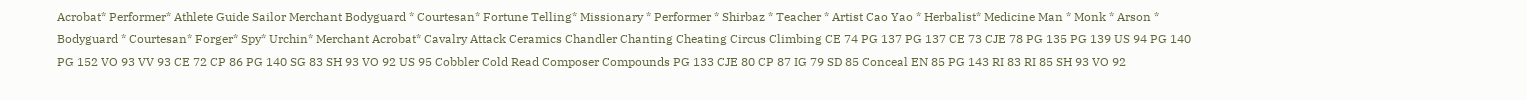Acrobat* Performer* Athlete Guide Sailor Merchant Bodyguard * Courtesan* Fortune Telling* Missionary * Performer * Shirbaz * Teacher * Artist Cao Yao * Herbalist* Medicine Man * Monk * Arson * Bodyguard * Courtesan* Forger* Spy* Urchin* Merchant Acrobat* Cavalry Attack Ceramics Chandler Chanting Cheating Circus Climbing CE 74 PG 137 PG 137 CE 73 CJE 78 PG 135 PG 139 US 94 PG 140 PG 152 VO 93 VV 93 CE 72 CP 86 PG 140 SG 83 SH 93 VO 92 US 95 Cobbler Cold Read Composer Compounds PG 133 CJE 80 CP 87 IG 79 SD 85 Conceal EN 85 PG 143 RI 83 RI 85 SH 93 VO 92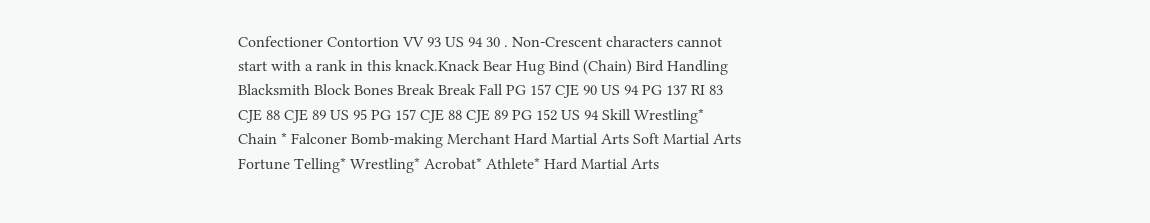Confectioner Contortion VV 93 US 94 30 . Non-Crescent characters cannot start with a rank in this knack.Knack Bear Hug Bind (Chain) Bird Handling Blacksmith Block Bones Break Break Fall PG 157 CJE 90 US 94 PG 137 RI 83 CJE 88 CJE 89 US 95 PG 157 CJE 88 CJE 89 PG 152 US 94 Skill Wrestling* Chain * Falconer Bomb-making Merchant Hard Martial Arts Soft Martial Arts Fortune Telling* Wrestling* Acrobat* Athlete* Hard Martial Arts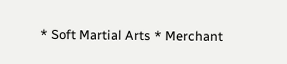* Soft Martial Arts * Merchant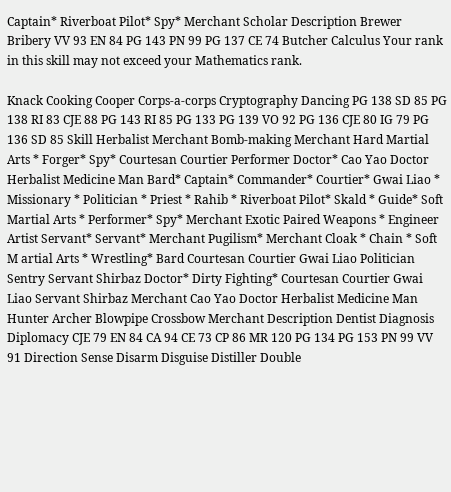Captain* Riverboat Pilot* Spy* Merchant Scholar Description Brewer Bribery VV 93 EN 84 PG 143 PN 99 PG 137 CE 74 Butcher Calculus Your rank in this skill may not exceed your Mathematics rank.

Knack Cooking Cooper Corps-a-corps Cryptography Dancing PG 138 SD 85 PG 138 RI 83 CJE 88 PG 143 RI 85 PG 133 PG 139 VO 92 PG 136 CJE 80 IG 79 PG 136 SD 85 Skill Herbalist Merchant Bomb-making Merchant Hard Martial Arts * Forger* Spy* Courtesan Courtier Performer Doctor* Cao Yao Doctor Herbalist Medicine Man Bard* Captain* Commander* Courtier* Gwai Liao * Missionary * Politician * Priest * Rahib * Riverboat Pilot* Skald * Guide* Soft Martial Arts * Performer* Spy* Merchant Exotic Paired Weapons * Engineer Artist Servant* Servant* Merchant Pugilism* Merchant Cloak * Chain * Soft M artial Arts * Wrestling* Bard Courtesan Courtier Gwai Liao Politician Sentry Servant Shirbaz Doctor* Dirty Fighting* Courtesan Courtier Gwai Liao Servant Shirbaz Merchant Cao Yao Doctor Herbalist Medicine Man Hunter Archer Blowpipe Crossbow Merchant Description Dentist Diagnosis Diplomacy CJE 79 EN 84 CA 94 CE 73 CP 86 MR 120 PG 134 PG 153 PN 99 VV 91 Direction Sense Disarm Disguise Distiller Double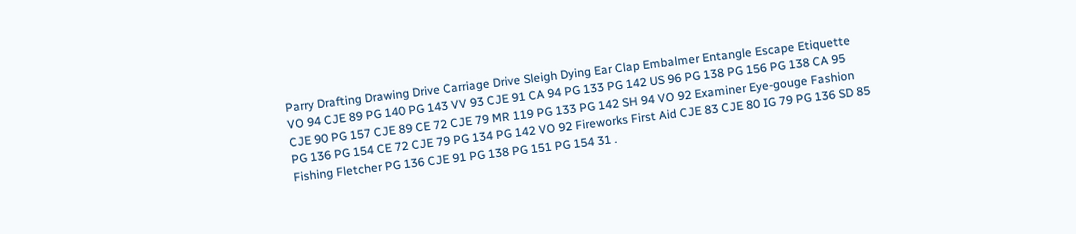Parry Drafting Drawing Drive Carriage Drive Sleigh Dying Ear Clap Embalmer Entangle Escape Etiquette VO 94 CJE 89 PG 140 PG 143 VV 93 CJE 91 CA 94 PG 133 PG 142 US 96 PG 138 PG 156 PG 138 CA 95 CJE 90 PG 157 CJE 89 CE 72 CJE 79 MR 119 PG 133 PG 142 SH 94 VO 92 Examiner Eye-gouge Fashion PG 136 PG 154 CE 72 CJE 79 PG 134 PG 142 VO 92 Fireworks First Aid CJE 83 CJE 80 IG 79 PG 136 SD 85 Fishing Fletcher PG 136 CJE 91 PG 138 PG 151 PG 154 31 .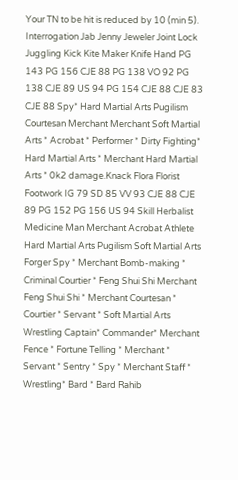Your TN to be hit is reduced by 10 (min 5). Interrogation Jab Jenny Jeweler Joint Lock Juggling Kick Kite Maker Knife Hand PG 143 PG 156 CJE 88 PG 138 VO 92 PG 138 CJE 89 US 94 PG 154 CJE 88 CJE 83 CJE 88 Spy* Hard Martial Arts Pugilism Courtesan Merchant Merchant Soft Martial Arts * Acrobat * Performer * Dirty Fighting* Hard Martial Arts * Merchant Hard Martial Arts * 0k2 damage.Knack Flora Florist Footwork IG 79 SD 85 VV 93 CJE 88 CJE 89 PG 152 PG 156 US 94 Skill Herbalist Medicine Man Merchant Acrobat Athlete Hard Martial Arts Pugilism Soft Martial Arts Forger Spy * Merchant Bomb-making * Criminal Courtier * Feng Shui Shi Merchant Feng Shui Shi * Merchant Courtesan * Courtier * Servant * Soft Martial Arts Wrestling Captain* Commander* Merchant Fence * Fortune Telling * Merchant * Servant * Sentry * Spy * Merchant Staff * Wrestling* Bard * Bard Rahib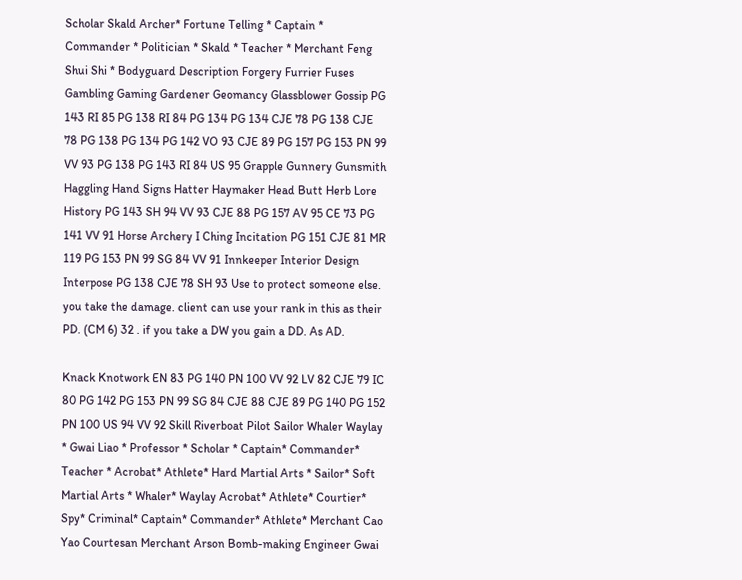Scholar Skald Archer* Fortune Telling * Captain * Commander * Politician * Skald * Teacher * Merchant Feng Shui Shi * Bodyguard Description Forgery Furrier Fuses Gambling Gaming Gardener Geomancy Glassblower Gossip PG 143 RI 85 PG 138 RI 84 PG 134 PG 134 CJE 78 PG 138 CJE 78 PG 138 PG 134 PG 142 VO 93 CJE 89 PG 157 PG 153 PN 99 VV 93 PG 138 PG 143 RI 84 US 95 Grapple Gunnery Gunsmith Haggling Hand Signs Hatter Haymaker Head Butt Herb Lore History PG 143 SH 94 VV 93 CJE 88 PG 157 AV 95 CE 73 PG 141 VV 91 Horse Archery I Ching Incitation PG 151 CJE 81 MR 119 PG 153 PN 99 SG 84 VV 91 Innkeeper Interior Design Interpose PG 138 CJE 78 SH 93 Use to protect someone else. you take the damage. client can use your rank in this as their PD. (CM 6) 32 . if you take a DW you gain a DD. As AD.

Knack Knotwork EN 83 PG 140 PN 100 VV 92 LV 82 CJE 79 IC 80 PG 142 PG 153 PN 99 SG 84 CJE 88 CJE 89 PG 140 PG 152 PN 100 US 94 VV 92 Skill Riverboat Pilot Sailor Whaler Waylay * Gwai Liao * Professor * Scholar * Captain* Commander* Teacher * Acrobat* Athlete* Hard Martial Arts * Sailor* Soft Martial Arts * Whaler* Waylay Acrobat* Athlete* Courtier* Spy* Criminal* Captain* Commander* Athlete* Merchant Cao Yao Courtesan Merchant Arson Bomb-making Engineer Gwai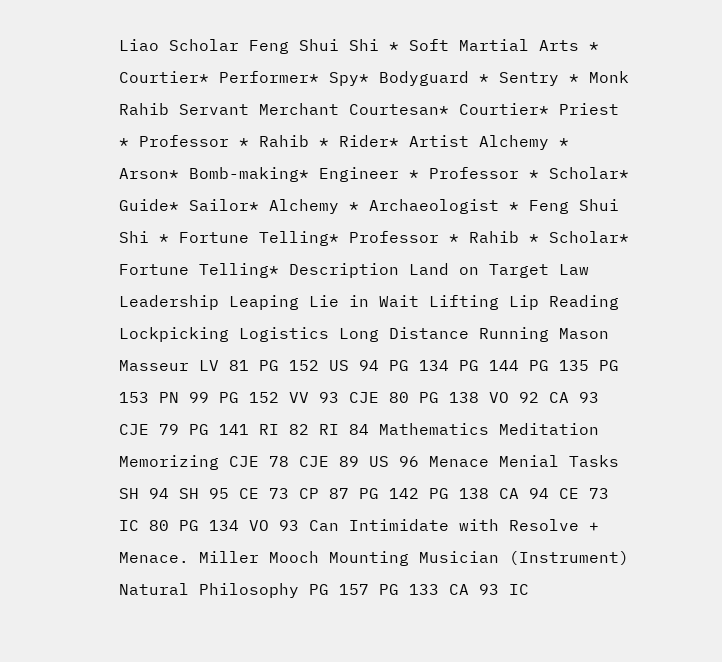Liao Scholar Feng Shui Shi * Soft Martial Arts * Courtier* Performer* Spy* Bodyguard * Sentry * Monk Rahib Servant Merchant Courtesan* Courtier* Priest * Professor * Rahib * Rider* Artist Alchemy * Arson* Bomb-making* Engineer * Professor * Scholar* Guide* Sailor* Alchemy * Archaeologist * Feng Shui Shi * Fortune Telling* Professor * Rahib * Scholar* Fortune Telling* Description Land on Target Law Leadership Leaping Lie in Wait Lifting Lip Reading Lockpicking Logistics Long Distance Running Mason Masseur LV 81 PG 152 US 94 PG 134 PG 144 PG 135 PG 153 PN 99 PG 152 VV 93 CJE 80 PG 138 VO 92 CA 93 CJE 79 PG 141 RI 82 RI 84 Mathematics Meditation Memorizing CJE 78 CJE 89 US 96 Menace Menial Tasks SH 94 SH 95 CE 73 CP 87 PG 142 PG 138 CA 94 CE 73 IC 80 PG 134 VO 93 Can Intimidate with Resolve + Menace. Miller Mooch Mounting Musician (Instrument) Natural Philosophy PG 157 PG 133 CA 93 IC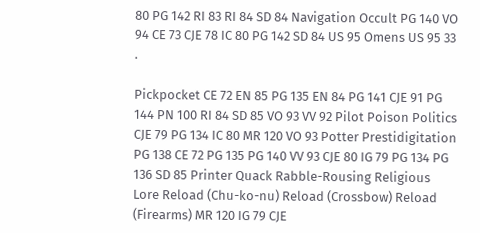80 PG 142 RI 83 RI 84 SD 84 Navigation Occult PG 140 VO 94 CE 73 CJE 78 IC 80 PG 142 SD 84 US 95 Omens US 95 33 .

Pickpocket CE 72 EN 85 PG 135 EN 84 PG 141 CJE 91 PG 144 PN 100 RI 84 SD 85 VO 93 VV 92 Pilot Poison Politics CJE 79 PG 134 IC 80 MR 120 VO 93 Potter Prestidigitation PG 138 CE 72 PG 135 PG 140 VV 93 CJE 80 IG 79 PG 134 PG 136 SD 85 Printer Quack Rabble-Rousing Religious Lore Reload (Chu-ko-nu) Reload (Crossbow) Reload (Firearms) MR 120 IG 79 CJE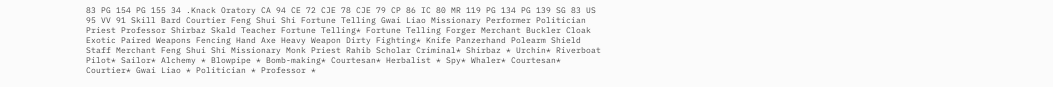83 PG 154 PG 155 34 .Knack Oratory CA 94 CE 72 CJE 78 CJE 79 CP 86 IC 80 MR 119 PG 134 PG 139 SG 83 US 95 VV 91 Skill Bard Courtier Feng Shui Shi Fortune Telling Gwai Liao Missionary Performer Politician Priest Professor Shirbaz Skald Teacher Fortune Telling* Fortune Telling Forger Merchant Buckler Cloak Exotic Paired Weapons Fencing Hand Axe Heavy Weapon Dirty Fighting* Knife Panzerhand Polearm Shield Staff Merchant Feng Shui Shi Missionary Monk Priest Rahib Scholar Criminal* Shirbaz * Urchin* Riverboat Pilot* Sailor* Alchemy * Blowpipe * Bomb-making* Courtesan* Herbalist * Spy* Whaler* Courtesan* Courtier* Gwai Liao * Politician * Professor *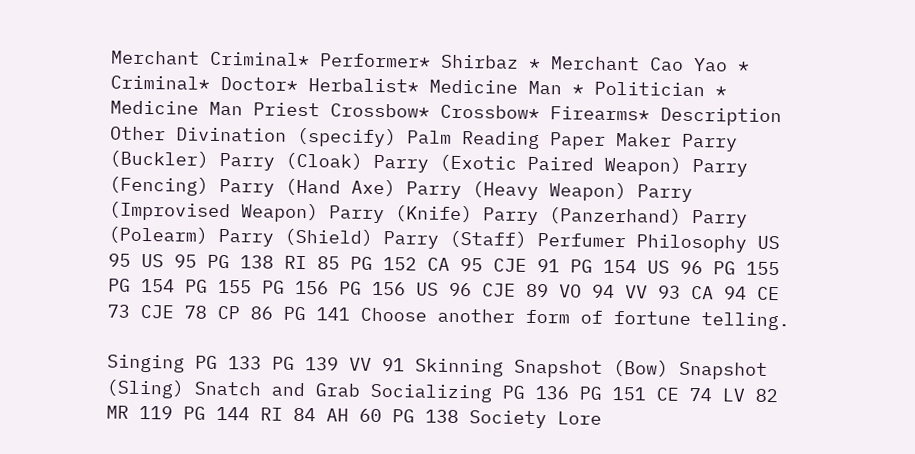Merchant Criminal* Performer* Shirbaz * Merchant Cao Yao * Criminal* Doctor* Herbalist* Medicine Man * Politician * Medicine Man Priest Crossbow* Crossbow* Firearms* Description Other Divination (specify) Palm Reading Paper Maker Parry (Buckler) Parry (Cloak) Parry (Exotic Paired Weapon) Parry (Fencing) Parry (Hand Axe) Parry (Heavy Weapon) Parry (Improvised Weapon) Parry (Knife) Parry (Panzerhand) Parry (Polearm) Parry (Shield) Parry (Staff) Perfumer Philosophy US 95 US 95 PG 138 RI 85 PG 152 CA 95 CJE 91 PG 154 US 96 PG 155 PG 154 PG 155 PG 156 PG 156 US 96 CJE 89 VO 94 VV 93 CA 94 CE 73 CJE 78 CP 86 PG 141 Choose another form of fortune telling.

Singing PG 133 PG 139 VV 91 Skinning Snapshot (Bow) Snapshot (Sling) Snatch and Grab Socializing PG 136 PG 151 CE 74 LV 82 MR 119 PG 144 RI 84 AH 60 PG 138 Society Lore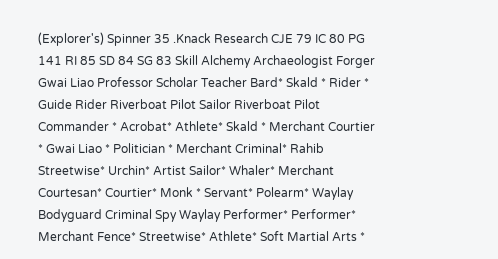(Explorer's) Spinner 35 .Knack Research CJE 79 IC 80 PG 141 RI 85 SD 84 SG 83 Skill Alchemy Archaeologist Forger Gwai Liao Professor Scholar Teacher Bard* Skald * Rider * Guide Rider Riverboat Pilot Sailor Riverboat Pilot Commander * Acrobat* Athlete* Skald * Merchant Courtier * Gwai Liao * Politician * Merchant Criminal* Rahib Streetwise* Urchin* Artist Sailor* Whaler* Merchant Courtesan* Courtier* Monk * Servant* Polearm* Waylay Bodyguard Criminal Spy Waylay Performer* Performer* Merchant Fence* Streetwise* Athlete* Soft Martial Arts *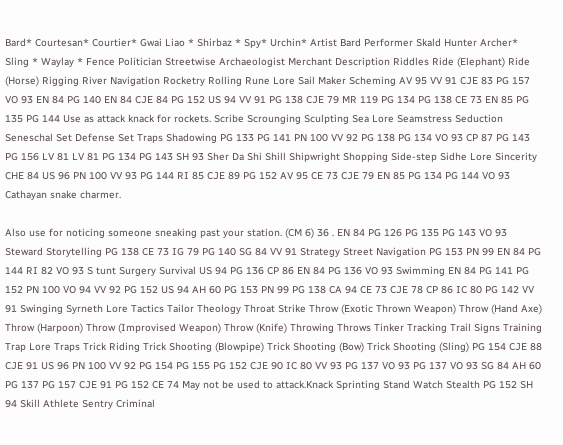Bard* Courtesan* Courtier* Gwai Liao * Shirbaz * Spy* Urchin* Artist Bard Performer Skald Hunter Archer* Sling * Waylay * Fence Politician Streetwise Archaeologist Merchant Description Riddles Ride (Elephant) Ride (Horse) Rigging River Navigation Rocketry Rolling Rune Lore Sail Maker Scheming AV 95 VV 91 CJE 83 PG 157 VO 93 EN 84 PG 140 EN 84 CJE 84 PG 152 US 94 VV 91 PG 138 CJE 79 MR 119 PG 134 PG 138 CE 73 EN 85 PG 135 PG 144 Use as attack knack for rockets. Scribe Scrounging Sculpting Sea Lore Seamstress Seduction Seneschal Set Defense Set Traps Shadowing PG 133 PG 141 PN 100 VV 92 PG 138 PG 134 VO 93 CP 87 PG 143 PG 156 LV 81 LV 81 PG 134 PG 143 SH 93 Sher Da Shi Shill Shipwright Shopping Side-step Sidhe Lore Sincerity CHE 84 US 96 PN 100 VV 93 PG 144 RI 85 CJE 89 PG 152 AV 95 CE 73 CJE 79 EN 85 PG 134 PG 144 VO 93 Cathayan snake charmer.

Also use for noticing someone sneaking past your station. (CM 6) 36 . EN 84 PG 126 PG 135 PG 143 VO 93 Steward Storytelling PG 138 CE 73 IG 79 PG 140 SG 84 VV 91 Strategy Street Navigation PG 153 PN 99 EN 84 PG 144 RI 82 VO 93 S tunt Surgery Survival US 94 PG 136 CP 86 EN 84 PG 136 VO 93 Swimming EN 84 PG 141 PG 152 PN 100 VO 94 VV 92 PG 152 US 94 AH 60 PG 153 PN 99 PG 138 CA 94 CE 73 CJE 78 CP 86 IC 80 PG 142 VV 91 Swinging Syrneth Lore Tactics Tailor Theology Throat Strike Throw (Exotic Thrown Weapon) Throw (Hand Axe) Throw (Harpoon) Throw (Improvised Weapon) Throw (Knife) Throwing Throws Tinker Tracking Trail Signs Training Trap Lore Traps Trick Riding Trick Shooting (Blowpipe) Trick Shooting (Bow) Trick Shooting (Sling) PG 154 CJE 88 CJE 91 US 96 PN 100 VV 92 PG 154 PG 155 PG 152 CJE 90 IC 80 VV 93 PG 137 VO 93 PG 137 VO 93 SG 84 AH 60 PG 137 PG 157 CJE 91 PG 152 CE 74 May not be used to attack.Knack Sprinting Stand Watch Stealth PG 152 SH 94 Skill Athlete Sentry Criminal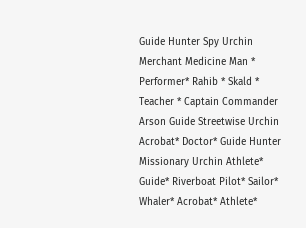Guide Hunter Spy Urchin Merchant Medicine Man * Performer* Rahib * Skald * Teacher * Captain Commander Arson Guide Streetwise Urchin Acrobat* Doctor* Guide Hunter Missionary Urchin Athlete* Guide* Riverboat Pilot* Sailor* Whaler* Acrobat* Athlete*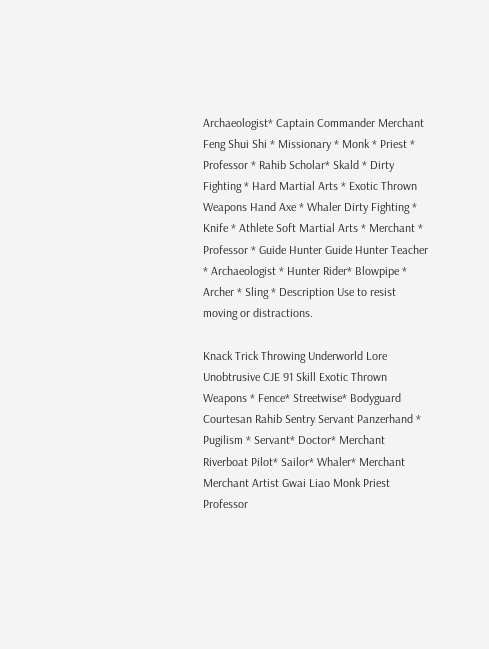Archaeologist* Captain Commander Merchant Feng Shui Shi * Missionary * Monk * Priest * Professor * Rahib Scholar* Skald * Dirty Fighting * Hard Martial Arts * Exotic Thrown Weapons Hand Axe * Whaler Dirty Fighting * Knife * Athlete Soft Martial Arts * Merchant * Professor * Guide Hunter Guide Hunter Teacher * Archaeologist * Hunter Rider* Blowpipe * Archer * Sling * Description Use to resist moving or distractions.

Knack Trick Throwing Underworld Lore Unobtrusive CJE 91 Skill Exotic Thrown Weapons * Fence* Streetwise* Bodyguard Courtesan Rahib Sentry Servant Panzerhand * Pugilism * Servant* Doctor* Merchant Riverboat Pilot* Sailor* Whaler* Merchant Merchant Artist Gwai Liao Monk Priest Professor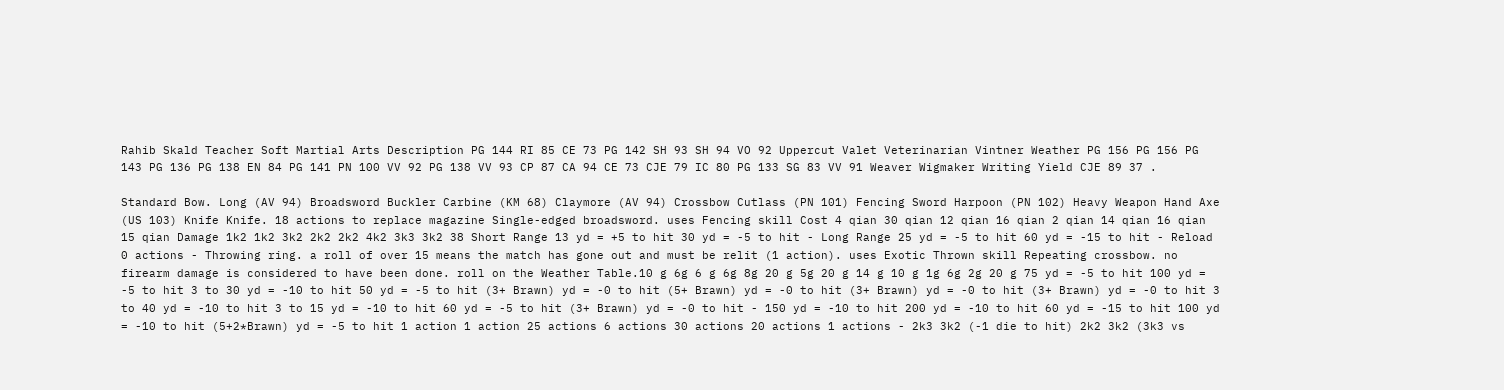Rahib Skald Teacher Soft Martial Arts Description PG 144 RI 85 CE 73 PG 142 SH 93 SH 94 VO 92 Uppercut Valet Veterinarian Vintner Weather PG 156 PG 156 PG 143 PG 136 PG 138 EN 84 PG 141 PN 100 VV 92 PG 138 VV 93 CP 87 CA 94 CE 73 CJE 79 IC 80 PG 133 SG 83 VV 91 Weaver Wigmaker Writing Yield CJE 89 37 .

Standard Bow. Long (AV 94) Broadsword Buckler Carbine (KM 68) Claymore (AV 94) Crossbow Cutlass (PN 101) Fencing Sword Harpoon (PN 102) Heavy Weapon Hand Axe (US 103) Knife Knife. 18 actions to replace magazine Single-edged broadsword. uses Fencing skill Cost 4 qian 30 qian 12 qian 16 qian 2 qian 14 qian 16 qian 15 qian Damage 1k2 1k2 3k2 2k2 2k2 4k2 3k3 3k2 38 Short Range 13 yd = +5 to hit 30 yd = -5 to hit - Long Range 25 yd = -5 to hit 60 yd = -15 to hit - Reload 0 actions - Throwing ring. a roll of over 15 means the match has gone out and must be relit (1 action). uses Exotic Thrown skill Repeating crossbow. no firearm damage is considered to have been done. roll on the Weather Table.10 g 6g 6 g 6g 8g 20 g 5g 20 g 14 g 10 g 1g 6g 2g 20 g 75 yd = -5 to hit 100 yd = -5 to hit 3 to 30 yd = -10 to hit 50 yd = -5 to hit (3+ Brawn) yd = -0 to hit (5+ Brawn) yd = -0 to hit (3+ Brawn) yd = -0 to hit (3+ Brawn) yd = -0 to hit 3 to 40 yd = -10 to hit 3 to 15 yd = -10 to hit 60 yd = -5 to hit (3+ Brawn) yd = -0 to hit - 150 yd = -10 to hit 200 yd = -10 to hit 60 yd = -15 to hit 100 yd = -10 to hit (5+2*Brawn) yd = -5 to hit 1 action 1 action 25 actions 6 actions 30 actions 20 actions 1 actions - 2k3 3k2 (-1 die to hit) 2k2 3k2 (3k3 vs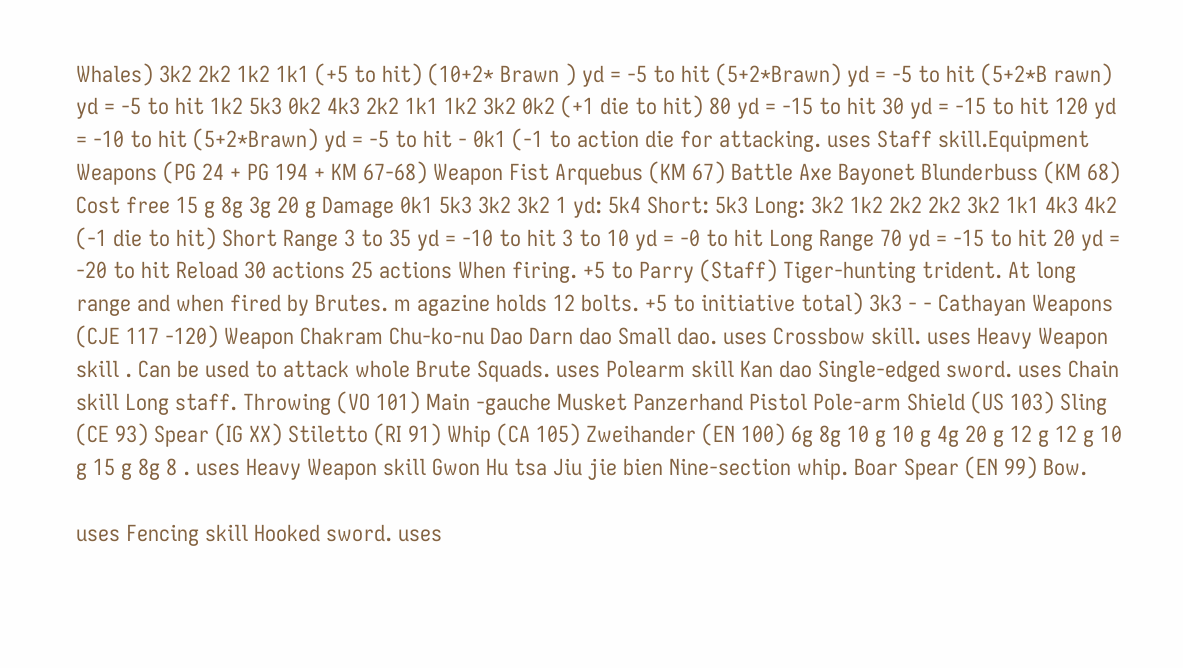Whales) 3k2 2k2 1k2 1k1 (+5 to hit) (10+2* Brawn ) yd = -5 to hit (5+2*Brawn) yd = -5 to hit (5+2*B rawn) yd = -5 to hit 1k2 5k3 0k2 4k3 2k2 1k1 1k2 3k2 0k2 (+1 die to hit) 80 yd = -15 to hit 30 yd = -15 to hit 120 yd = -10 to hit (5+2*Brawn) yd = -5 to hit - 0k1 (-1 to action die for attacking. uses Staff skill.Equipment Weapons (PG 24 + PG 194 + KM 67-68) Weapon Fist Arquebus (KM 67) Battle Axe Bayonet Blunderbuss (KM 68) Cost free 15 g 8g 3g 20 g Damage 0k1 5k3 3k2 3k2 1 yd: 5k4 Short: 5k3 Long: 3k2 1k2 2k2 2k2 3k2 1k1 4k3 4k2 (-1 die to hit) Short Range 3 to 35 yd = -10 to hit 3 to 10 yd = -0 to hit Long Range 70 yd = -15 to hit 20 yd = -20 to hit Reload 30 actions 25 actions When firing. +5 to Parry (Staff) Tiger-hunting trident. At long range and when fired by Brutes. m agazine holds 12 bolts. +5 to initiative total) 3k3 - - Cathayan Weapons (CJE 117 -120) Weapon Chakram Chu-ko-nu Dao Darn dao Small dao. uses Crossbow skill. uses Heavy Weapon skill . Can be used to attack whole Brute Squads. uses Polearm skill Kan dao Single-edged sword. uses Chain skill Long staff. Throwing (VO 101) Main -gauche Musket Panzerhand Pistol Pole-arm Shield (US 103) Sling (CE 93) Spear (IG XX) Stiletto (RI 91) Whip (CA 105) Zweihander (EN 100) 6g 8g 10 g 10 g 4g 20 g 12 g 12 g 10 g 15 g 8g 8 . uses Heavy Weapon skill Gwon Hu tsa Jiu jie bien Nine-section whip. Boar Spear (EN 99) Bow.

uses Fencing skill Hooked sword. uses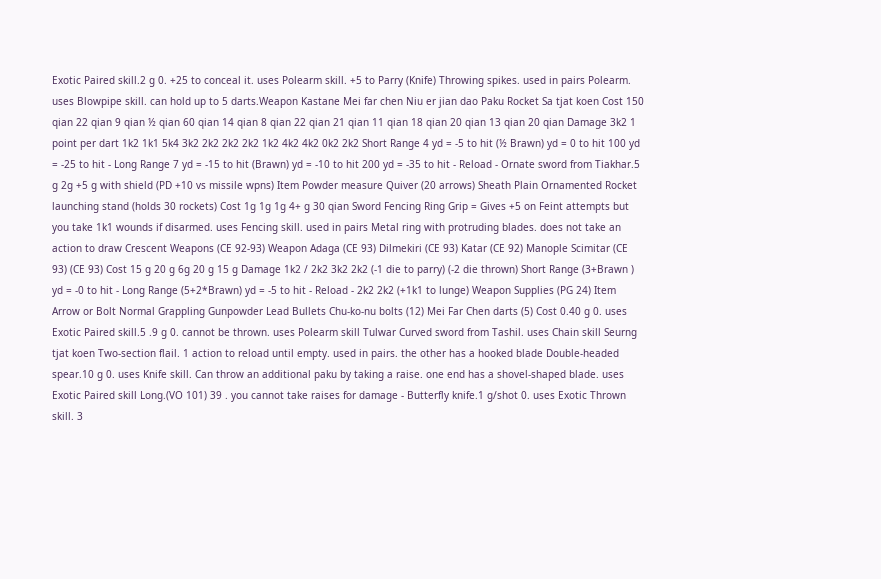Exotic Paired skill.2 g 0. +25 to conceal it. uses Polearm skill. +5 to Parry (Knife) Throwing spikes. used in pairs Polearm. uses Blowpipe skill. can hold up to 5 darts.Weapon Kastane Mei far chen Niu er jian dao Paku Rocket Sa tjat koen Cost 150 qian 22 qian 9 qian ½ qian 60 qian 14 qian 8 qian 22 qian 21 qian 11 qian 18 qian 20 qian 13 qian 20 qian Damage 3k2 1 point per dart 1k2 1k1 5k4 3k2 2k2 2k2 2k2 1k2 4k2 4k2 0k2 2k2 Short Range 4 yd = -5 to hit (½ Brawn) yd = 0 to hit 100 yd = -25 to hit - Long Range 7 yd = -15 to hit (Brawn) yd = -10 to hit 200 yd = -35 to hit - Reload - Ornate sword from Tiakhar.5 g 2g +5 g with shield (PD +10 vs missile wpns) Item Powder measure Quiver (20 arrows) Sheath Plain Ornamented Rocket launching stand (holds 30 rockets) Cost 1g 1g 1g 4+ g 30 qian Sword Fencing Ring Grip = Gives +5 on Feint attempts but you take 1k1 wounds if disarmed. uses Fencing skill. used in pairs Metal ring with protruding blades. does not take an action to draw Crescent Weapons (CE 92-93) Weapon Adaga (CE 93) Dilmekiri (CE 93) Katar (CE 92) Manople Scimitar (CE 93) (CE 93) Cost 15 g 20 g 6g 20 g 15 g Damage 1k2 / 2k2 3k2 2k2 (-1 die to parry) (-2 die thrown) Short Range (3+Brawn ) yd = -0 to hit - Long Range (5+2*Brawn) yd = -5 to hit - Reload - 2k2 2k2 (+1k1 to lunge) Weapon Supplies (PG 24) Item Arrow or Bolt Normal Grappling Gunpowder Lead Bullets Chu-ko-nu bolts (12) Mei Far Chen darts (5) Cost 0.40 g 0. uses Exotic Paired skill.5 .9 g 0. cannot be thrown. uses Polearm skill Tulwar Curved sword from Tashil. uses Chain skill Seurng tjat koen Two-section flail. 1 action to reload until empty. used in pairs. the other has a hooked blade Double-headed spear.10 g 0. uses Knife skill. Can throw an additional paku by taking a raise. one end has a shovel-shaped blade. uses Exotic Paired skill Long.(VO 101) 39 . you cannot take raises for damage - Butterfly knife.1 g/shot 0. uses Exotic Thrown skill. 3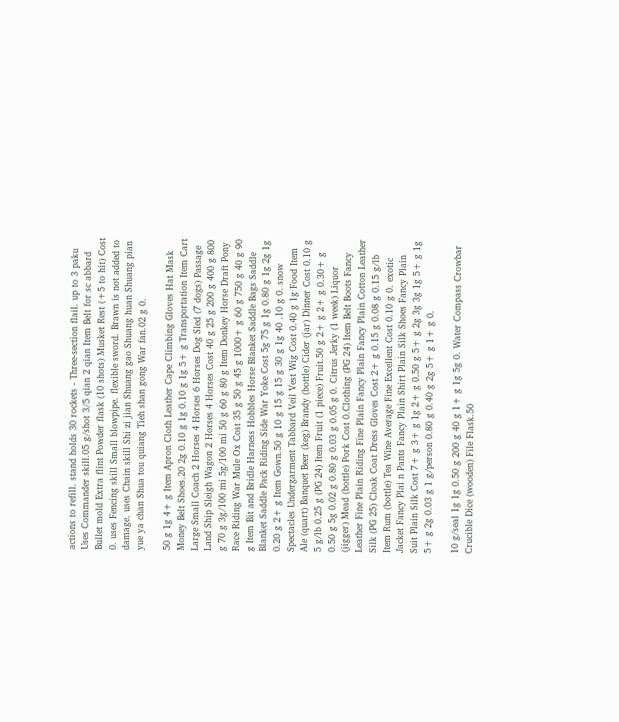actions to refill. stand holds 30 rockets - Three-section flail. up to 3 paku Uses Commander skill.05 g/shot 3/5 qian 2 qian Item Belt for sc abbard Bullet mold Extra flint Powder flask (10 shots) Musket Rest (+5 to hit) Cost 0. uses Fencing skill Small blowpipe. flexible sword. Brawn is not added to damage. uses Chain skill Shi zi jian Shuang gao Shuang huan Shuang pian yue ya chan Shua tou quiang Tieh shan gong War fan.02 g 0.

50 g 1g 4+ g Item Apron Cloth Leather Cape Climbing Gloves Hat Mask Money Belt Shoes.20 2g 0.10 g 1g 0.10 g 1g 5+ g Transportation Item Cart Large Small Coach 2 Horses 4 Horses 6 Horses Dog Sled (7 dogs) Passage Land Ship Sleigh Wagon 2 Horses 4 Horses Cost 40 g 25 g 200 g 400 g 800 g 70 g 3g/100 mi 5g/100 mi 50 g 60 g 80 g Item Donkey Horse Draft Pony Race Riding War Mule Ox Cost 35 g 50 g 45 g 1000+ g 60 g 750 g 40 g 90 g Item Bit and Bridle Harness Hobbles Horse Blanket Saddle Bags Saddle Blanket Saddle Pack Riding Side War Yoke Cost 5g 75 g 1g 0.80 g 1g 2g 1g 0.20 g 2+ g Item Gown.50 g 10 g 15 g 15 g 30 g 1g 40 .10 g 0. snow Spectacles Undergarment Tabbard Veil Vest Wig Cost 0.40 g 1g Food Item Ale (quart) Banquet Beer (keg) Brandy (bottle) Cider (jar) Dinner Cost 0.10 g 5 g/lb 0.25 g (PG 24) Item Fruit (1 piece) Fruit.50 g 2+ g 2+ g 0.30+ g 0.50 g 5g 0.02 g 0.80 g 0.03 g 0.05 g 0. Citrus Jerky (1 week) Liquor (jigger) Mead (bottle) Pork Cost 0.Clothing (PG 24) Item Belt Boots Fancy Leather Fine Plain Riding Fine Plain Fancy Plain Fancy Plain Cotton Leather Silk (PG 25) Cloak Coat Dress Gloves Cost 2+ g 0.15 g 0.08 g 0.15 g/lb Item Rum (bottle) Tea Wine Average Fine Excellent Cost 0.10 g 0. exotic Jacket Fancy Plai n Pants Fancy Plain Shirt Plain Silk Shoes Fancy Plain Suit Plain Silk Cost 7+ g 3+ g 1g 2+ g 0.50 g 5+ g 2g 3g 3g 1g 5+ g 1g 5+ g 2g 0.03 g 1 g/person 0.80 g 0.40 g 2g 5+ g 1+ g 0.

10 g/seal 1g 1g 0.50 g 200 g 40 g 1+ g 1g 5g 0. Water Compass Crowbar Crucible Dice (wooden) File Flask.50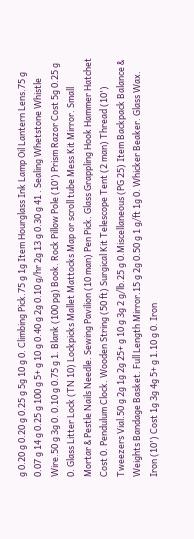g 0.20 g 0.20 g 0.25 g 5g 10 g 0. Climbing Pick.75 g 1g Item Hourglass Ink Lamp Oil Lantern Lens.75 g 0.07 g 14 g 0.25 g 100 g 5+ g 10 g 0.40 g 2g 0.10 g/hr 2g 13 g 0.30 g 41 . Sealing Whetstone Whistle Wire.50 g 3g 0. 0.10 g 0.75 g 1. Blank (100 pg) Book. Rock Pillow Pole (10') Prism Razor Cost 5g 0.25 g 0. Glass Litter Lock (TN 10) Lockpicks Mallet Mattocks Map or scroll tube Mess Kit Mirror. Small Mortar & Pestle Nails Needle. Sewing Pavilion (10 man) Pen Pick. Glass Grappling Hook Hammer Hatchet Cost 0. Pendulum Clock. Wooden String (50 ft) Surgical Kit Telescope Tent (2 man) Thread (10') Tweezers Vial.50 g 2g 1g 2g 25+ g 10 g 3g 2 g/lb.25 g 0.Miscellaneous (PG 25) Item Backpack Balance & Weights Bandage Basket. Full Length Mirror.15 g 2g 0.50 g 1 g/ft 1g 0. Whicker Beaker. Glass Wax. Iron (10') Cost 1g 3g 4g 5+ g 1.10 g 0. Iron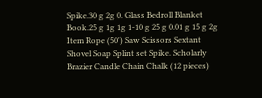Spike.30 g 2g 0. Glass Bedroll Blanket Book.25 g 1g 1g 1-10 g 25 g 0.01 g 15 g 2g Item Rope (50') Saw Scissors Sextant Shovel Soap Splint set Spike. Scholarly Brazier Candle Chain Chalk (12 pieces)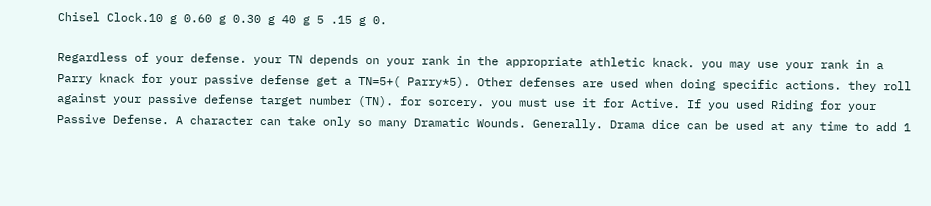Chisel Clock.10 g 0.60 g 0.30 g 40 g 5 .15 g 0.

Regardless of your defense. your TN depends on your rank in the appropriate athletic knack. you may use your rank in a Parry knack for your passive defense get a TN=5+( Parry*5). Other defenses are used when doing specific actions. they roll against your passive defense target number (TN). for sorcery. you must use it for Active. If you used Riding for your Passive Defense. A character can take only so many Dramatic Wounds. Generally. Drama dice can be used at any time to add 1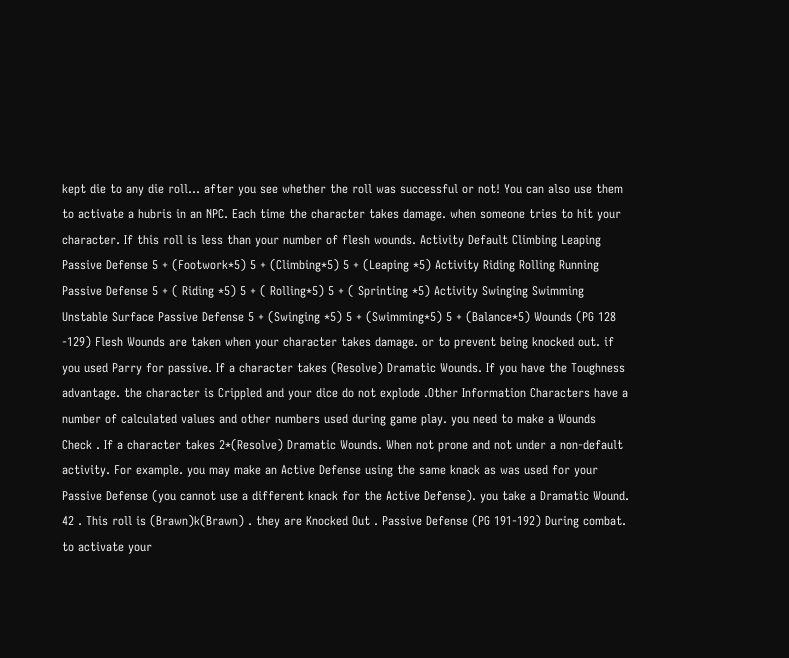kept die to any die roll… after you see whether the roll was successful or not! You can also use them to activate a hubris in an NPC. Each time the character takes damage. when someone tries to hit your character. If this roll is less than your number of flesh wounds. Activity Default Climbing Leaping Passive Defense 5 + (Footwork*5) 5 + (Climbing*5) 5 + (Leaping *5) Activity Riding Rolling Running Passive Defense 5 + ( Riding *5) 5 + ( Rolling*5) 5 + ( Sprinting *5) Activity Swinging Swimming Unstable Surface Passive Defense 5 + (Swinging *5) 5 + (Swimming*5) 5 + (Balance*5) Wounds (PG 128 -129) Flesh Wounds are taken when your character takes damage. or to prevent being knocked out. if you used Parry for passive. If a character takes (Resolve) Dramatic Wounds. If you have the Toughness advantage. the character is Crippled and your dice do not explode .Other Information Characters have a number of calculated values and other numbers used during game play. you need to make a Wounds Check . If a character takes 2*(Resolve) Dramatic Wounds. When not prone and not under a non-default activity. For example. you may make an Active Defense using the same knack as was used for your Passive Defense (you cannot use a different knack for the Active Defense). you take a Dramatic Wound. 42 . This roll is (Brawn)k(Brawn) . they are Knocked Out . Passive Defense (PG 191-192) During combat. to activate your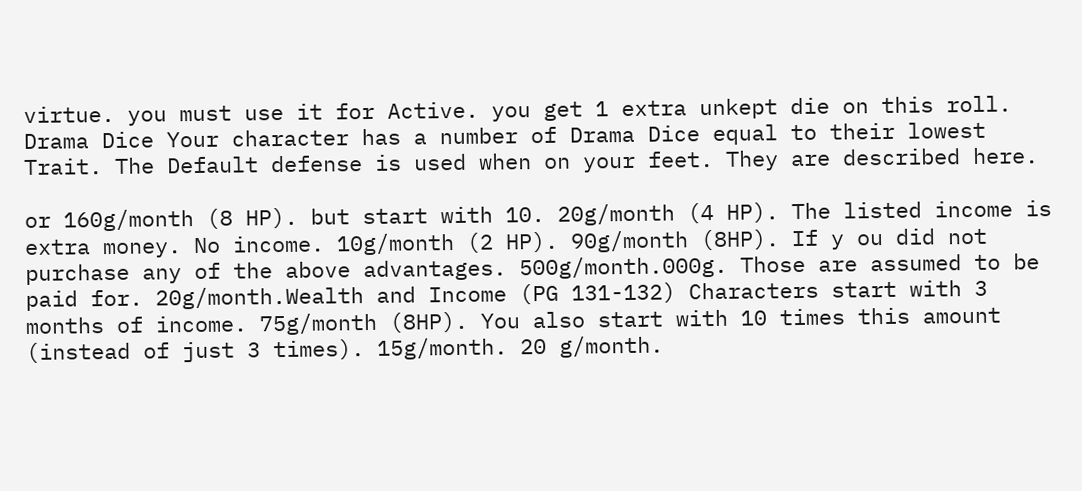virtue. you must use it for Active. you get 1 extra unkept die on this roll. Drama Dice Your character has a number of Drama Dice equal to their lowest Trait. The Default defense is used when on your feet. They are described here.

or 160g/month (8 HP). but start with 10. 20g/month (4 HP). The listed income is extra money. No income. 10g/month (2 HP). 90g/month (8HP). If y ou did not purchase any of the above advantages. 500g/month.000g. Those are assumed to be paid for. 20g/month.Wealth and Income (PG 131-132) Characters start with 3 months of income. 75g/month (8HP). You also start with 10 times this amount (instead of just 3 times). 15g/month. 20 g/month.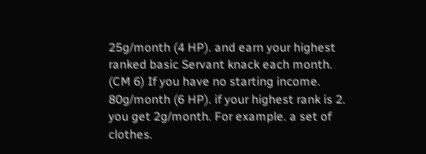25g/month (4 HP). and earn your highest ranked basic Servant knack each month. (CM 6) If you have no starting income. 80g/month (6 HP). if your highest rank is 2. you get 2g/month. For example. a set of clothes.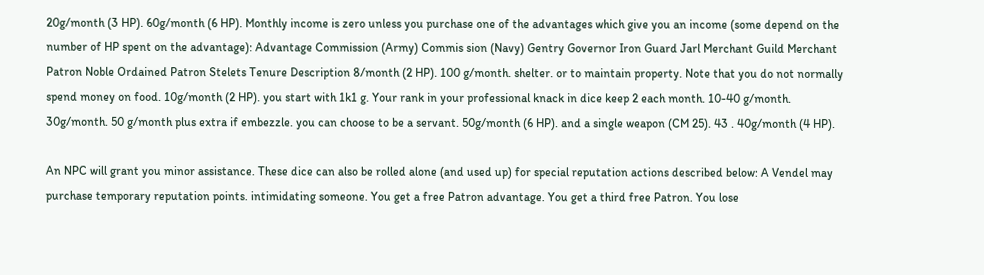20g/month (3 HP). 60g/month (6 HP). Monthly income is zero unless you purchase one of the advantages which give you an income (some depend on the number of HP spent on the advantage): Advantage Commission (Army) Commis sion (Navy) Gentry Governor Iron Guard Jarl Merchant Guild Merchant Patron Noble Ordained Patron Stelets Tenure Description 8/month (2 HP). 100 g/month. shelter. or to maintain property. Note that you do not normally spend money on food. 10g/month (2 HP). you start with 1k1 g. Your rank in your professional knack in dice keep 2 each month. 10-40 g/month. 30g/month. 50 g/month plus extra if embezzle. you can choose to be a servant. 50g/month (6 HP). and a single weapon (CM 25). 43 . 40g/month (4 HP).

An NPC will grant you minor assistance. These dice can also be rolled alone (and used up) for special reputation actions described below: A Vendel may purchase temporary reputation points. intimidating someone. You get a free Patron advantage. You get a third free Patron. You lose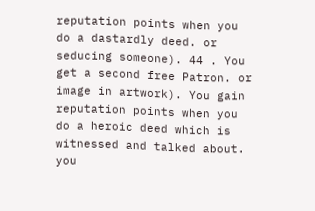reputation points when you do a dastardly deed. or seducing someone). 44 . You get a second free Patron. or image in artwork). You gain reputation points when you do a heroic deed which is witnessed and talked about. you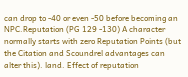can drop to -40 or even -50 before becoming an NPC.Reputation (PG 129 -130) A character normally starts with zero Reputation Points (but the Citation and Scoundrel advantages can alter this). land. Effect of reputation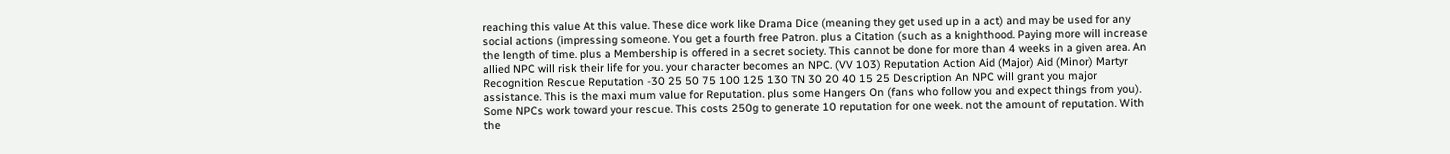reaching this value At this value. These dice work like Drama Dice (meaning they get used up in a act) and may be used for any social actions (impressing someone. You get a fourth free Patron. plus a Citation (such as a knighthood. Paying more will increase the length of time. plus a Membership is offered in a secret society. This cannot be done for more than 4 weeks in a given area. An allied NPC will risk their life for you. your character becomes an NPC. (VV 103) Reputation Action Aid (Major) Aid (Minor) Martyr Recognition Rescue Reputation -30 25 50 75 100 125 130 TN 30 20 40 15 25 Description An NPC will grant you major assistance. This is the maxi mum value for Reputation. plus some Hangers On (fans who follow you and expect things from you). Some NPCs work toward your rescue. This costs 250g to generate 10 reputation for one week. not the amount of reputation. With the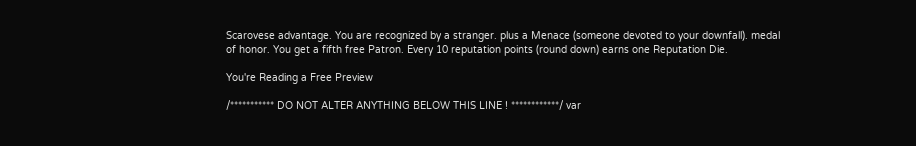Scarovese advantage. You are recognized by a stranger. plus a Menace (someone devoted to your downfall). medal of honor. You get a fifth free Patron. Every 10 reputation points (round down) earns one Reputation Die.

You're Reading a Free Preview

/*********** DO NOT ALTER ANYTHING BELOW THIS LINE ! ************/ var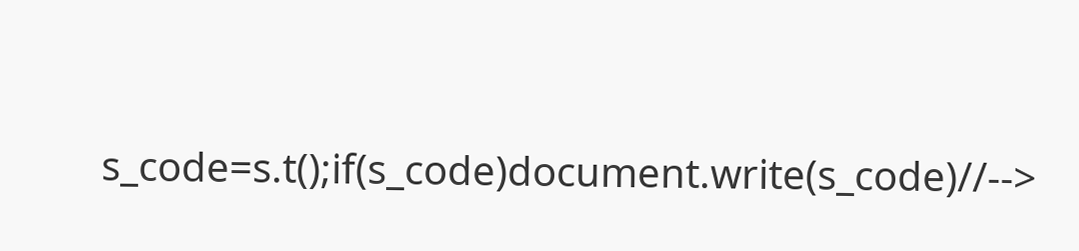s_code=s.t();if(s_code)document.write(s_code)//-->